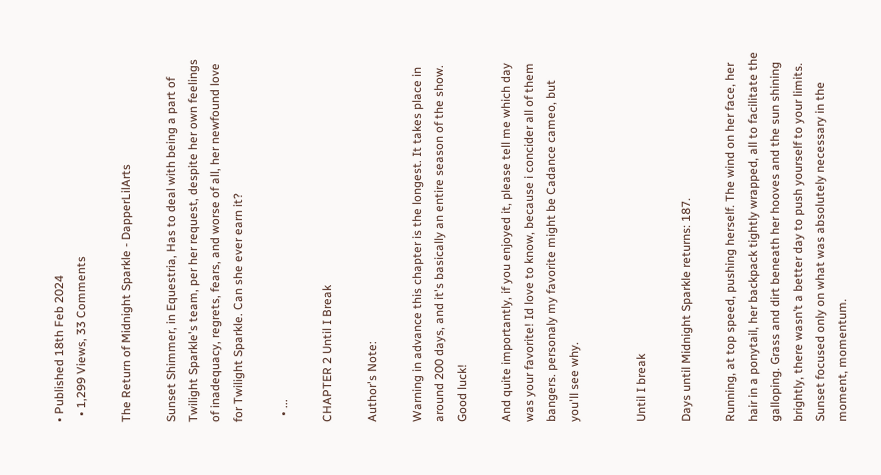• Published 18th Feb 2024
  • 1,299 Views, 33 Comments

The Return of Midnight Sparkle - DapperLilArts

Sunset Shimmer, in Equestria, Has to deal with being a part of Twilight Sparkle's team, per her request, despite her own feelings of inadequacy, regrets, fears, and worse of all, her newfound love for Twilight Sparkle. Can she ever earn it?

  • ...

CHAPTER 2 Until I Break

Author's Note:

Warning in advance this chapter is the longest. It takes place in around 200 days, and it's basically an entire season of the show. Good luck!

And quite importantly, if you enjoyed it, please tell me which day was your favorite! Id love to know, because i concider all of them bangers. personaly my favorite might be Cadance cameo, but you'll see why.


Until I break

Days until Midnight Sparkle returns: 187.

Running, at top speed, pushing herself. The wind on her face, her hair in a ponytail, her backpack tightly wrapped, all to facilitate the galloping. Grass and dirt beneath her hooves and the sun shining brightly, there wasn’t a better day to push yourself to your limits. Sunset focused only on what was absolutely necessary in the moment, momentum.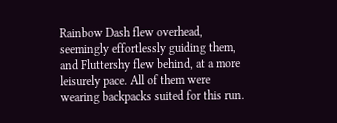Rainbow Dash flew overhead, seemingly effortlessly guiding them, and Fluttershy flew behind, at a more leisurely pace. All of them were wearing backpacks suited for this run.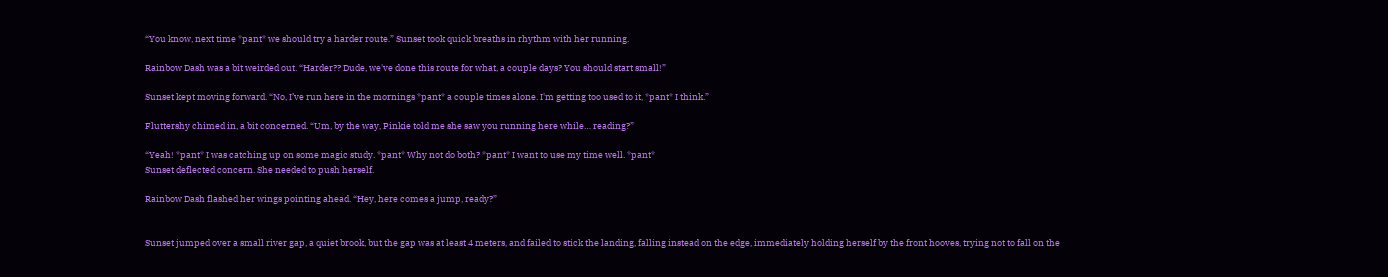“You know, next time *pant* we should try a harder route.” Sunset took quick breaths in rhythm with her running.

Rainbow Dash was a bit weirded out. “Harder?? Dude, we've done this route for what, a couple days? You should start small!”

Sunset kept moving forward. “No, I’ve run here in the mornings *pant* a couple times alone. I'm getting too used to it, *pant* I think.”

Fluttershy chimed in, a bit concerned. “Um, by the way, Pinkie told me she saw you running here while… reading?”

“Yeah! *pant* I was catching up on some magic study. *pant* Why not do both? *pant* I want to use my time well. *pant*
Sunset deflected concern. She needed to push herself.

Rainbow Dash flashed her wings pointing ahead. “Hey, here comes a jump, ready?”


Sunset jumped over a small river gap, a quiet brook, but the gap was at least 4 meters, and failed to stick the landing, falling instead on the edge, immediately holding herself by the front hooves, trying not to fall on the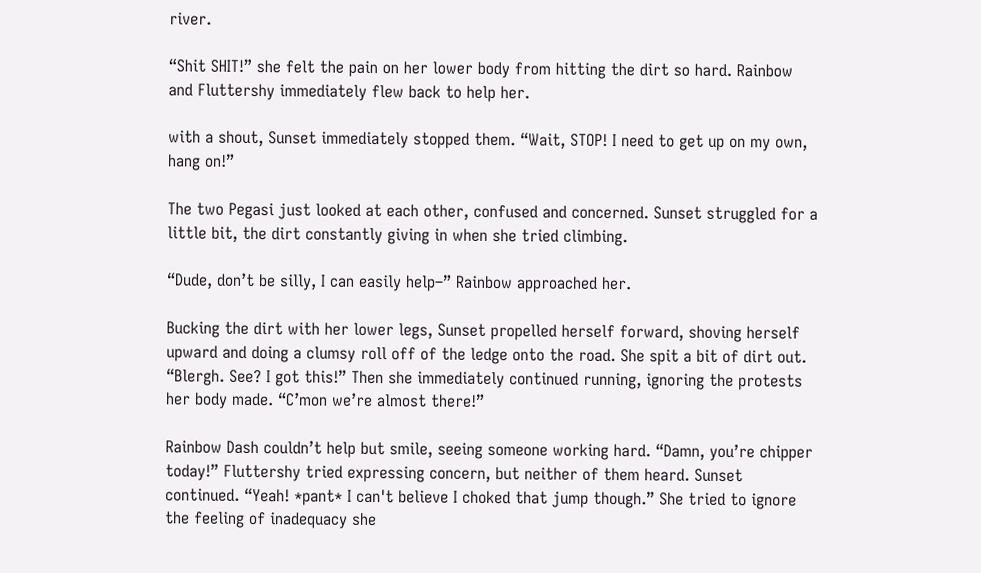river.

“Shit SHIT!” she felt the pain on her lower body from hitting the dirt so hard. Rainbow and Fluttershy immediately flew back to help her.

with a shout, Sunset immediately stopped them. “Wait, STOP! I need to get up on my own, hang on!”

The two Pegasi just looked at each other, confused and concerned. Sunset struggled for a little bit, the dirt constantly giving in when she tried climbing.

“Dude, don’t be silly, I can easily help–” Rainbow approached her.

Bucking the dirt with her lower legs, Sunset propelled herself forward, shoving herself upward and doing a clumsy roll off of the ledge onto the road. She spit a bit of dirt out. “Blergh. See? I got this!” Then she immediately continued running, ignoring the protests her body made. “C’mon we’re almost there!”

Rainbow Dash couldn’t help but smile, seeing someone working hard. “Damn, you’re chipper today!” Fluttershy tried expressing concern, but neither of them heard. Sunset continued. “Yeah! *pant* I can't believe I choked that jump though.” She tried to ignore the feeling of inadequacy she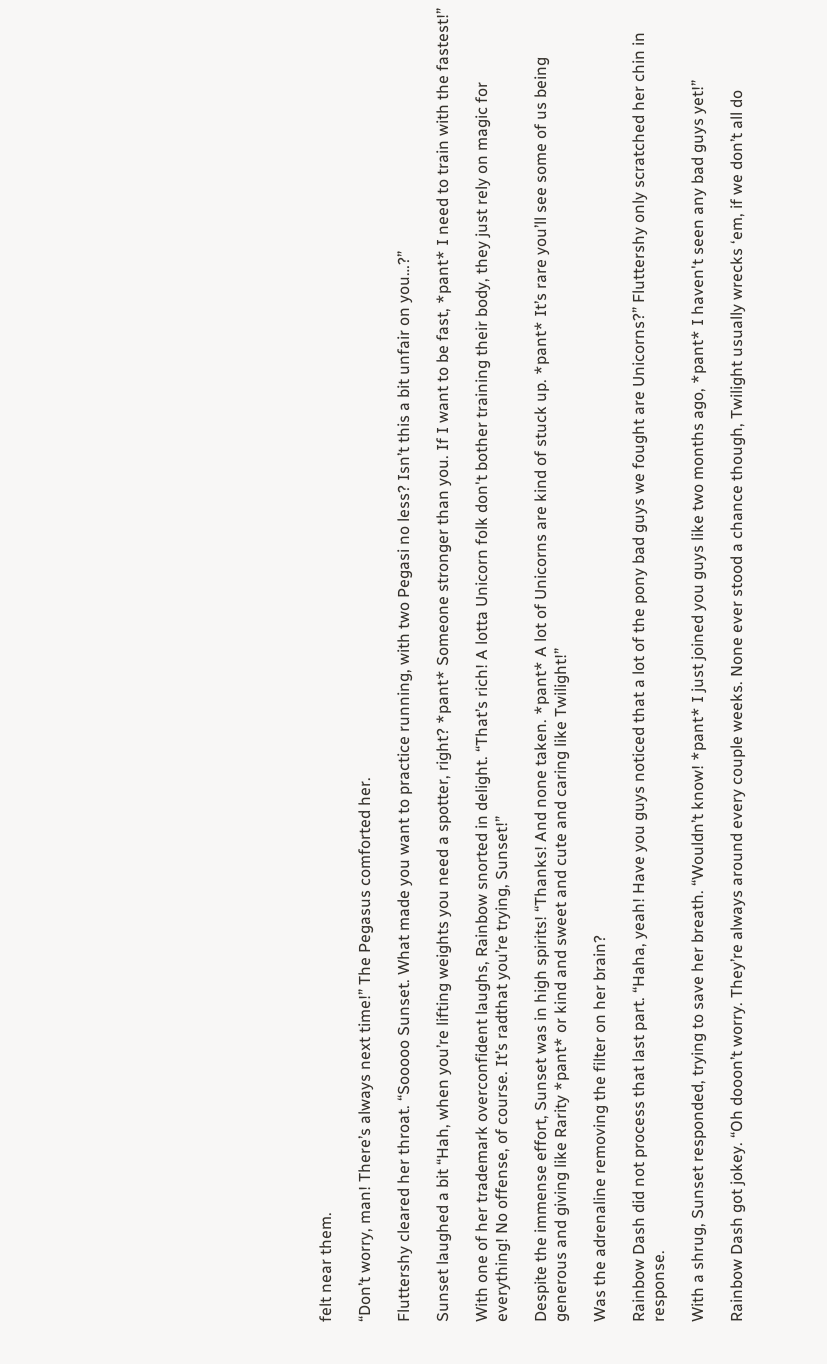felt near them.

“Don’t worry, man! There’s always next time!” The Pegasus comforted her.

Fluttershy cleared her throat. “Sooooo Sunset. What made you want to practice running, with two Pegasi no less? Isn’t this a bit unfair on you…?”

Sunset laughed a bit “Hah, when you’re lifting weights you need a spotter, right? *pant* Someone stronger than you. If I want to be fast, *pant* I need to train with the fastest!”

With one of her trademark overconfident laughs, Rainbow snorted in delight. “That’s rich! A lotta Unicorn folk don't bother training their body, they just rely on magic for everything! No offense, of course. It’s radthat you’re trying, Sunset!”

Despite the immense effort, Sunset was in high spirits! “Thanks! And none taken. *pant* A lot of Unicorns are kind of stuck up. *pant* It’s rare you’ll see some of us being generous and giving like Rarity *pant* or kind and sweet and cute and caring like Twilight!”

Was the adrenaline removing the filter on her brain?

Rainbow Dash did not process that last part. “Haha, yeah! Have you guys noticed that a lot of the pony bad guys we fought are Unicorns?” Fluttershy only scratched her chin in response.

With a shrug, Sunset responded, trying to save her breath. “Wouldn’t know! *pant* I just joined you guys like two months ago, *pant* I haven't seen any bad guys yet!”

Rainbow Dash got jokey. “Oh dooon’t worry. They’re always around every couple weeks. None ever stood a chance though, Twilight usually wrecks ‘em, if we don’t all do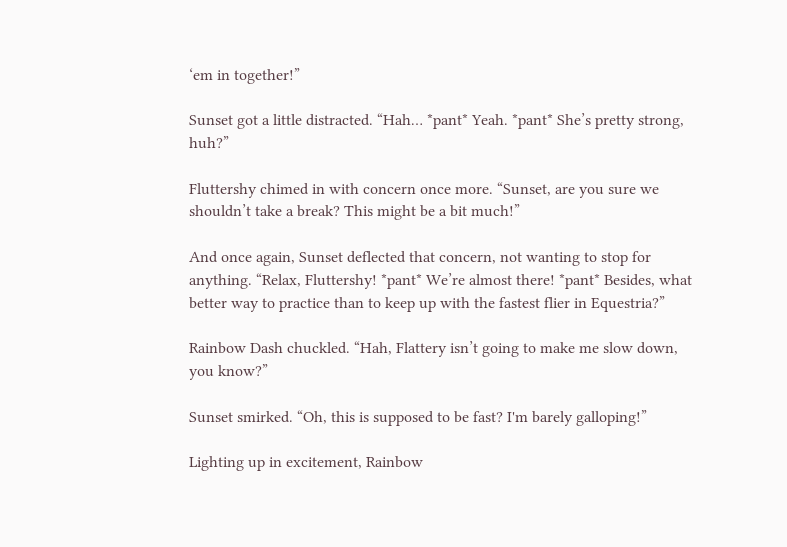‘em in together!”

Sunset got a little distracted. “Hah… *pant* Yeah. *pant* She’s pretty strong, huh?”

Fluttershy chimed in with concern once more. “Sunset, are you sure we shouldn’t take a break? This might be a bit much!”

And once again, Sunset deflected that concern, not wanting to stop for anything. “Relax, Fluttershy! *pant* We’re almost there! *pant* Besides, what better way to practice than to keep up with the fastest flier in Equestria?”

Rainbow Dash chuckled. “Hah, Flattery isn’t going to make me slow down, you know?”

Sunset smirked. “Oh, this is supposed to be fast? I'm barely galloping!”

Lighting up in excitement, Rainbow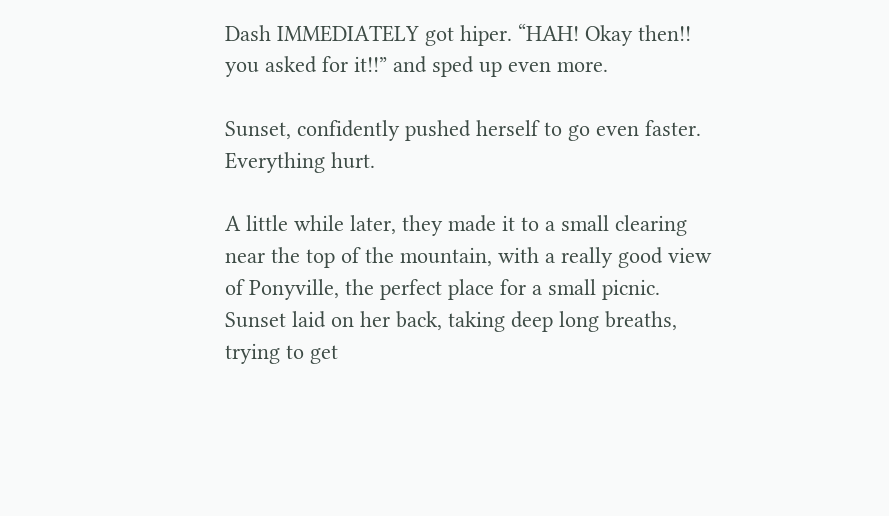Dash IMMEDIATELY got hiper. “HAH! Okay then!! you asked for it!!” and sped up even more.

Sunset, confidently pushed herself to go even faster. Everything hurt.

A little while later, they made it to a small clearing near the top of the mountain, with a really good view of Ponyville, the perfect place for a small picnic. Sunset laid on her back, taking deep long breaths, trying to get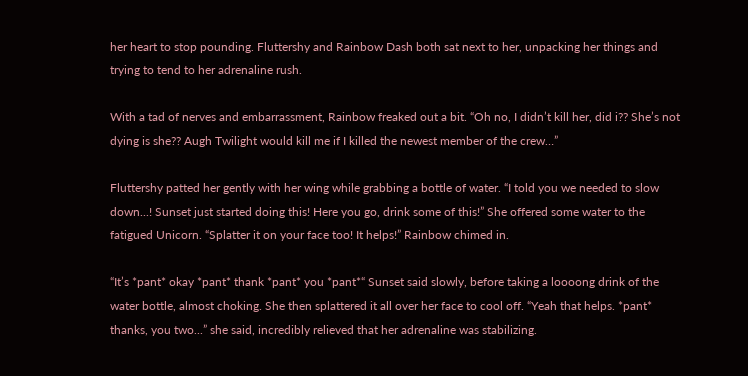her heart to stop pounding. Fluttershy and Rainbow Dash both sat next to her, unpacking her things and trying to tend to her adrenaline rush.

With a tad of nerves and embarrassment, Rainbow freaked out a bit. “Oh no, I didn’t kill her, did i?? She’s not dying is she?? Augh Twilight would kill me if I killed the newest member of the crew…”

Fluttershy patted her gently with her wing while grabbing a bottle of water. “I told you we needed to slow down...! Sunset just started doing this! Here you go, drink some of this!” She offered some water to the fatigued Unicorn. “Splatter it on your face too! It helps!” Rainbow chimed in.

“It’s *pant* okay *pant* thank *pant* you *pant*“ Sunset said slowly, before taking a loooong drink of the water bottle, almost choking. She then splattered it all over her face to cool off. “Yeah that helps. *pant* thanks, you two...” she said, incredibly relieved that her adrenaline was stabilizing.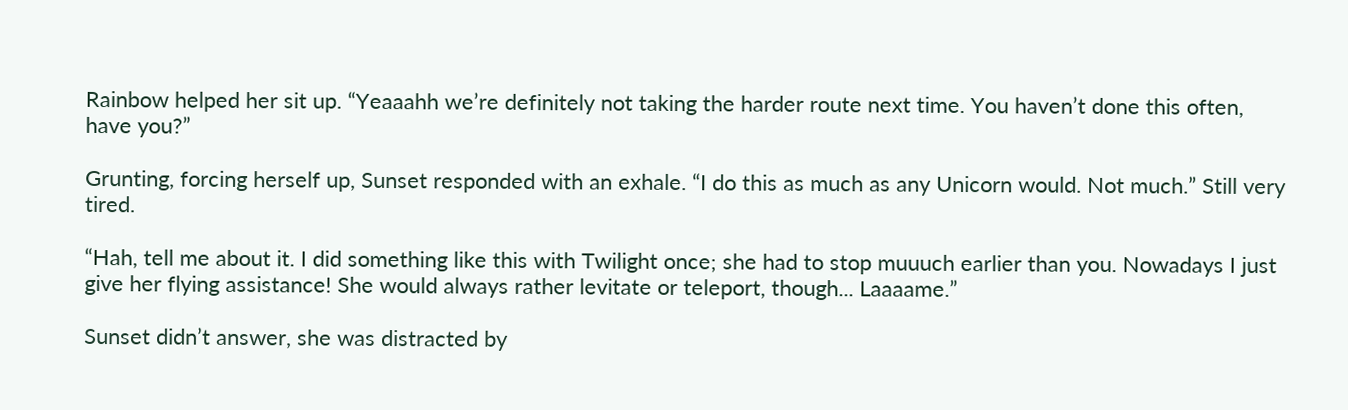Rainbow helped her sit up. “Yeaaahh we’re definitely not taking the harder route next time. You haven’t done this often, have you?”

Grunting, forcing herself up, Sunset responded with an exhale. “I do this as much as any Unicorn would. Not much.” Still very tired.

“Hah, tell me about it. I did something like this with Twilight once; she had to stop muuuch earlier than you. Nowadays I just give her flying assistance! She would always rather levitate or teleport, though... Laaaame.”

Sunset didn’t answer, she was distracted by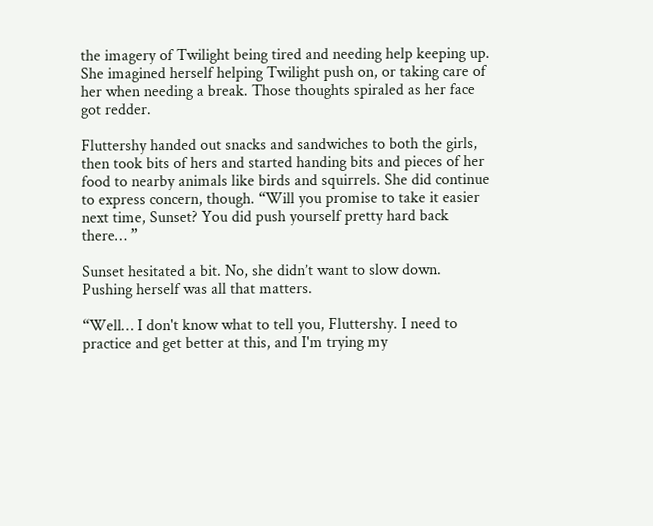the imagery of Twilight being tired and needing help keeping up. She imagined herself helping Twilight push on, or taking care of her when needing a break. Those thoughts spiraled as her face got redder.

Fluttershy handed out snacks and sandwiches to both the girls, then took bits of hers and started handing bits and pieces of her food to nearby animals like birds and squirrels. She did continue to express concern, though. “Will you promise to take it easier next time, Sunset? You did push yourself pretty hard back there… ”

Sunset hesitated a bit. No, she didn’t want to slow down. Pushing herself was all that matters.

“Well… I don't know what to tell you, Fluttershy. I need to practice and get better at this, and I'm trying my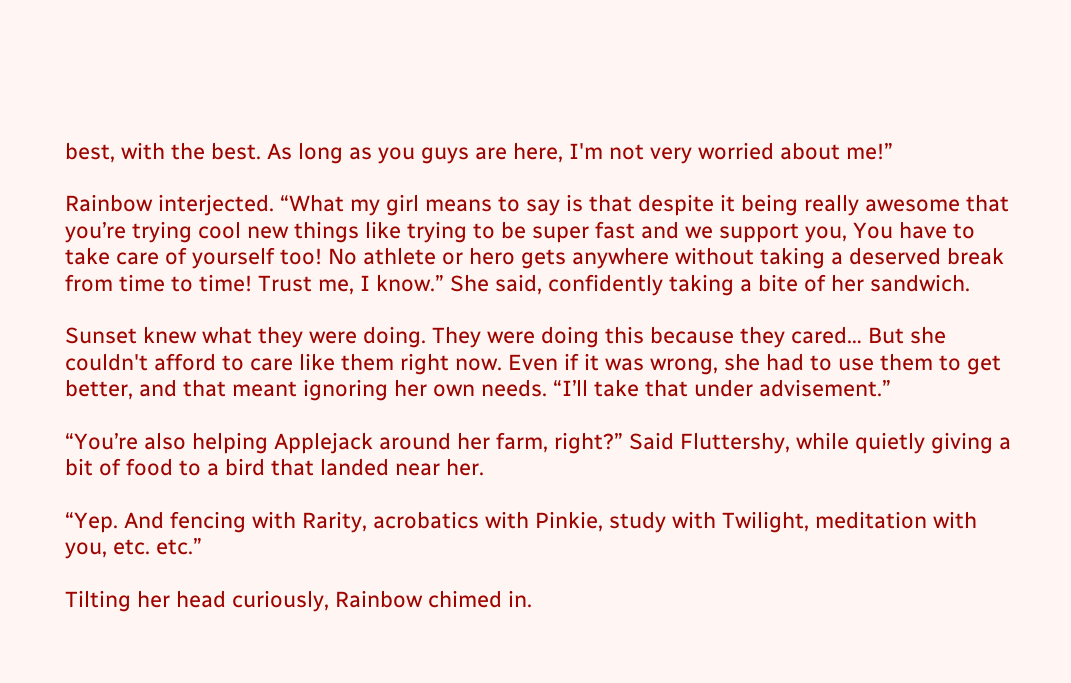best, with the best. As long as you guys are here, I'm not very worried about me!”

Rainbow interjected. “What my girl means to say is that despite it being really awesome that you’re trying cool new things like trying to be super fast and we support you, You have to take care of yourself too! No athlete or hero gets anywhere without taking a deserved break from time to time! Trust me, I know.” She said, confidently taking a bite of her sandwich.

Sunset knew what they were doing. They were doing this because they cared… But she couldn't afford to care like them right now. Even if it was wrong, she had to use them to get better, and that meant ignoring her own needs. “I’ll take that under advisement.”

“You’re also helping Applejack around her farm, right?” Said Fluttershy, while quietly giving a bit of food to a bird that landed near her.

“Yep. And fencing with Rarity, acrobatics with Pinkie, study with Twilight, meditation with you, etc. etc.”

Tilting her head curiously, Rainbow chimed in.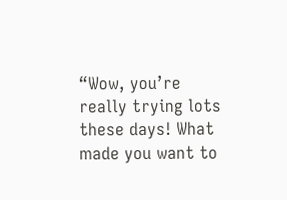“Wow, you’re really trying lots these days! What made you want to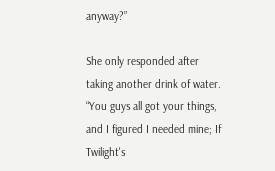anyway?”

She only responded after taking another drink of water. “You guys all got your things, and I figured I needed mine; If Twilight's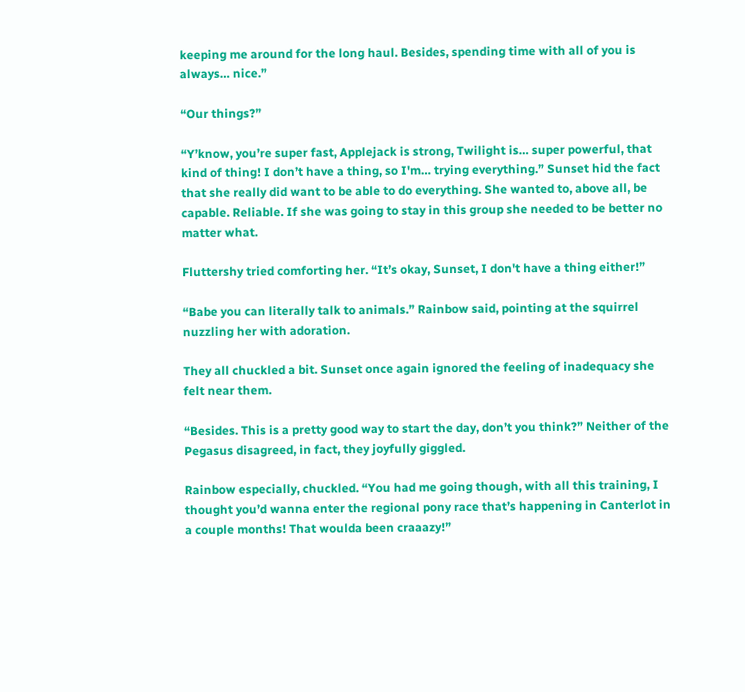keeping me around for the long haul. Besides, spending time with all of you is always… nice.”

“Our things?”

“Y’know, you’re super fast, Applejack is strong, Twilight is… super powerful, that kind of thing! I don’t have a thing, so I'm… trying everything.” Sunset hid the fact that she really did want to be able to do everything. She wanted to, above all, be capable. Reliable. If she was going to stay in this group she needed to be better no matter what.

Fluttershy tried comforting her. “It’s okay, Sunset, I don't have a thing either!”

“Babe you can literally talk to animals.” Rainbow said, pointing at the squirrel nuzzling her with adoration.

They all chuckled a bit. Sunset once again ignored the feeling of inadequacy she felt near them.

“Besides. This is a pretty good way to start the day, don’t you think?” Neither of the Pegasus disagreed, in fact, they joyfully giggled.

Rainbow especially, chuckled. “You had me going though, with all this training, I thought you’d wanna enter the regional pony race that’s happening in Canterlot in a couple months! That woulda been craaazy!”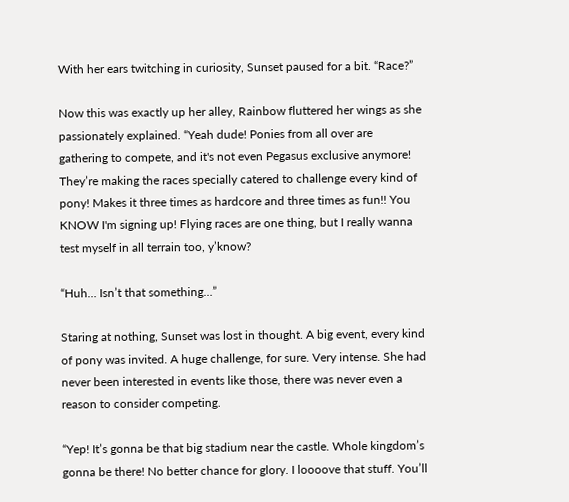With her ears twitching in curiosity, Sunset paused for a bit. “Race?”

Now this was exactly up her alley, Rainbow fluttered her wings as she passionately explained. “Yeah dude! Ponies from all over are gathering to compete, and it's not even Pegasus exclusive anymore! They’re making the races specially catered to challenge every kind of pony! Makes it three times as hardcore and three times as fun!! You KNOW I'm signing up! Flying races are one thing, but I really wanna test myself in all terrain too, y’know?

“Huh… Isn’t that something…”

Staring at nothing, Sunset was lost in thought. A big event, every kind of pony was invited. A huge challenge, for sure. Very intense. She had never been interested in events like those, there was never even a reason to consider competing.

“Yep! It’s gonna be that big stadium near the castle. Whole kingdom’s gonna be there! No better chance for glory. I loooove that stuff. You’ll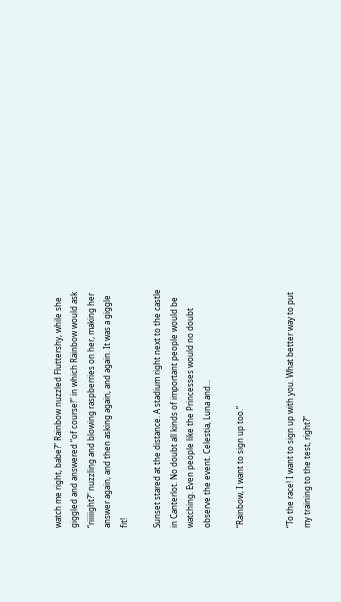watch me right, babe?” Rainbow nuzzled Fluttershy, while she giggled and answered “of course!” in which Rainbow would ask “riiiiight?” nuzzling and blowing raspberries on her, making her answer again, and then asking again, and again. It was a giggle fit!

Sunset stared at the distance. A stadium right next to the castle in Canterlot. No doubt all kinds of important people would be watching. Even people like the Princesses would no doubt observe the event. Celestia, Luna and…

“Rainbow, I want to sign up too.”


“To the race! I want to sign up with you. What better way to put my training to the test, right?”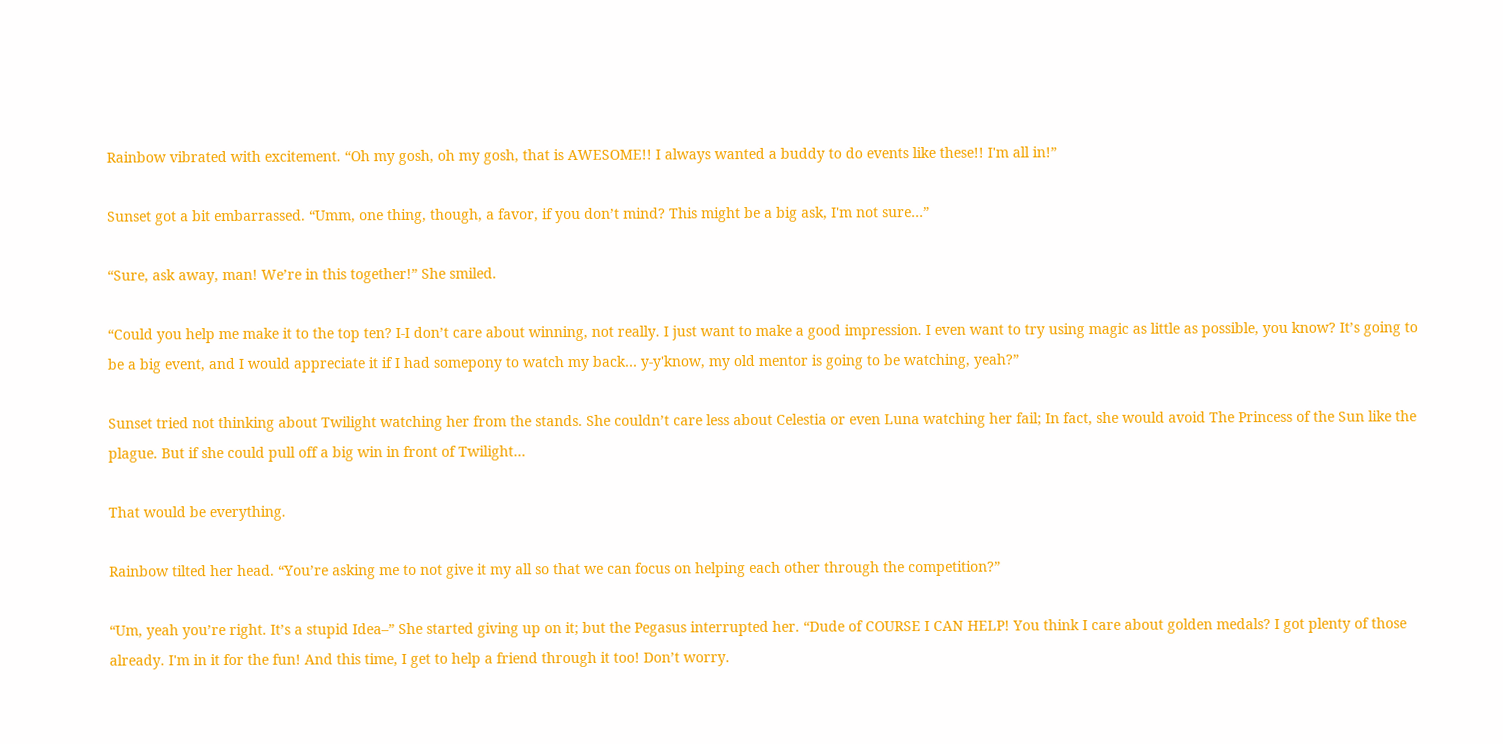Rainbow vibrated with excitement. “Oh my gosh, oh my gosh, that is AWESOME!! I always wanted a buddy to do events like these!! I'm all in!”

Sunset got a bit embarrassed. “Umm, one thing, though, a favor, if you don’t mind? This might be a big ask, I'm not sure…”

“Sure, ask away, man! We’re in this together!” She smiled.

“Could you help me make it to the top ten? I-I don’t care about winning, not really. I just want to make a good impression. I even want to try using magic as little as possible, you know? It’s going to be a big event, and I would appreciate it if I had somepony to watch my back… y-y'know, my old mentor is going to be watching, yeah?”

Sunset tried not thinking about Twilight watching her from the stands. She couldn’t care less about Celestia or even Luna watching her fail; In fact, she would avoid The Princess of the Sun like the plague. But if she could pull off a big win in front of Twilight…

That would be everything.

Rainbow tilted her head. “You’re asking me to not give it my all so that we can focus on helping each other through the competition?”

“Um, yeah you’re right. It’s a stupid Idea–” She started giving up on it; but the Pegasus interrupted her. “Dude of COURSE I CAN HELP! You think I care about golden medals? I got plenty of those already. I'm in it for the fun! And this time, I get to help a friend through it too! Don’t worry.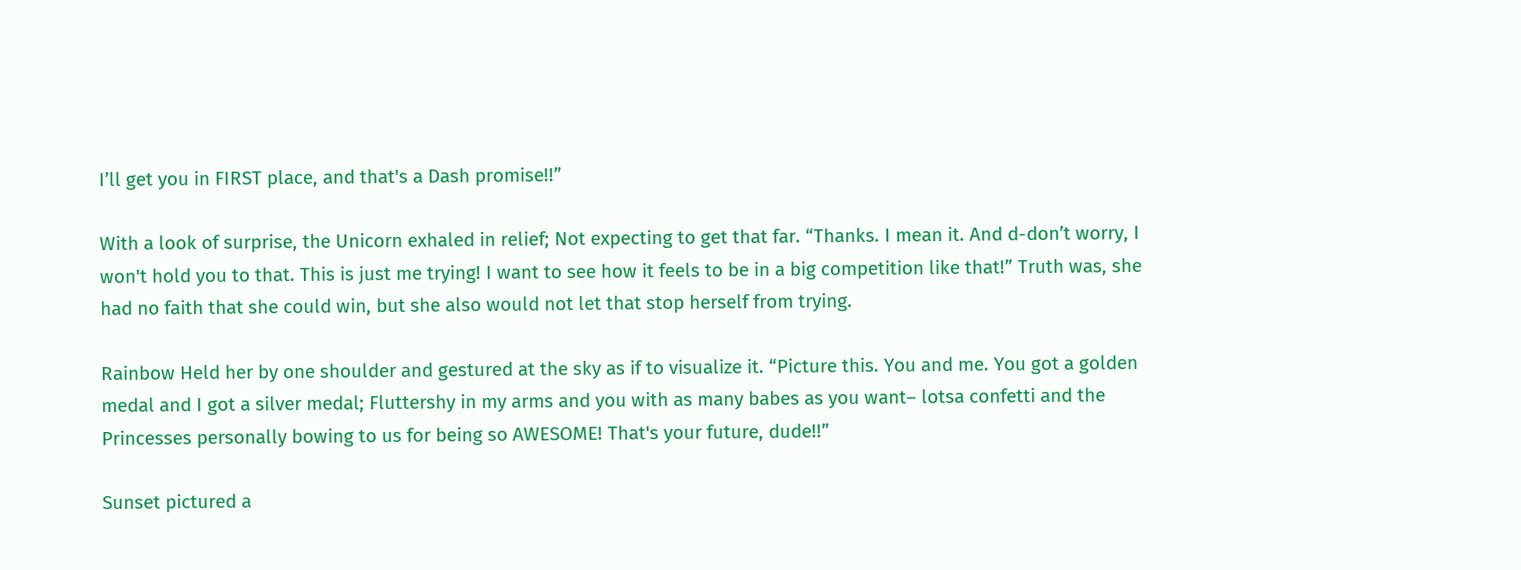I’ll get you in FIRST place, and that's a Dash promise!!”

With a look of surprise, the Unicorn exhaled in relief; Not expecting to get that far. “Thanks. I mean it. And d-don’t worry, I won't hold you to that. This is just me trying! I want to see how it feels to be in a big competition like that!” Truth was, she had no faith that she could win, but she also would not let that stop herself from trying.

Rainbow Held her by one shoulder and gestured at the sky as if to visualize it. “Picture this. You and me. You got a golden medal and I got a silver medal; Fluttershy in my arms and you with as many babes as you want– lotsa confetti and the Princesses personally bowing to us for being so AWESOME! That's your future, dude!!”

Sunset pictured a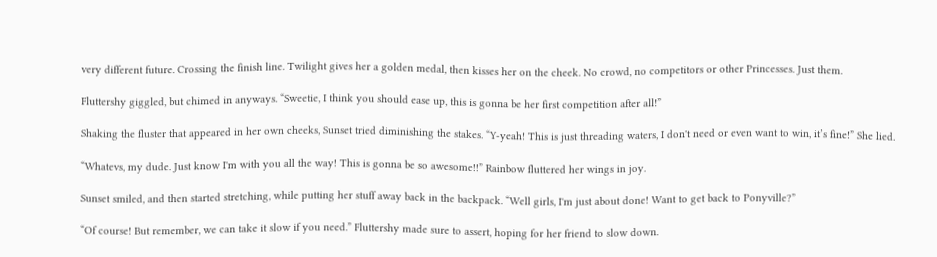very different future. Crossing the finish line. Twilight gives her a golden medal, then kisses her on the cheek. No crowd, no competitors or other Princesses. Just them.

Fluttershy giggled, but chimed in anyways. “Sweetie, I think you should ease up, this is gonna be her first competition after all!”

Shaking the fluster that appeared in her own cheeks, Sunset tried diminishing the stakes. “Y-yeah! This is just threading waters, I don't need or even want to win, it’s fine!” She lied.

“Whatevs, my dude. Just know I'm with you all the way! This is gonna be so awesome!!” Rainbow fluttered her wings in joy.

Sunset smiled, and then started stretching, while putting her stuff away back in the backpack. “Well girls, I'm just about done! Want to get back to Ponyville?”

“Of course! But remember, we can take it slow if you need.” Fluttershy made sure to assert, hoping for her friend to slow down.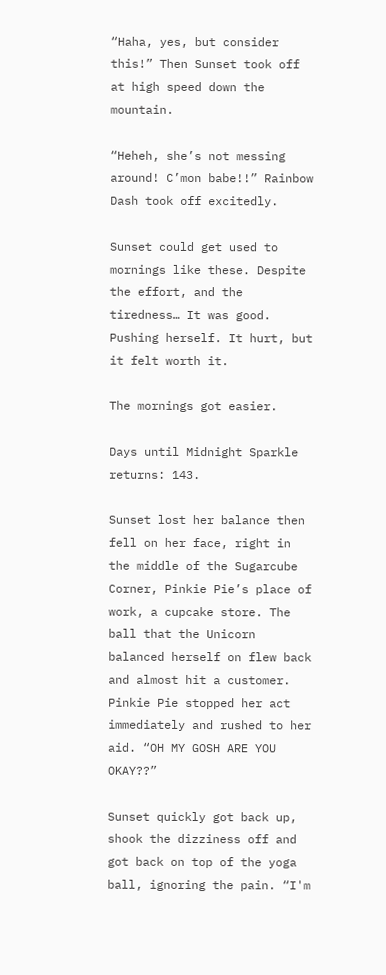“Haha, yes, but consider this!” Then Sunset took off at high speed down the mountain.

“Heheh, she’s not messing around! C’mon babe!!” Rainbow Dash took off excitedly.

Sunset could get used to mornings like these. Despite the effort, and the tiredness… It was good. Pushing herself. It hurt, but it felt worth it.

The mornings got easier.

Days until Midnight Sparkle returns: 143.

Sunset lost her balance then fell on her face, right in the middle of the Sugarcube Corner, Pinkie Pie’s place of work, a cupcake store. The ball that the Unicorn balanced herself on flew back and almost hit a customer. Pinkie Pie stopped her act immediately and rushed to her aid. “OH MY GOSH ARE YOU OKAY??”

Sunset quickly got back up, shook the dizziness off and got back on top of the yoga ball, ignoring the pain. “I'm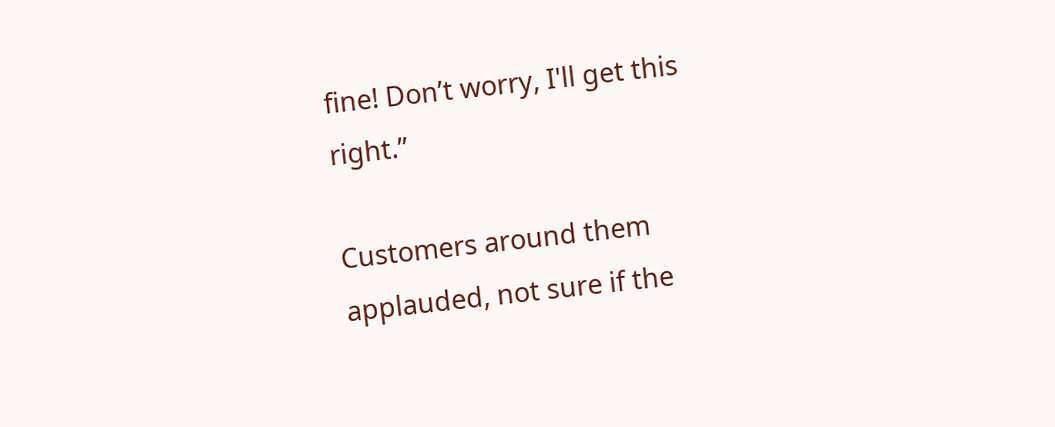fine! Don’t worry, I'll get this right.”

Customers around them applauded, not sure if the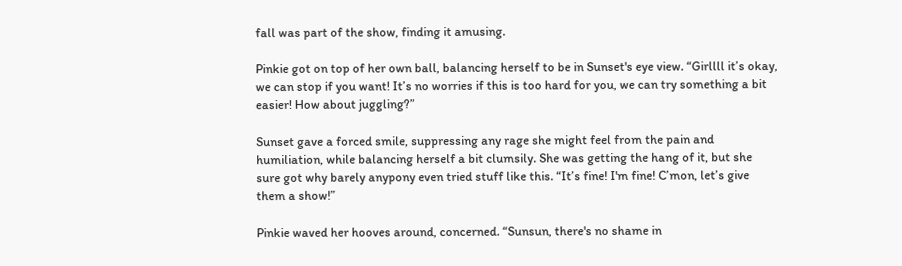fall was part of the show, finding it amusing.

Pinkie got on top of her own ball, balancing herself to be in Sunset's eye view. “Girllll it’s okay, we can stop if you want! It’s no worries if this is too hard for you, we can try something a bit easier! How about juggling?”

Sunset gave a forced smile, suppressing any rage she might feel from the pain and humiliation, while balancing herself a bit clumsily. She was getting the hang of it, but she sure got why barely anypony even tried stuff like this. “It’s fine! I'm fine! C’mon, let’s give them a show!”

Pinkie waved her hooves around, concerned. “Sunsun, there's no shame in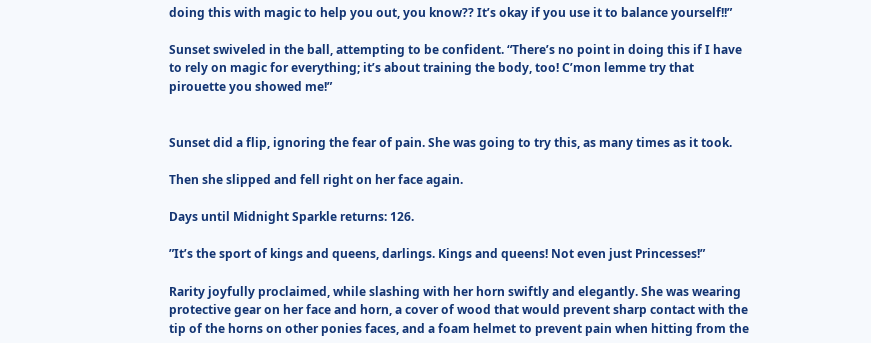doing this with magic to help you out, you know?? It’s okay if you use it to balance yourself!!”

Sunset swiveled in the ball, attempting to be confident. “There’s no point in doing this if I have to rely on magic for everything; it’s about training the body, too! C’mon lemme try that pirouette you showed me!”


Sunset did a flip, ignoring the fear of pain. She was going to try this, as many times as it took.

Then she slipped and fell right on her face again.

Days until Midnight Sparkle returns: 126.

”It’s the sport of kings and queens, darlings. Kings and queens! Not even just Princesses!”

Rarity joyfully proclaimed, while slashing with her horn swiftly and elegantly. She was wearing protective gear on her face and horn, a cover of wood that would prevent sharp contact with the tip of the horns on other ponies faces, and a foam helmet to prevent pain when hitting from the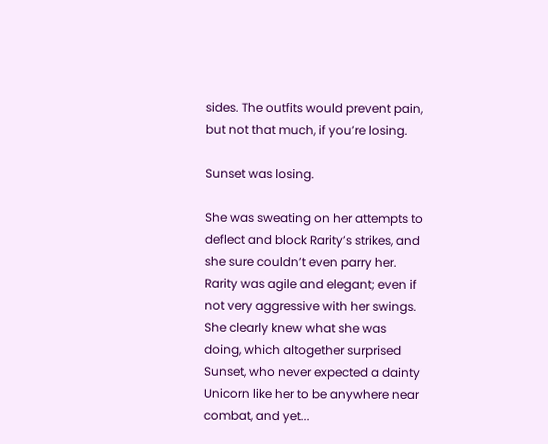sides. The outfits would prevent pain, but not that much, if you’re losing.

Sunset was losing.

She was sweating on her attempts to deflect and block Rarity’s strikes, and she sure couldn’t even parry her. Rarity was agile and elegant; even if not very aggressive with her swings. She clearly knew what she was doing, which altogether surprised Sunset, who never expected a dainty Unicorn like her to be anywhere near combat, and yet...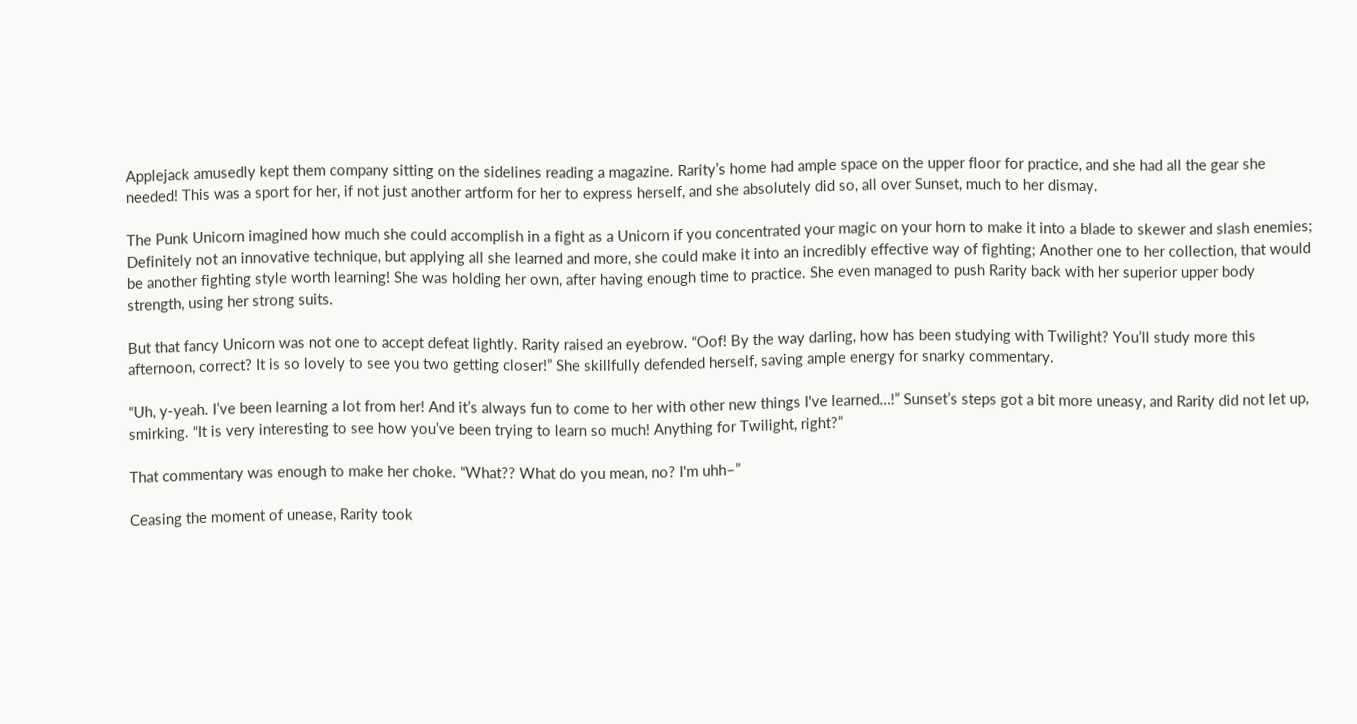Applejack amusedly kept them company sitting on the sidelines reading a magazine. Rarity’s home had ample space on the upper floor for practice, and she had all the gear she needed! This was a sport for her, if not just another artform for her to express herself, and she absolutely did so, all over Sunset, much to her dismay.

The Punk Unicorn imagined how much she could accomplish in a fight as a Unicorn if you concentrated your magic on your horn to make it into a blade to skewer and slash enemies; Definitely not an innovative technique, but applying all she learned and more, she could make it into an incredibly effective way of fighting; Another one to her collection, that would be another fighting style worth learning! She was holding her own, after having enough time to practice. She even managed to push Rarity back with her superior upper body strength, using her strong suits.

But that fancy Unicorn was not one to accept defeat lightly. Rarity raised an eyebrow. “Oof! By the way darling, how has been studying with Twilight? You’ll study more this afternoon, correct? It is so lovely to see you two getting closer!” She skillfully defended herself, saving ample energy for snarky commentary.

“Uh, y-yeah. I’ve been learning a lot from her! And it’s always fun to come to her with other new things I've learned…!” Sunset’s steps got a bit more uneasy, and Rarity did not let up, smirking. “It is very interesting to see how you’ve been trying to learn so much! Anything for Twilight, right?”

That commentary was enough to make her choke. “What?? What do you mean, no? I'm uhh–”

Ceasing the moment of unease, Rarity took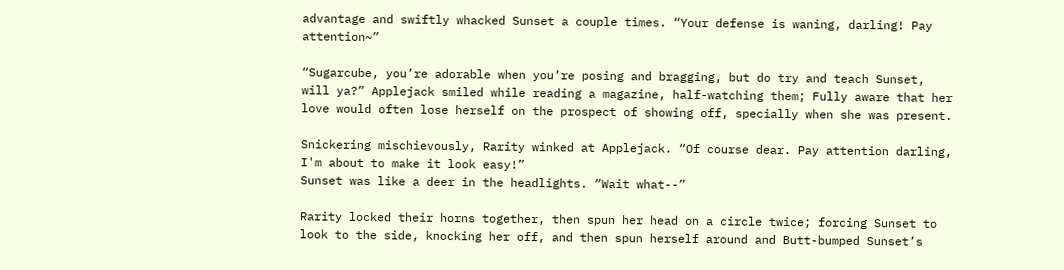advantage and swiftly whacked Sunset a couple times. “Your defense is waning, darling! Pay attention~”

“Sugarcube, you’re adorable when you’re posing and bragging, but do try and teach Sunset, will ya?” Applejack smiled while reading a magazine, half-watching them; Fully aware that her love would often lose herself on the prospect of showing off, specially when she was present.

Snickering mischievously, Rarity winked at Applejack. “Of course dear. Pay attention darling, I'm about to make it look easy!”
Sunset was like a deer in the headlights. “Wait what--”

Rarity locked their horns together, then spun her head on a circle twice; forcing Sunset to look to the side, knocking her off, and then spun herself around and Butt-bumped Sunset’s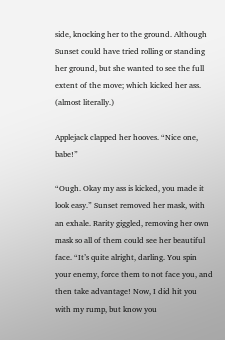side, knocking her to the ground. Although Sunset could have tried rolling or standing her ground, but she wanted to see the full extent of the move; which kicked her ass. (almost literally.)

Applejack clapped her hooves. “Nice one, babe!”

“Ough. Okay my ass is kicked, you made it look easy.” Sunset removed her mask, with an exhale. Rarity giggled, removing her own mask so all of them could see her beautiful face. “It’s quite alright, darling. You spin your enemy, force them to not face you, and then take advantage! Now, I did hit you with my rump, but know you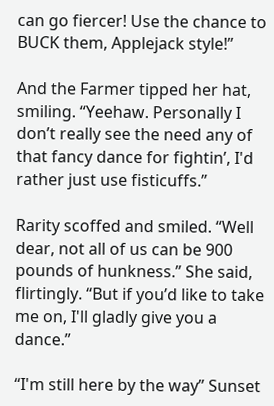can go fiercer! Use the chance to BUCK them, Applejack style!”

And the Farmer tipped her hat, smiling. “Yeehaw. Personally I don’t really see the need any of that fancy dance for fightin’, I'd rather just use fisticuffs.”

Rarity scoffed and smiled. “Well dear, not all of us can be 900 pounds of hunkness.” She said, flirtingly. “But if you’d like to take me on, I'll gladly give you a dance.”

“I'm still here by the way” Sunset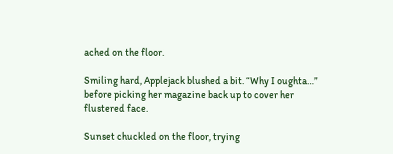ached on the floor.

Smiling hard, Applejack blushed a bit. “Why I oughta…” before picking her magazine back up to cover her flustered face.

Sunset chuckled on the floor, trying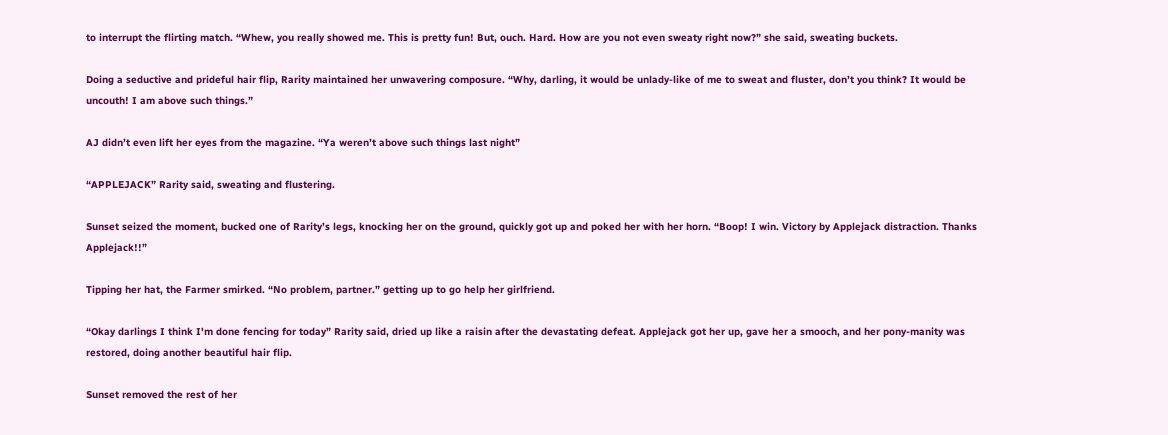to interrupt the flirting match. “Whew, you really showed me. This is pretty fun! But, ouch. Hard. How are you not even sweaty right now?” she said, sweating buckets.

Doing a seductive and prideful hair flip, Rarity maintained her unwavering composure. “Why, darling, it would be unlady-like of me to sweat and fluster, don’t you think? It would be uncouth! I am above such things.”

AJ didn’t even lift her eyes from the magazine. “Ya weren’t above such things last night”

“APPLEJACK” Rarity said, sweating and flustering.

Sunset seized the moment, bucked one of Rarity’s legs, knocking her on the ground, quickly got up and poked her with her horn. “Boop! I win. Victory by Applejack distraction. Thanks Applejack!!”

Tipping her hat, the Farmer smirked. “No problem, partner.” getting up to go help her girlfriend.

“Okay darlings I think I'm done fencing for today” Rarity said, dried up like a raisin after the devastating defeat. Applejack got her up, gave her a smooch, and her pony-manity was restored, doing another beautiful hair flip.

Sunset removed the rest of her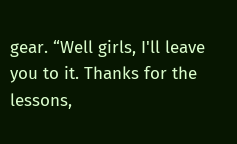gear. “Well girls, I'll leave you to it. Thanks for the lessons,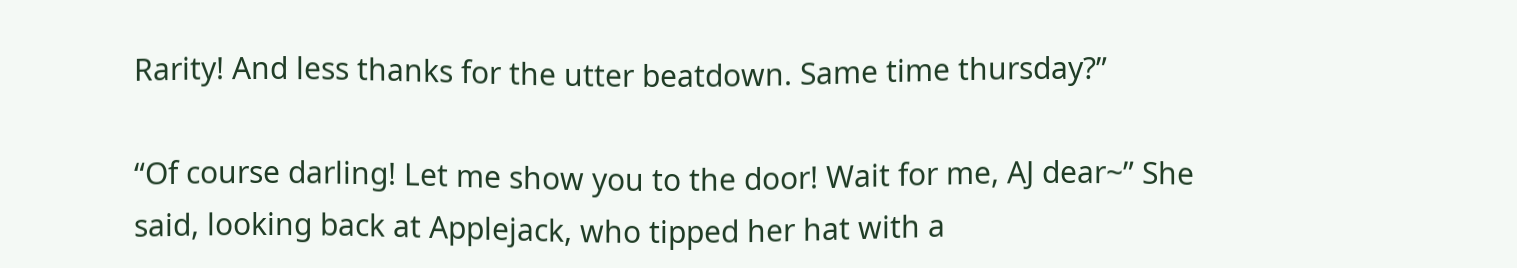Rarity! And less thanks for the utter beatdown. Same time thursday?”

“Of course darling! Let me show you to the door! Wait for me, AJ dear~” She said, looking back at Applejack, who tipped her hat with a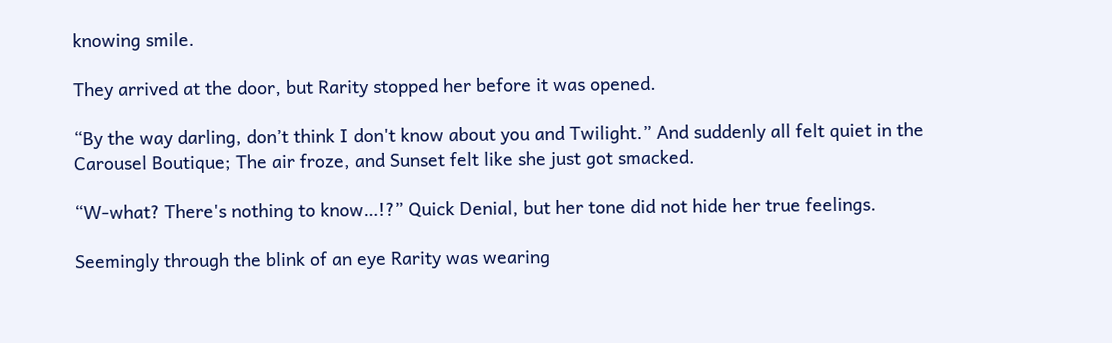knowing smile.

They arrived at the door, but Rarity stopped her before it was opened.

“By the way darling, don’t think I don't know about you and Twilight.” And suddenly all felt quiet in the Carousel Boutique; The air froze, and Sunset felt like she just got smacked.

“W-what? There's nothing to know…!?” Quick Denial, but her tone did not hide her true feelings.

Seemingly through the blink of an eye Rarity was wearing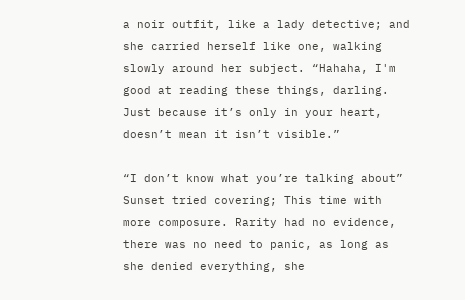a noir outfit, like a lady detective; and she carried herself like one, walking slowly around her subject. “Hahaha, I'm good at reading these things, darling. Just because it’s only in your heart, doesn’t mean it isn’t visible.”

“I don’t know what you’re talking about” Sunset tried covering; This time with more composure. Rarity had no evidence, there was no need to panic, as long as she denied everything, she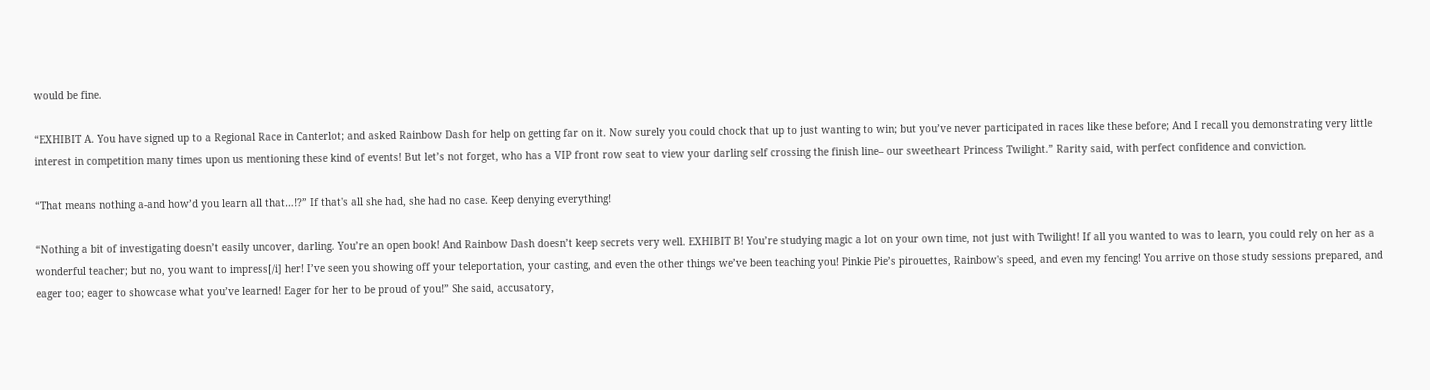would be fine.

“EXHIBIT A. You have signed up to a Regional Race in Canterlot; and asked Rainbow Dash for help on getting far on it. Now surely you could chock that up to just wanting to win; but you’ve never participated in races like these before; And I recall you demonstrating very little interest in competition many times upon us mentioning these kind of events! But let’s not forget, who has a VIP front row seat to view your darling self crossing the finish line– our sweetheart Princess Twilight.” Rarity said, with perfect confidence and conviction.

“That means nothing a-and how’d you learn all that…!?” If that's all she had, she had no case. Keep denying everything!

“Nothing a bit of investigating doesn’t easily uncover, darling. You’re an open book! And Rainbow Dash doesn’t keep secrets very well. EXHIBIT B! You’re studying magic a lot on your own time, not just with Twilight! If all you wanted to was to learn, you could rely on her as a wonderful teacher; but no, you want to impress[/i] her! I’ve seen you showing off your teleportation, your casting, and even the other things we’ve been teaching you! Pinkie Pie’s pirouettes, Rainbow's speed, and even my fencing! You arrive on those study sessions prepared, and eager too; eager to showcase what you’ve learned! Eager for her to be proud of you!” She said, accusatory,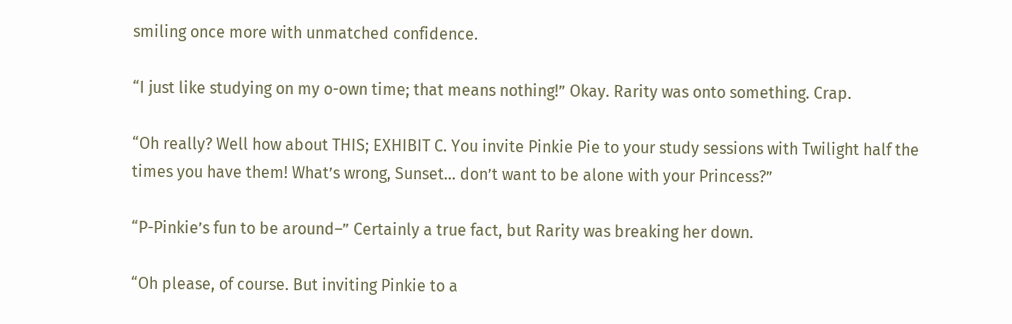smiling once more with unmatched confidence.

“I just like studying on my o-own time; that means nothing!” Okay. Rarity was onto something. Crap.

“Oh really? Well how about THIS; EXHIBIT C. You invite Pinkie Pie to your study sessions with Twilight half the times you have them! What’s wrong, Sunset… don’t want to be alone with your Princess?”

“P-Pinkie’s fun to be around–” Certainly a true fact, but Rarity was breaking her down.

“Oh please, of course. But inviting Pinkie to a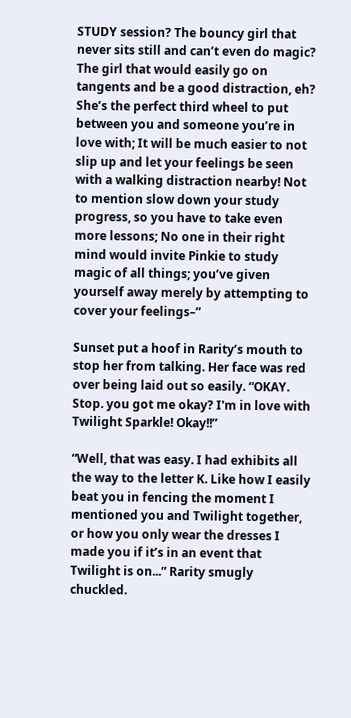STUDY session? The bouncy girl that never sits still and can’t even do magic? The girl that would easily go on tangents and be a good distraction, eh? She’s the perfect third wheel to put between you and someone you’re in love with; It will be much easier to not slip up and let your feelings be seen with a walking distraction nearby! Not to mention slow down your study progress, so you have to take even more lessons; No one in their right mind would invite Pinkie to study magic of all things; you’ve given yourself away merely by attempting to cover your feelings–”

Sunset put a hoof in Rarity’s mouth to stop her from talking. Her face was red over being laid out so easily. “OKAY. Stop. you got me okay? I'm in love with Twilight Sparkle! Okay!!”

“Well, that was easy. I had exhibits all the way to the letter K. Like how I easily beat you in fencing the moment I mentioned you and Twilight together, or how you only wear the dresses I made you if it’s in an event that Twilight is on...” Rarity smugly chuckled.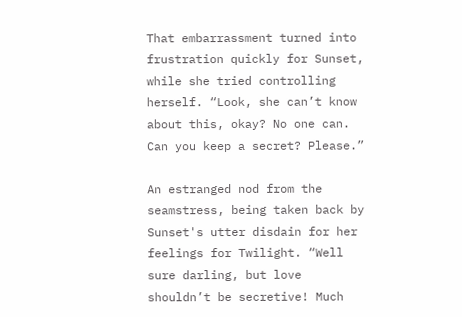That embarrassment turned into frustration quickly for Sunset, while she tried controlling herself. “Look, she can’t know about this, okay? No one can. Can you keep a secret? Please.”

An estranged nod from the seamstress, being taken back by Sunset's utter disdain for her feelings for Twilight. “Well sure darling, but love shouldn’t be secretive! Much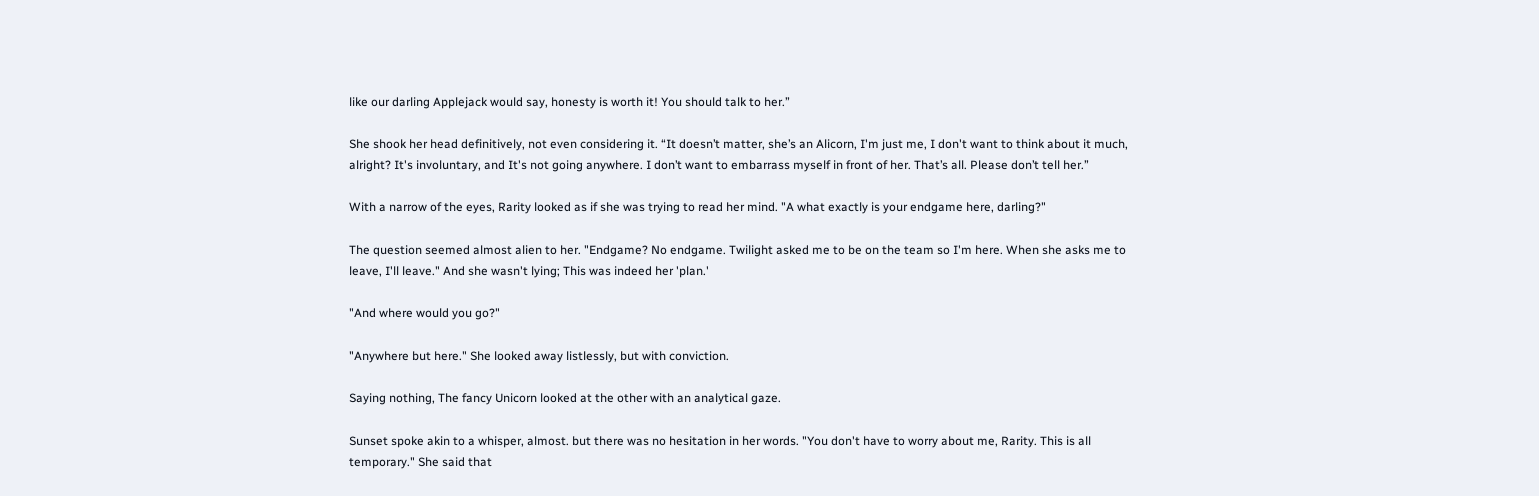like our darling Applejack would say, honesty is worth it! You should talk to her.”

She shook her head definitively, not even considering it. “It doesn’t matter, she’s an Alicorn, I'm just me, I don't want to think about it much, alright? It's involuntary, and It's not going anywhere. I don’t want to embarrass myself in front of her. That’s all. Please don’t tell her.”

With a narrow of the eyes, Rarity looked as if she was trying to read her mind. "A what exactly is your endgame here, darling?"

The question seemed almost alien to her. "Endgame? No endgame. Twilight asked me to be on the team so I'm here. When she asks me to leave, I'll leave." And she wasn't lying; This was indeed her 'plan.'

"And where would you go?"

"Anywhere but here." She looked away listlessly, but with conviction.

Saying nothing, The fancy Unicorn looked at the other with an analytical gaze.

Sunset spoke akin to a whisper, almost. but there was no hesitation in her words. "You don't have to worry about me, Rarity. This is all temporary." She said that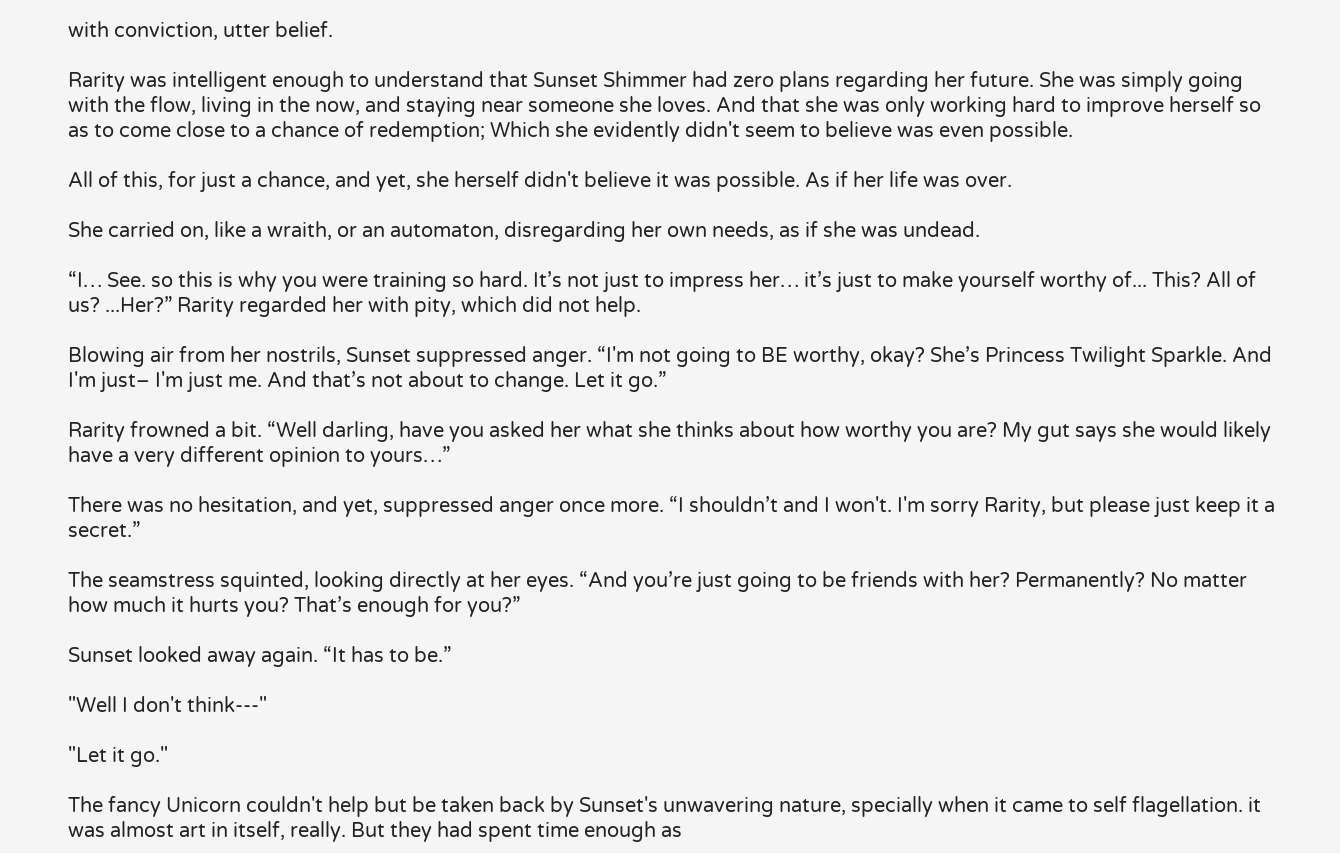with conviction, utter belief.

Rarity was intelligent enough to understand that Sunset Shimmer had zero plans regarding her future. She was simply going with the flow, living in the now, and staying near someone she loves. And that she was only working hard to improve herself so as to come close to a chance of redemption; Which she evidently didn't seem to believe was even possible.

All of this, for just a chance, and yet, she herself didn't believe it was possible. As if her life was over.

She carried on, like a wraith, or an automaton, disregarding her own needs, as if she was undead.

“I… See. so this is why you were training so hard. It’s not just to impress her… it’s just to make yourself worthy of... This? All of us? ...Her?” Rarity regarded her with pity, which did not help.

Blowing air from her nostrils, Sunset suppressed anger. “I'm not going to BE worthy, okay? She’s Princess Twilight Sparkle. And I'm just– I'm just me. And that’s not about to change. Let it go.”

Rarity frowned a bit. “Well darling, have you asked her what she thinks about how worthy you are? My gut says she would likely have a very different opinion to yours…”

There was no hesitation, and yet, suppressed anger once more. “I shouldn’t and I won't. I'm sorry Rarity, but please just keep it a secret.”

The seamstress squinted, looking directly at her eyes. “And you’re just going to be friends with her? Permanently? No matter how much it hurts you? That’s enough for you?”

Sunset looked away again. “It has to be.”

"Well I don't think---"

"Let it go."

The fancy Unicorn couldn't help but be taken back by Sunset's unwavering nature, specially when it came to self flagellation. it was almost art in itself, really. But they had spent time enough as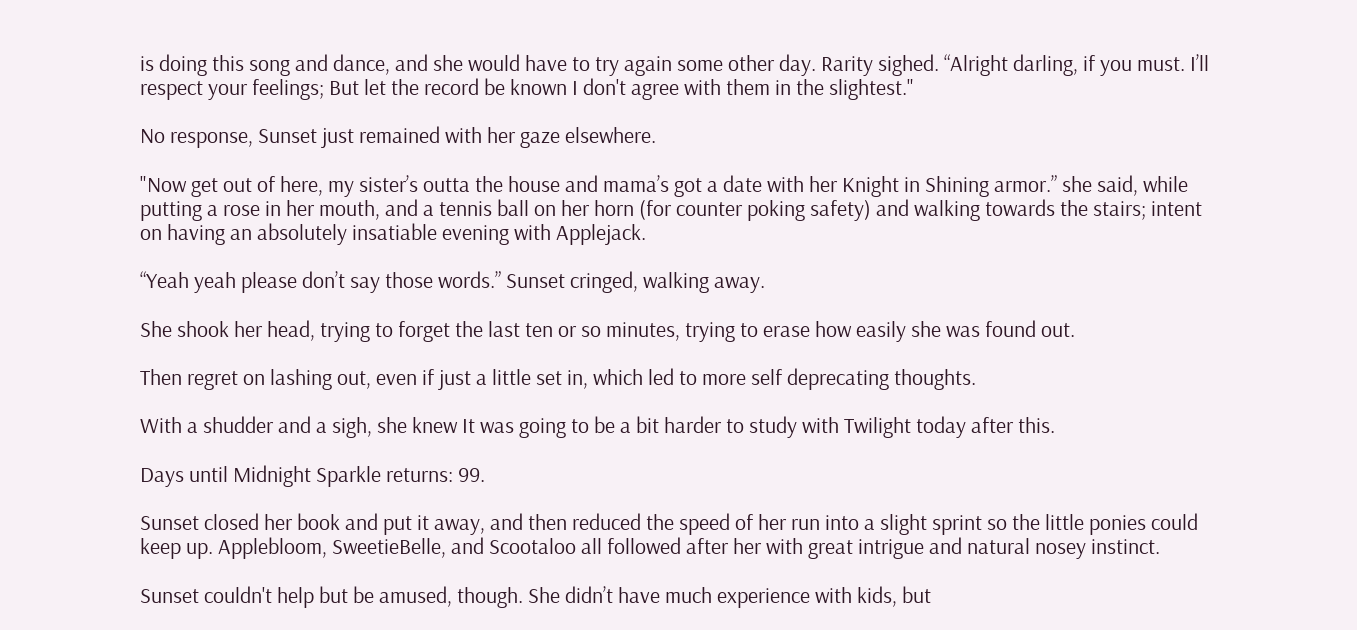is doing this song and dance, and she would have to try again some other day. Rarity sighed. “Alright darling, if you must. I’ll respect your feelings; But let the record be known I don't agree with them in the slightest."

No response, Sunset just remained with her gaze elsewhere.

"Now get out of here, my sister’s outta the house and mama’s got a date with her Knight in Shining armor.” she said, while putting a rose in her mouth, and a tennis ball on her horn (for counter poking safety) and walking towards the stairs; intent on having an absolutely insatiable evening with Applejack.

“Yeah yeah please don’t say those words.” Sunset cringed, walking away.

She shook her head, trying to forget the last ten or so minutes, trying to erase how easily she was found out.

Then regret on lashing out, even if just a little set in, which led to more self deprecating thoughts.

With a shudder and a sigh, she knew It was going to be a bit harder to study with Twilight today after this.

Days until Midnight Sparkle returns: 99.

Sunset closed her book and put it away, and then reduced the speed of her run into a slight sprint so the little ponies could keep up. Applebloom, SweetieBelle, and Scootaloo all followed after her with great intrigue and natural nosey instinct.

Sunset couldn't help but be amused, though. She didn’t have much experience with kids, but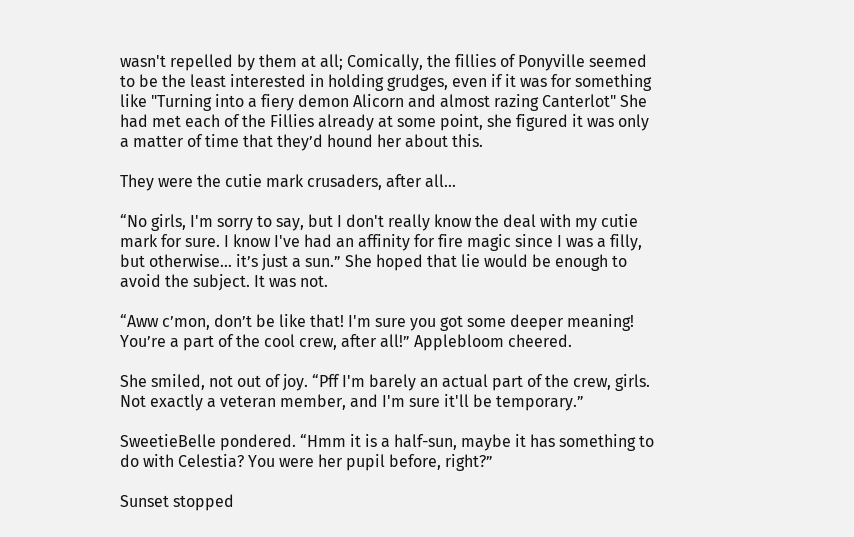wasn't repelled by them at all; Comically, the fillies of Ponyville seemed to be the least interested in holding grudges, even if it was for something like "Turning into a fiery demon Alicorn and almost razing Canterlot" She had met each of the Fillies already at some point, she figured it was only a matter of time that they’d hound her about this.

They were the cutie mark crusaders, after all...

“No girls, I'm sorry to say, but I don't really know the deal with my cutie mark for sure. I know I've had an affinity for fire magic since I was a filly, but otherwise… it’s just a sun.” She hoped that lie would be enough to avoid the subject. It was not.

“Aww c’mon, don’t be like that! I'm sure you got some deeper meaning! You’re a part of the cool crew, after all!” Applebloom cheered.

She smiled, not out of joy. “Pff I'm barely an actual part of the crew, girls. Not exactly a veteran member, and I'm sure it'll be temporary.”

SweetieBelle pondered. “Hmm it is a half-sun, maybe it has something to do with Celestia? You were her pupil before, right?”

Sunset stopped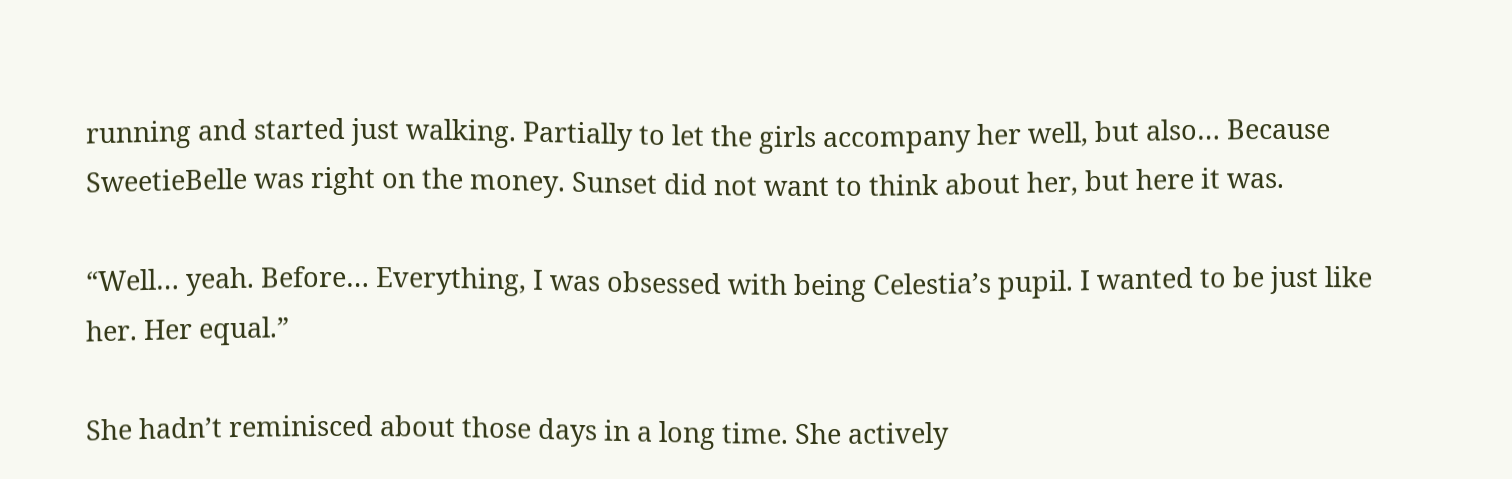running and started just walking. Partially to let the girls accompany her well, but also… Because SweetieBelle was right on the money. Sunset did not want to think about her, but here it was.

“Well… yeah. Before… Everything, I was obsessed with being Celestia’s pupil. I wanted to be just like her. Her equal.”

She hadn’t reminisced about those days in a long time. She actively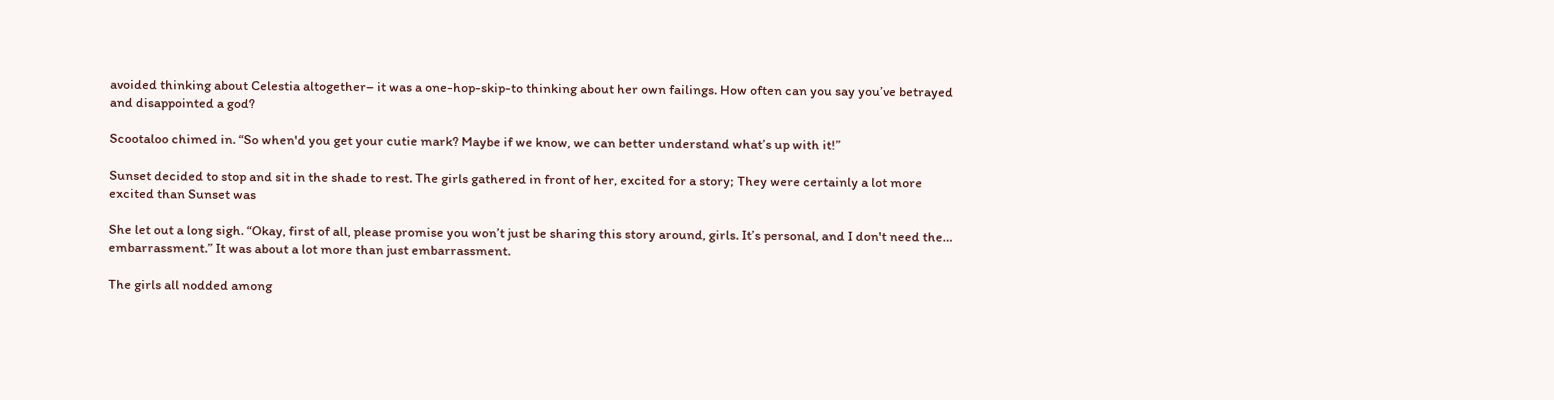avoided thinking about Celestia altogether– it was a one-hop-skip-to thinking about her own failings. How often can you say you’ve betrayed and disappointed a god?

Scootaloo chimed in. “So when'd you get your cutie mark? Maybe if we know, we can better understand what’s up with it!”

Sunset decided to stop and sit in the shade to rest. The girls gathered in front of her, excited for a story; They were certainly a lot more excited than Sunset was

She let out a long sigh. “Okay, first of all, please promise you won’t just be sharing this story around, girls. It’s personal, and I don't need the… embarrassment.” It was about a lot more than just embarrassment.

The girls all nodded among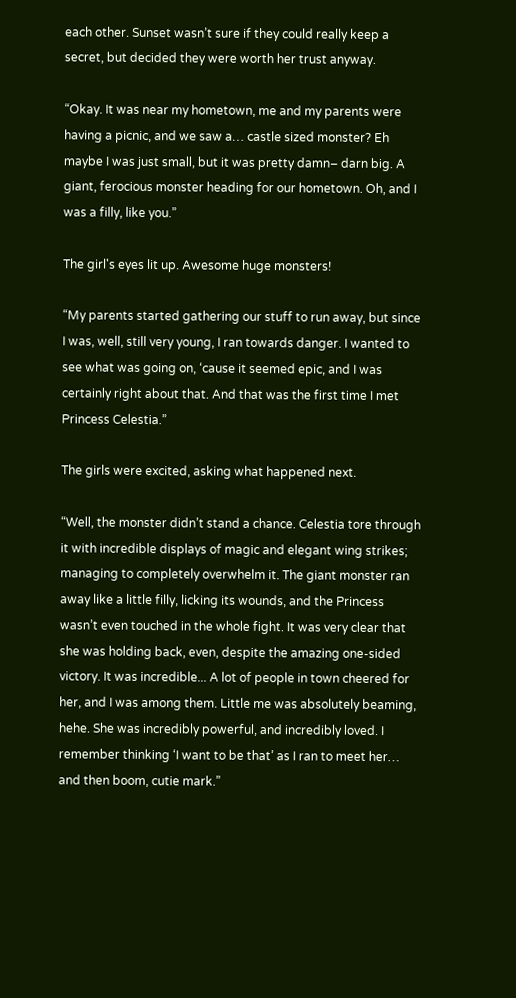each other. Sunset wasn’t sure if they could really keep a secret, but decided they were worth her trust anyway.

“Okay. It was near my hometown, me and my parents were having a picnic, and we saw a… castle sized monster? Eh maybe I was just small, but it was pretty damn– darn big. A giant, ferocious monster heading for our hometown. Oh, and I was a filly, like you.”

The girl's eyes lit up. Awesome huge monsters!

“My parents started gathering our stuff to run away, but since I was, well, still very young, I ran towards danger. I wanted to see what was going on, ‘cause it seemed epic, and I was certainly right about that. And that was the first time I met Princess Celestia.”

The girls were excited, asking what happened next.

“Well, the monster didn’t stand a chance. Celestia tore through it with incredible displays of magic and elegant wing strikes; managing to completely overwhelm it. The giant monster ran away like a little filly, licking its wounds, and the Princess wasn’t even touched in the whole fight. It was very clear that she was holding back, even, despite the amazing one-sided victory. It was incredible... A lot of people in town cheered for her, and I was among them. Little me was absolutely beaming, hehe. She was incredibly powerful, and incredibly loved. I remember thinking ‘I want to be that’ as I ran to meet her… and then boom, cutie mark.”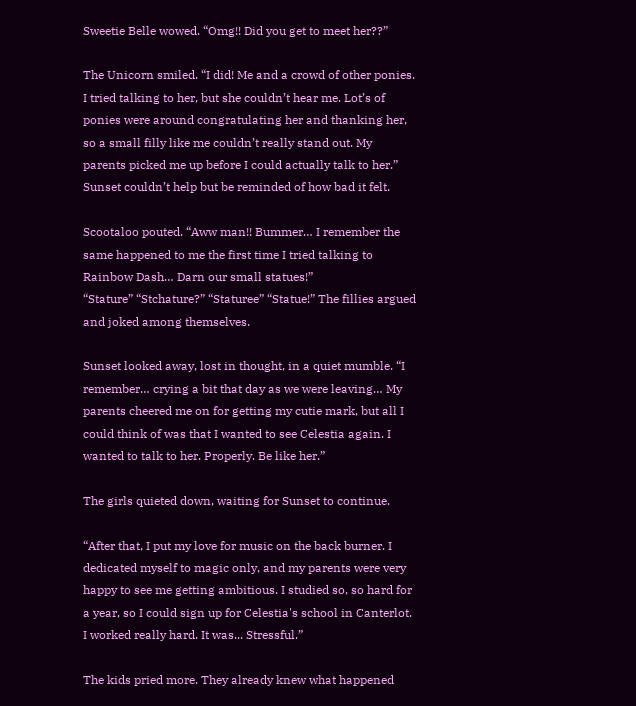Sweetie Belle wowed. “Omg!! Did you get to meet her??”

The Unicorn smiled. “I did! Me and a crowd of other ponies. I tried talking to her, but she couldn’t hear me. Lot’s of ponies were around congratulating her and thanking her, so a small filly like me couldn’t really stand out. My parents picked me up before I could actually talk to her.” Sunset couldn’t help but be reminded of how bad it felt.

Scootaloo pouted. “Aww man!! Bummer… I remember the same happened to me the first time I tried talking to Rainbow Dash… Darn our small statues!”
“Stature” “Stchature?” “Staturee” “Statue!” The fillies argued and joked among themselves.

Sunset looked away, lost in thought, in a quiet mumble. “I remember… crying a bit that day as we were leaving… My parents cheered me on for getting my cutie mark, but all I could think of was that I wanted to see Celestia again. I wanted to talk to her. Properly. Be like her.”

The girls quieted down, waiting for Sunset to continue.

“After that, I put my love for music on the back burner. I dedicated myself to magic only, and my parents were very happy to see me getting ambitious. I studied so, so hard for a year, so I could sign up for Celestia's school in Canterlot. I worked really hard. It was... Stressful.”

The kids pried more. They already knew what happened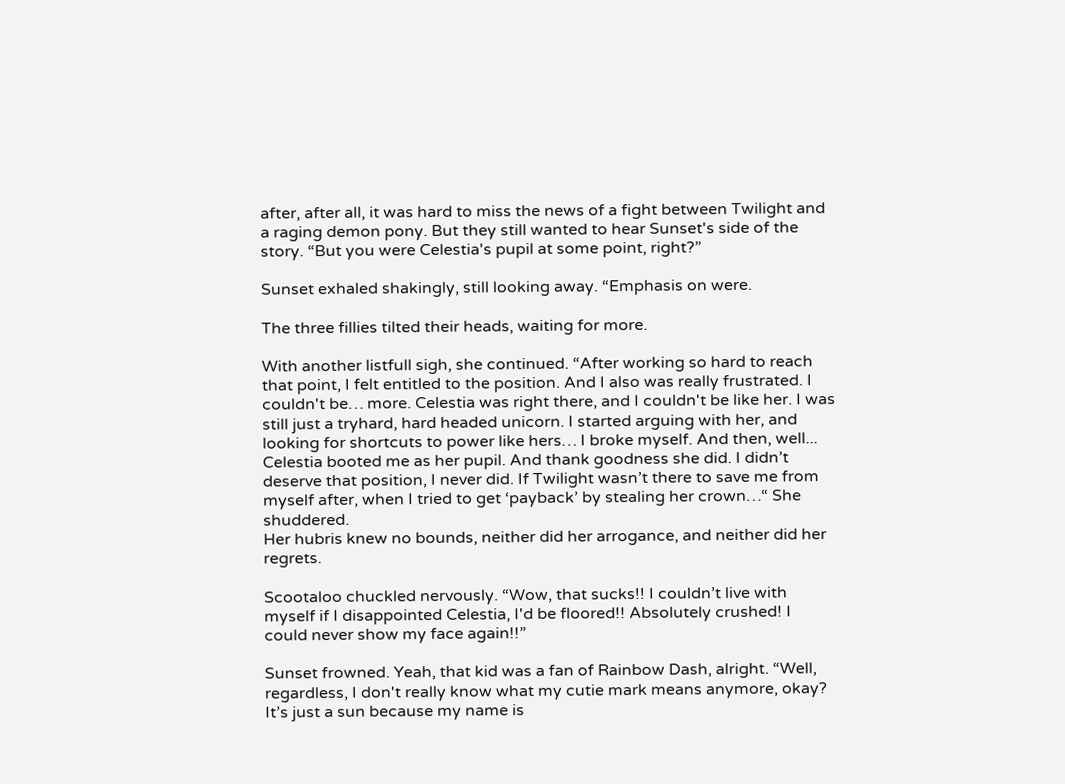after, after all, it was hard to miss the news of a fight between Twilight and a raging demon pony. But they still wanted to hear Sunset's side of the story. “But you were Celestia's pupil at some point, right?”

Sunset exhaled shakingly, still looking away. “Emphasis on were.

The three fillies tilted their heads, waiting for more.

With another listfull sigh, she continued. “After working so hard to reach that point, I felt entitled to the position. And I also was really frustrated. I couldn't be… more. Celestia was right there, and I couldn't be like her. I was still just a tryhard, hard headed unicorn. I started arguing with her, and looking for shortcuts to power like hers… I broke myself. And then, well... Celestia booted me as her pupil. And thank goodness she did. I didn’t deserve that position, I never did. If Twilight wasn’t there to save me from myself after, when I tried to get ‘payback’ by stealing her crown…“ She shuddered.
Her hubris knew no bounds, neither did her arrogance, and neither did her regrets.

Scootaloo chuckled nervously. “Wow, that sucks!! I couldn’t live with myself if I disappointed Celestia, I'd be floored!! Absolutely crushed! I could never show my face again!!”

Sunset frowned. Yeah, that kid was a fan of Rainbow Dash, alright. “Well, regardless, I don't really know what my cutie mark means anymore, okay? It’s just a sun because my name is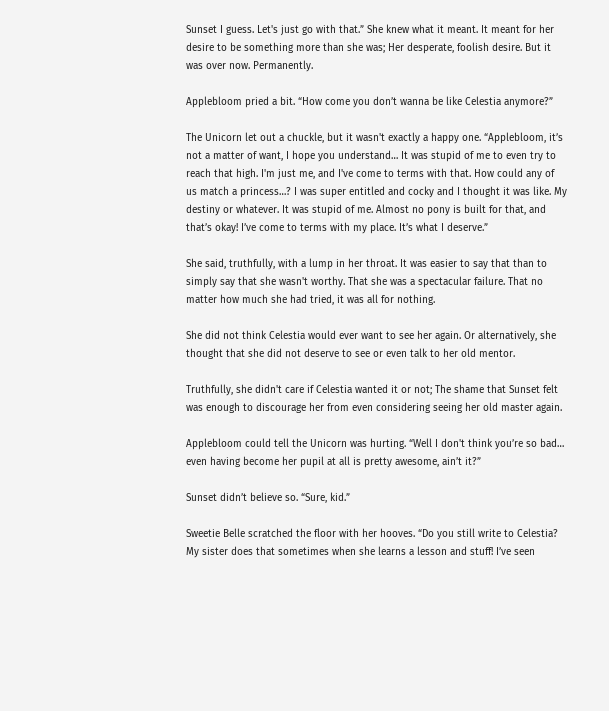Sunset I guess. Let's just go with that.” She knew what it meant. It meant for her desire to be something more than she was; Her desperate, foolish desire. But it was over now. Permanently.

Applebloom pried a bit. “How come you don’t wanna be like Celestia anymore?”

The Unicorn let out a chuckle, but it wasn't exactly a happy one. “Applebloom, it’s not a matter of want, I hope you understand… It was stupid of me to even try to reach that high. I'm just me, and I've come to terms with that. How could any of us match a princess…? I was super entitled and cocky and I thought it was like. My destiny or whatever. It was stupid of me. Almost no pony is built for that, and that’s okay! I’ve come to terms with my place. It’s what I deserve.”

She said, truthfully, with a lump in her throat. It was easier to say that than to simply say that she wasn't worthy. That she was a spectacular failure. That no matter how much she had tried, it was all for nothing.

She did not think Celestia would ever want to see her again. Or alternatively, she thought that she did not deserve to see or even talk to her old mentor.

Truthfully, she didn't care if Celestia wanted it or not; The shame that Sunset felt was enough to discourage her from even considering seeing her old master again.

Applebloom could tell the Unicorn was hurting. “Well I don't think you’re so bad… even having become her pupil at all is pretty awesome, ain’t it?”

Sunset didn’t believe so. “Sure, kid.”

Sweetie Belle scratched the floor with her hooves. “Do you still write to Celestia? My sister does that sometimes when she learns a lesson and stuff! I’ve seen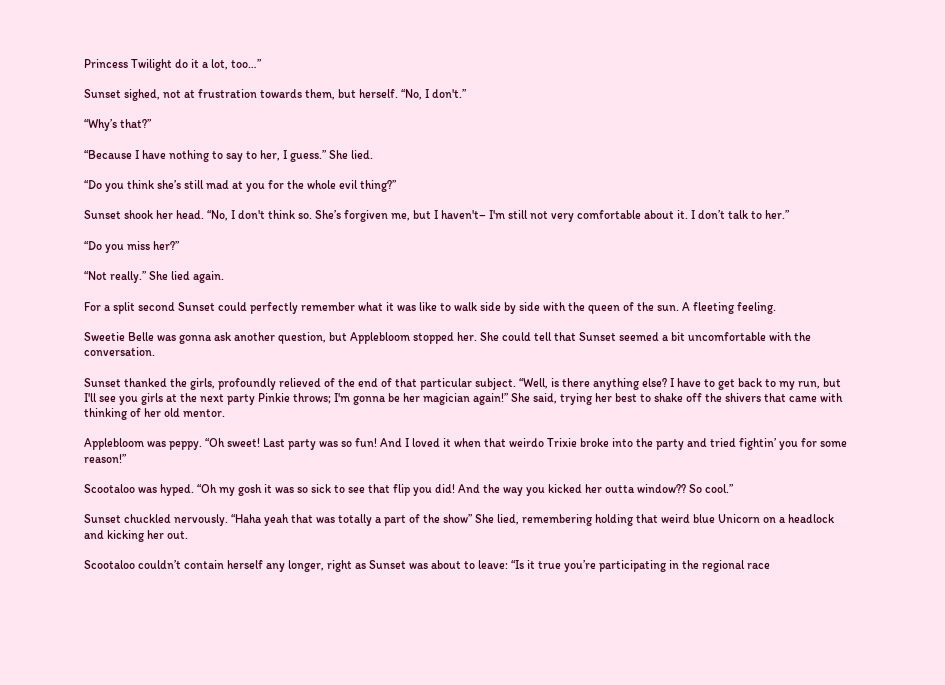Princess Twilight do it a lot, too…”

Sunset sighed, not at frustration towards them, but herself. “No, I don't.”

“Why’s that?”

“Because I have nothing to say to her, I guess.” She lied.

“Do you think she’s still mad at you for the whole evil thing?”

Sunset shook her head. “No, I don't think so. She’s forgiven me, but I haven't– I'm still not very comfortable about it. I don’t talk to her.”

“Do you miss her?”

“Not really.” She lied again.

For a split second Sunset could perfectly remember what it was like to walk side by side with the queen of the sun. A fleeting feeling.

Sweetie Belle was gonna ask another question, but Applebloom stopped her. She could tell that Sunset seemed a bit uncomfortable with the conversation.

Sunset thanked the girls, profoundly relieved of the end of that particular subject. “Well, is there anything else? I have to get back to my run, but I'll see you girls at the next party Pinkie throws; I'm gonna be her magician again!” She said, trying her best to shake off the shivers that came with thinking of her old mentor.

Applebloom was peppy. “Oh sweet! Last party was so fun! And I loved it when that weirdo Trixie broke into the party and tried fightin’ you for some reason!”

Scootaloo was hyped. “Oh my gosh it was so sick to see that flip you did! And the way you kicked her outta window?? So cool.”

Sunset chuckled nervously. “Haha yeah that was totally a part of the show” She lied, remembering holding that weird blue Unicorn on a headlock and kicking her out.

Scootaloo couldn’t contain herself any longer, right as Sunset was about to leave: “Is it true you’re participating in the regional race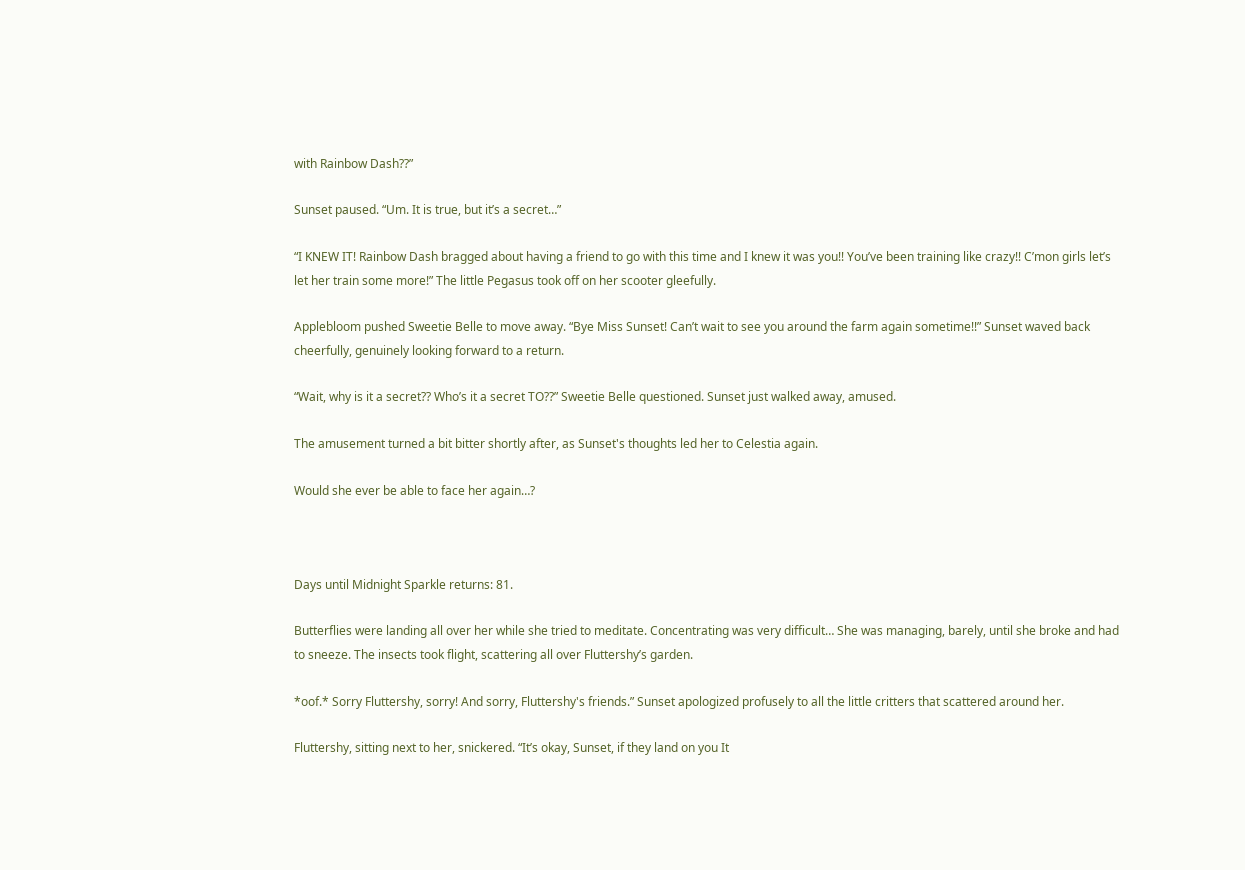with Rainbow Dash??”

Sunset paused. “Um. It is true, but it’s a secret…”

“I KNEW IT! Rainbow Dash bragged about having a friend to go with this time and I knew it was you!! You’ve been training like crazy!! C’mon girls let’s let her train some more!” The little Pegasus took off on her scooter gleefully.

Applebloom pushed Sweetie Belle to move away. “Bye Miss Sunset! Can’t wait to see you around the farm again sometime!!” Sunset waved back cheerfully, genuinely looking forward to a return.

“Wait, why is it a secret?? Who’s it a secret TO??” Sweetie Belle questioned. Sunset just walked away, amused.

The amusement turned a bit bitter shortly after, as Sunset's thoughts led her to Celestia again.

Would she ever be able to face her again…?



Days until Midnight Sparkle returns: 81.

Butterflies were landing all over her while she tried to meditate. Concentrating was very difficult… She was managing, barely, until she broke and had to sneeze. The insects took flight, scattering all over Fluttershy’s garden.

*oof.* Sorry Fluttershy, sorry! And sorry, Fluttershy's friends.” Sunset apologized profusely to all the little critters that scattered around her.

Fluttershy, sitting next to her, snickered. “It’s okay, Sunset, if they land on you It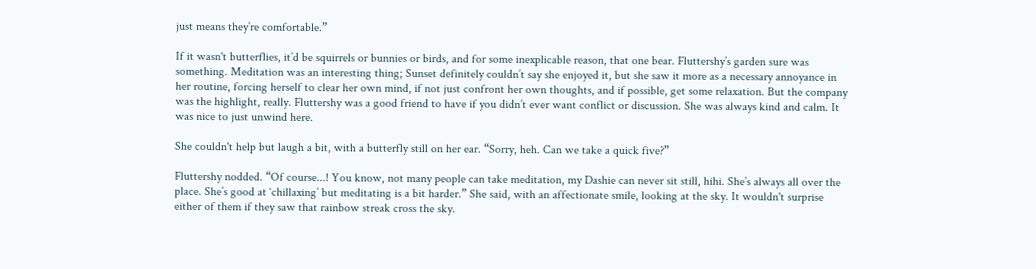just means they’re comfortable.”

If it wasn't butterflies, it’d be squirrels or bunnies or birds, and for some inexplicable reason, that one bear. Fluttershy’s garden sure was something. Meditation was an interesting thing; Sunset definitely couldn’t say she enjoyed it, but she saw it more as a necessary annoyance in her routine, forcing herself to clear her own mind, if not just confront her own thoughts, and if possible, get some relaxation. But the company was the highlight, really. Fluttershy was a good friend to have if you didn’t ever want conflict or discussion. She was always kind and calm. It was nice to just unwind here.

She couldn't help but laugh a bit, with a butterfly still on her ear. “Sorry, heh. Can we take a quick five?”

Fluttershy nodded. “Of course...! You know, not many people can take meditation, my Dashie can never sit still, hihi. She’s always all over the place. She’s good at ‘chillaxing’ but meditating is a bit harder.” She said, with an affectionate smile, looking at the sky. It wouldn't surprise either of them if they saw that rainbow streak cross the sky.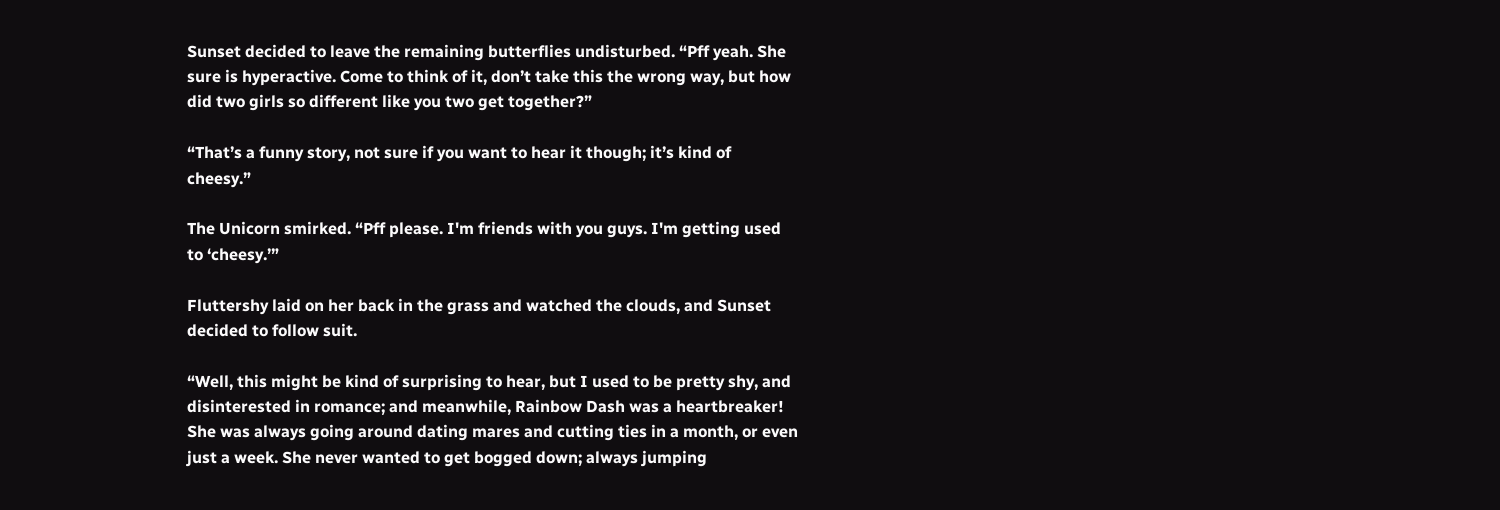Sunset decided to leave the remaining butterflies undisturbed. “Pff yeah. She sure is hyperactive. Come to think of it, don’t take this the wrong way, but how did two girls so different like you two get together?”

“That’s a funny story, not sure if you want to hear it though; it’s kind of cheesy.”

The Unicorn smirked. “Pff please. I'm friends with you guys. I'm getting used to ‘cheesy.’”

Fluttershy laid on her back in the grass and watched the clouds, and Sunset decided to follow suit.

“Well, this might be kind of surprising to hear, but I used to be pretty shy, and disinterested in romance; and meanwhile, Rainbow Dash was a heartbreaker! She was always going around dating mares and cutting ties in a month, or even just a week. She never wanted to get bogged down; always jumping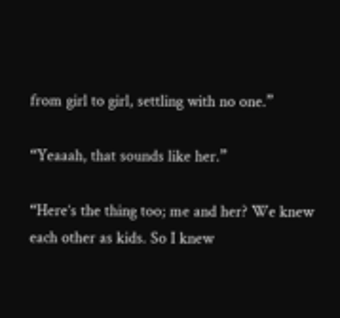from girl to girl, settling with no one.”

“Yeaaah, that sounds like her.”

“Here’s the thing too; me and her? We knew each other as kids. So I knew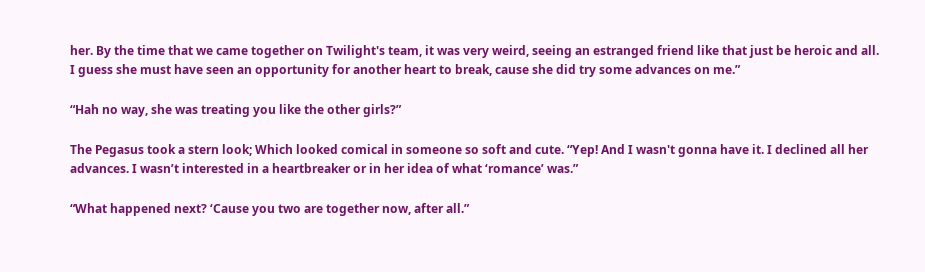her. By the time that we came together on Twilight's team, it was very weird, seeing an estranged friend like that just be heroic and all. I guess she must have seen an opportunity for another heart to break, cause she did try some advances on me.”

“Hah no way, she was treating you like the other girls?”

The Pegasus took a stern look; Which looked comical in someone so soft and cute. “Yep! And I wasn't gonna have it. I declined all her advances. I wasn’t interested in a heartbreaker or in her idea of what ‘romance’ was.”

“What happened next? ‘Cause you two are together now, after all.”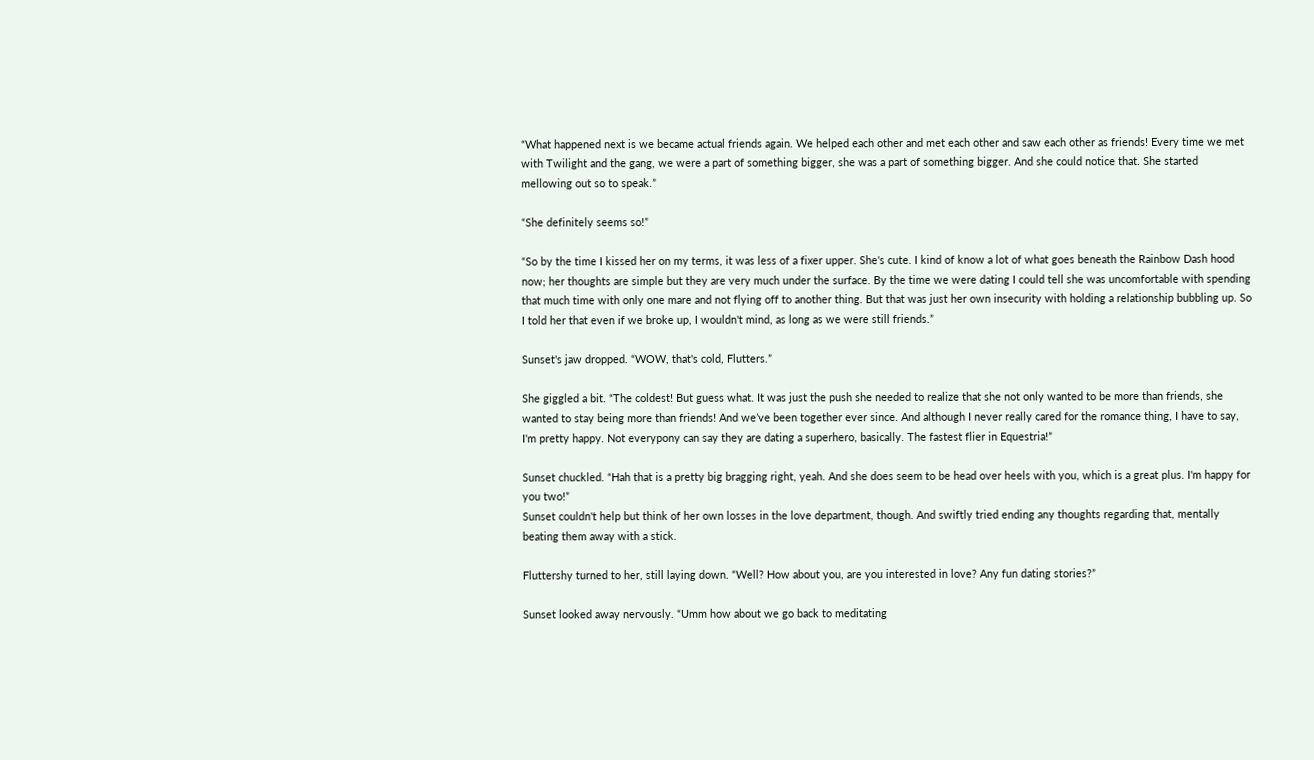“What happened next is we became actual friends again. We helped each other and met each other and saw each other as friends! Every time we met with Twilight and the gang, we were a part of something bigger, she was a part of something bigger. And she could notice that. She started mellowing out so to speak.”

“She definitely seems so!”

“So by the time I kissed her on my terms, it was less of a fixer upper. She's cute. I kind of know a lot of what goes beneath the Rainbow Dash hood now; her thoughts are simple but they are very much under the surface. By the time we were dating I could tell she was uncomfortable with spending that much time with only one mare and not flying off to another thing. But that was just her own insecurity with holding a relationship bubbling up. So I told her that even if we broke up, I wouldn't mind, as long as we were still friends.”

Sunset's jaw dropped. “WOW, that's cold, Flutters.”

She giggled a bit. “The coldest! But guess what. It was just the push she needed to realize that she not only wanted to be more than friends, she wanted to stay being more than friends! And we’ve been together ever since. And although I never really cared for the romance thing, I have to say, I'm pretty happy. Not everypony can say they are dating a superhero, basically. The fastest flier in Equestria!”

Sunset chuckled. “Hah that is a pretty big bragging right, yeah. And she does seem to be head over heels with you, which is a great plus. I'm happy for you two!”
Sunset couldn't help but think of her own losses in the love department, though. And swiftly tried ending any thoughts regarding that, mentally beating them away with a stick.

Fluttershy turned to her, still laying down. “Well? How about you, are you interested in love? Any fun dating stories?”

Sunset looked away nervously. “Umm how about we go back to meditating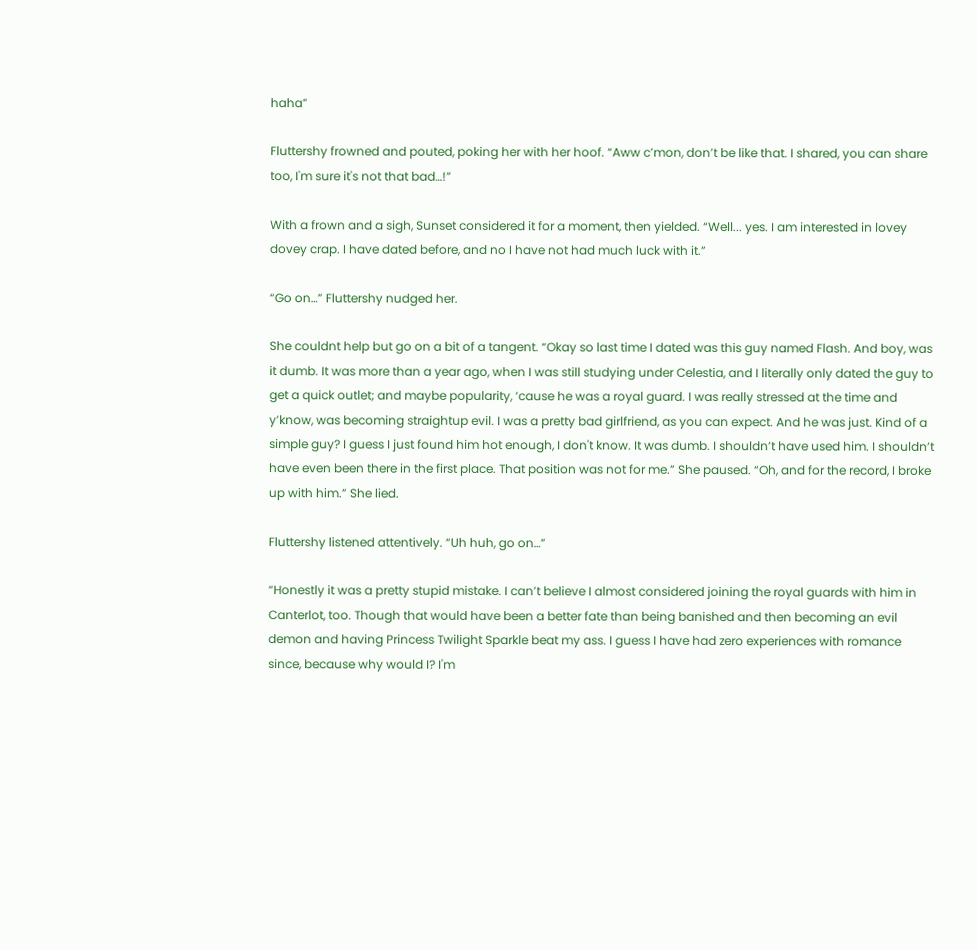haha”

Fluttershy frowned and pouted, poking her with her hoof. “Aww c’mon, don’t be like that. I shared, you can share too, I'm sure it's not that bad…!”

With a frown and a sigh, Sunset considered it for a moment, then yielded. “Well... yes. I am interested in lovey dovey crap. I have dated before, and no I have not had much luck with it.”

“Go on…” Fluttershy nudged her.

She couldnt help but go on a bit of a tangent. “Okay so last time I dated was this guy named Flash. And boy, was it dumb. It was more than a year ago, when I was still studying under Celestia, and I literally only dated the guy to get a quick outlet; and maybe popularity, ‘cause he was a royal guard. I was really stressed at the time and y’know, was becoming straightup evil. I was a pretty bad girlfriend, as you can expect. And he was just. Kind of a simple guy? I guess I just found him hot enough, I don't know. It was dumb. I shouldn’t have used him. I shouldn’t have even been there in the first place. That position was not for me.” She paused. “Oh, and for the record, I broke up with him.” She lied.

Fluttershy listened attentively. “Uh huh, go on…”

“Honestly it was a pretty stupid mistake. I can’t believe I almost considered joining the royal guards with him in Canterlot, too. Though that would have been a better fate than being banished and then becoming an evil demon and having Princess Twilight Sparkle beat my ass. I guess I have had zero experiences with romance since, because why would I? I'm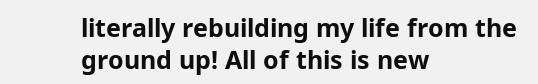literally rebuilding my life from the ground up! All of this is new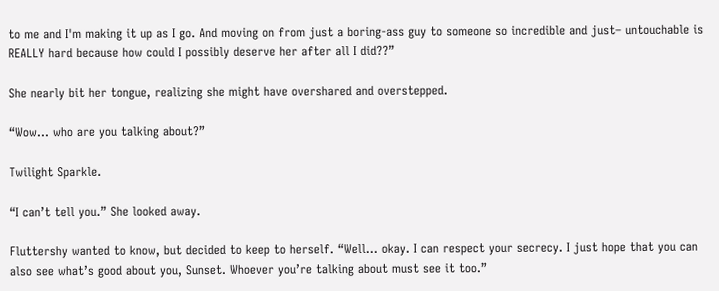to me and I'm making it up as I go. And moving on from just a boring-ass guy to someone so incredible and just– untouchable is REALLY hard because how could I possibly deserve her after all I did??”

She nearly bit her tongue, realizing she might have overshared and overstepped.

“Wow… who are you talking about?”

Twilight Sparkle.

“I can’t tell you.” She looked away.

Fluttershy wanted to know, but decided to keep to herself. “Well… okay. I can respect your secrecy. I just hope that you can also see what’s good about you, Sunset. Whoever you’re talking about must see it too.”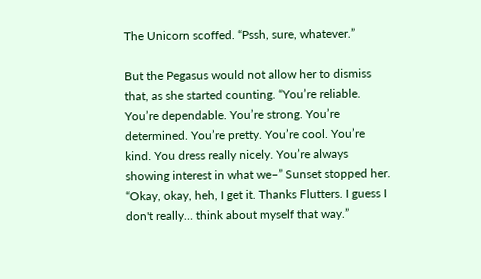The Unicorn scoffed. “Pssh, sure, whatever.”

But the Pegasus would not allow her to dismiss that, as she started counting. “You’re reliable. You’re dependable. You’re strong. You’re determined. You’re pretty. You’re cool. You’re kind. You dress really nicely. You’re always showing interest in what we–” Sunset stopped her. “Okay, okay, heh, I get it. Thanks Flutters. I guess I don't really… think about myself that way.”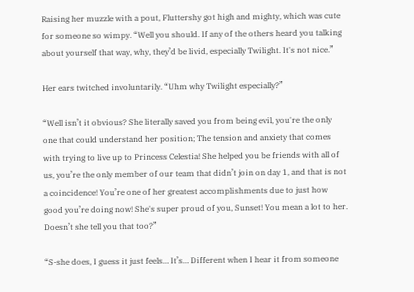Raising her muzzle with a pout, Fluttershy got high and mighty, which was cute for someone so wimpy. “Well you should. If any of the others heard you talking about yourself that way, why, they’d be livid, especially Twilight. It's not nice.”

Her ears twitched involuntarily. “Uhm why Twilight especially?”

“Well isn’t it obvious? She literally saved you from being evil, you're the only one that could understand her position; The tension and anxiety that comes with trying to live up to Princess Celestia! She helped you be friends with all of us, you’re the only member of our team that didn’t join on day 1, and that is not a coincidence! You’re one of her greatest accomplishments due to just how good you’re doing now! She's super proud of you, Sunset! You mean a lot to her. Doesn’t she tell you that too?”

“S-she does, I guess it just feels… It’s… Different when I hear it from someone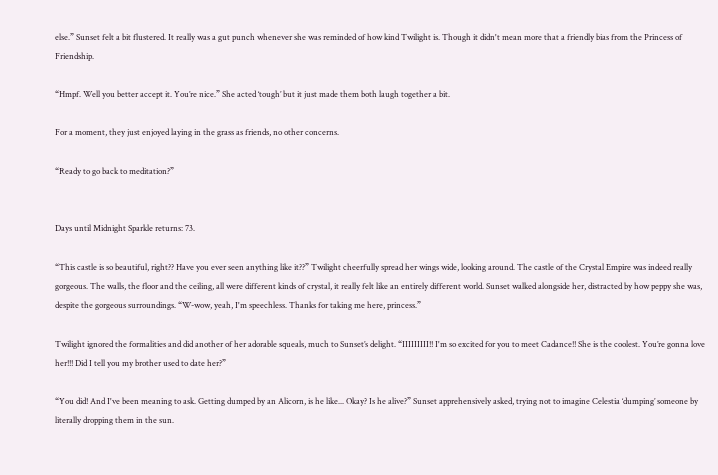else.” Sunset felt a bit flustered. It really was a gut punch whenever she was reminded of how kind Twilight is. Though it didn't mean more that a friendly bias from the Princess of Friendship.

“Hmpf. Well you better accept it. You’re nice.” She acted ‘tough’ but it just made them both laugh together a bit.

For a moment, they just enjoyed laying in the grass as friends, no other concerns.

“Ready to go back to meditation?”


Days until Midnight Sparkle returns: 73.

“This castle is so beautiful, right?? Have you ever seen anything like it??” Twilight cheerfully spread her wings wide, looking around. The castle of the Crystal Empire was indeed really gorgeous. The walls, the floor and the ceiling, all were different kinds of crystal, it really felt like an entirely different world. Sunset walked alongside her, distracted by how peppy she was, despite the gorgeous surroundings. “W-wow, yeah, I'm speechless. Thanks for taking me here, princess.”

Twilight ignored the formalities and did another of her adorable squeals, much to Sunset’s delight. “IIIIIIIII!! I'm so excited for you to meet Cadance!! She is the coolest. You’re gonna love her!!! Did I tell you my brother used to date her?”

“You did! And I've been meaning to ask. Getting dumped by an Alicorn, is he like... Okay? Is he alive?” Sunset apprehensively asked, trying not to imagine Celestia ‘dumping’ someone by literally dropping them in the sun.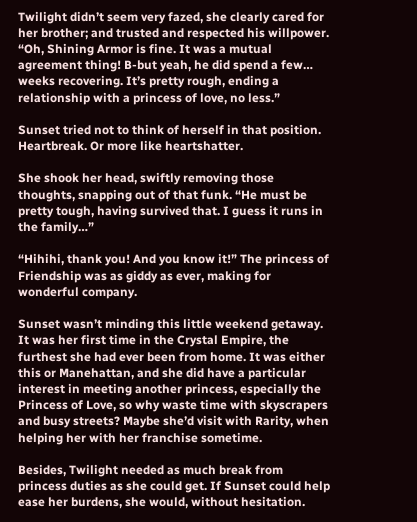Twilight didn’t seem very fazed, she clearly cared for her brother; and trusted and respected his willpower. “Oh, Shining Armor is fine. It was a mutual agreement thing! B-but yeah, he did spend a few… weeks recovering. It’s pretty rough, ending a relationship with a princess of love, no less.”

Sunset tried not to think of herself in that position. Heartbreak. Or more like heartshatter.

She shook her head, swiftly removing those thoughts, snapping out of that funk. “He must be pretty tough, having survived that. I guess it runs in the family…”

“Hihihi, thank you! And you know it!” The princess of Friendship was as giddy as ever, making for wonderful company.

Sunset wasn’t minding this little weekend getaway. It was her first time in the Crystal Empire, the furthest she had ever been from home. It was either this or Manehattan, and she did have a particular interest in meeting another princess, especially the Princess of Love, so why waste time with skyscrapers and busy streets? Maybe she’d visit with Rarity, when helping her with her franchise sometime.

Besides, Twilight needed as much break from princess duties as she could get. If Sunset could help ease her burdens, she would, without hesitation.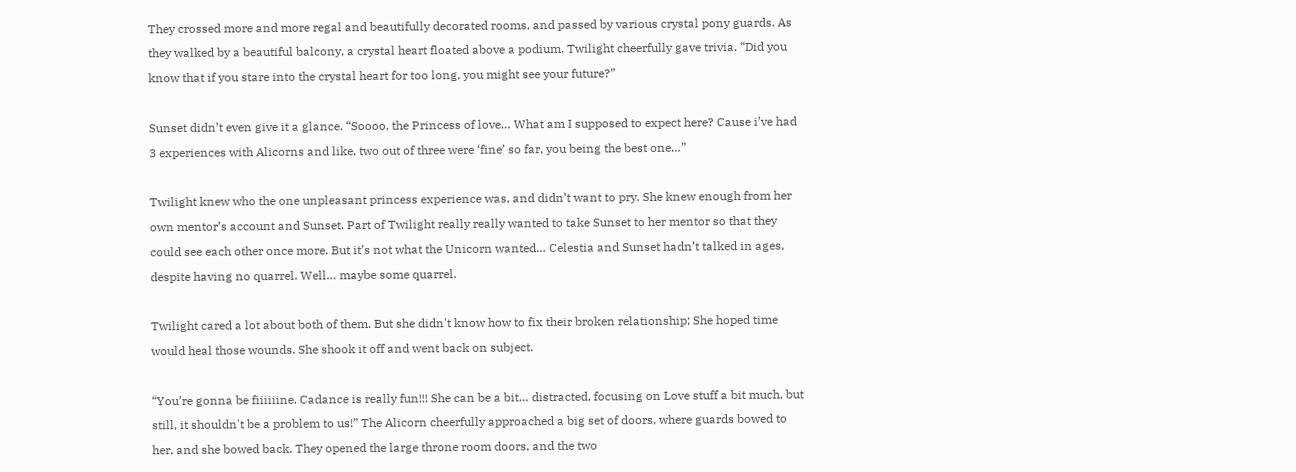They crossed more and more regal and beautifully decorated rooms, and passed by various crystal pony guards. As they walked by a beautiful balcony, a crystal heart floated above a podium. Twilight cheerfully gave trivia. “Did you know that if you stare into the crystal heart for too long, you might see your future?”

Sunset didn’t even give it a glance. “Soooo, the Princess of love… What am I supposed to expect here? Cause i’ve had 3 experiences with Alicorns and like, two out of three were ‘fine’ so far, you being the best one…”

Twilight knew who the one unpleasant princess experience was, and didn’t want to pry. She knew enough from her own mentor’s account and Sunset. Part of Twilight really really wanted to take Sunset to her mentor so that they could see each other once more. But it’s not what the Unicorn wanted… Celestia and Sunset hadn’t talked in ages, despite having no quarrel. Well… maybe some quarrel.

Twilight cared a lot about both of them. But she didn't know how to fix their broken relationship; She hoped time would heal those wounds. She shook it off and went back on subject.

“You’re gonna be fiiiiiine. Cadance is really fun!!! She can be a bit… distracted, focusing on Love stuff a bit much, but still, it shouldn't be a problem to us!” The Alicorn cheerfully approached a big set of doors, where guards bowed to her, and she bowed back. They opened the large throne room doors, and the two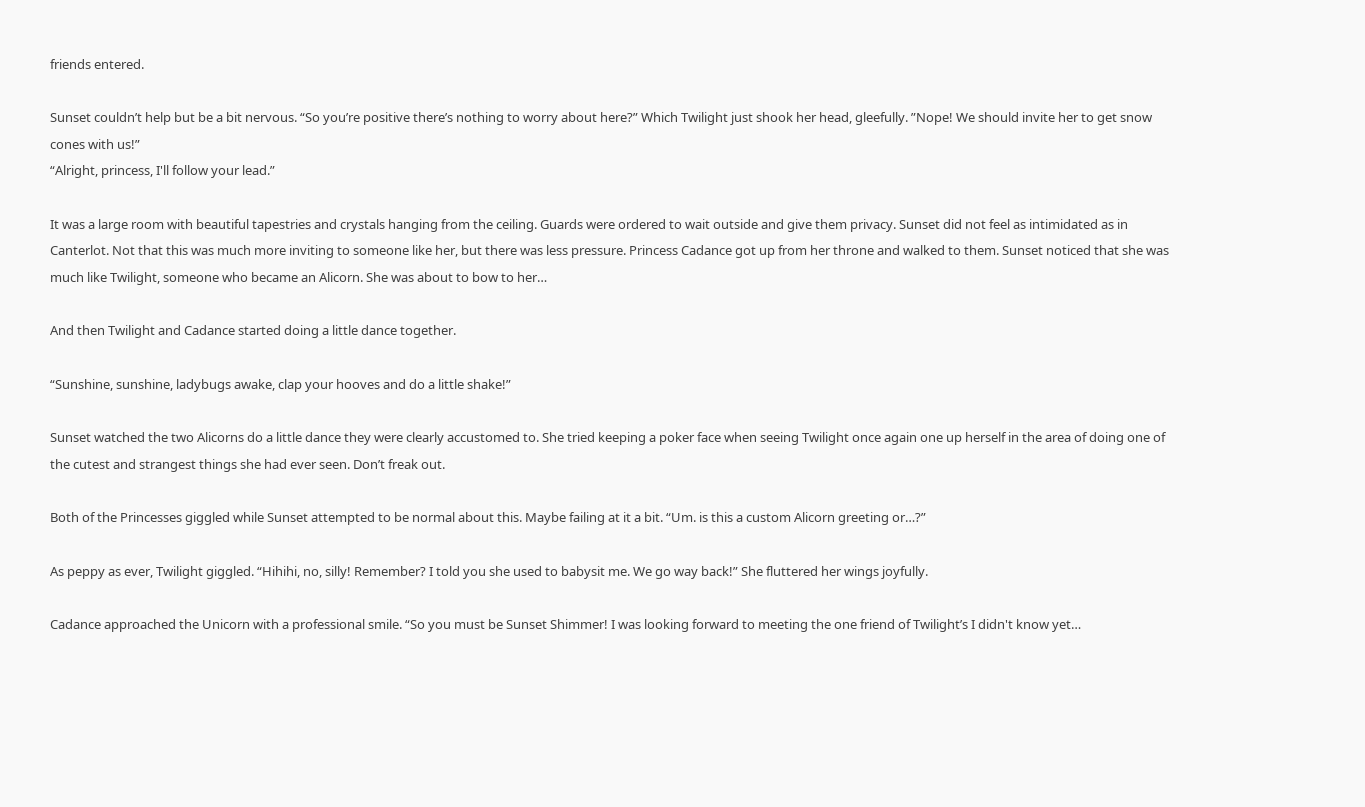friends entered.

Sunset couldn’t help but be a bit nervous. “So you’re positive there’s nothing to worry about here?” Which Twilight just shook her head, gleefully. ”Nope! We should invite her to get snow cones with us!”
“Alright, princess, I'll follow your lead.”

It was a large room with beautiful tapestries and crystals hanging from the ceiling. Guards were ordered to wait outside and give them privacy. Sunset did not feel as intimidated as in Canterlot. Not that this was much more inviting to someone like her, but there was less pressure. Princess Cadance got up from her throne and walked to them. Sunset noticed that she was much like Twilight, someone who became an Alicorn. She was about to bow to her…

And then Twilight and Cadance started doing a little dance together.

“Sunshine, sunshine, ladybugs awake, clap your hooves and do a little shake!”

Sunset watched the two Alicorns do a little dance they were clearly accustomed to. She tried keeping a poker face when seeing Twilight once again one up herself in the area of doing one of the cutest and strangest things she had ever seen. Don’t freak out.

Both of the Princesses giggled while Sunset attempted to be normal about this. Maybe failing at it a bit. “Um. is this a custom Alicorn greeting or…?”

As peppy as ever, Twilight giggled. “Hihihi, no, silly! Remember? I told you she used to babysit me. We go way back!” She fluttered her wings joyfully.

Cadance approached the Unicorn with a professional smile. “So you must be Sunset Shimmer! I was looking forward to meeting the one friend of Twilight’s I didn't know yet…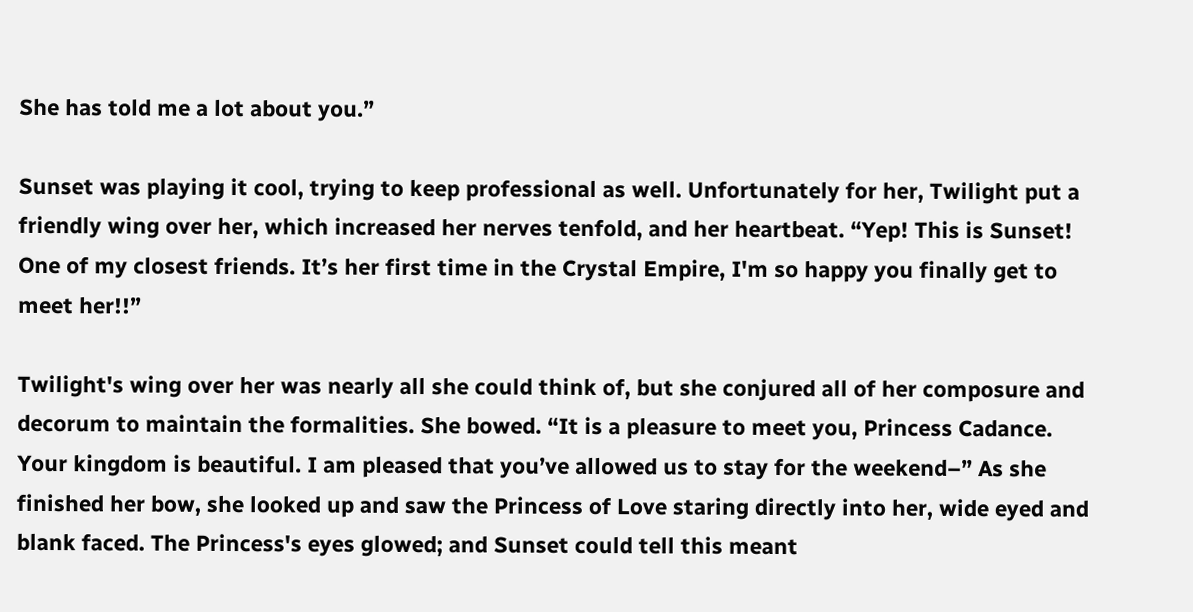She has told me a lot about you.”

Sunset was playing it cool, trying to keep professional as well. Unfortunately for her, Twilight put a friendly wing over her, which increased her nerves tenfold, and her heartbeat. “Yep! This is Sunset! One of my closest friends. It’s her first time in the Crystal Empire, I'm so happy you finally get to meet her!!”

Twilight's wing over her was nearly all she could think of, but she conjured all of her composure and decorum to maintain the formalities. She bowed. “It is a pleasure to meet you, Princess Cadance. Your kingdom is beautiful. I am pleased that you’ve allowed us to stay for the weekend–” As she finished her bow, she looked up and saw the Princess of Love staring directly into her, wide eyed and blank faced. The Princess's eyes glowed; and Sunset could tell this meant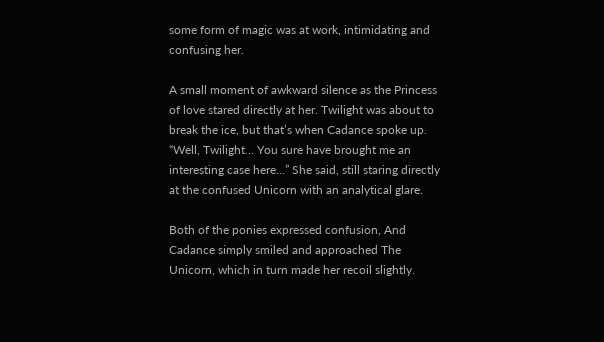some form of magic was at work, intimidating and confusing her.

A small moment of awkward silence as the Princess of love stared directly at her. Twilight was about to break the ice, but that’s when Cadance spoke up. “Well, Twilight... You sure have brought me an interesting case here…” She said, still staring directly at the confused Unicorn with an analytical glare.

Both of the ponies expressed confusion, And Cadance simply smiled and approached The Unicorn, which in turn made her recoil slightly.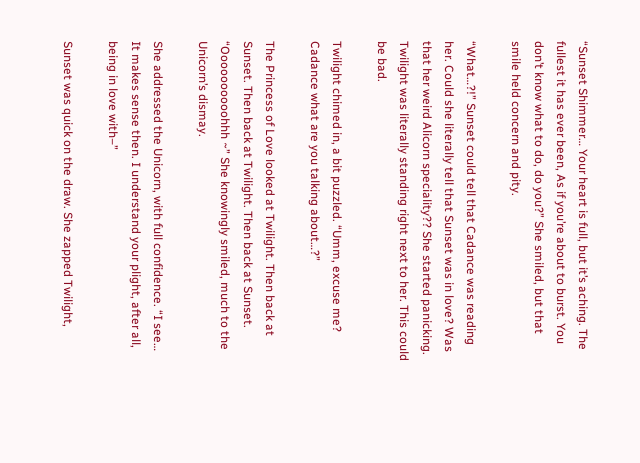“Sunset Shimmer… Your heart is full, but it’s aching. The fullest it has ever been, As if you’re about to burst. You don’t know what to do, do you?” She smiled, but that smile held concern and pity.

“What…?!” Sunset could tell that Cadance was reading her. Could she literally tell that Sunset was in love? Was that her weird Alicorn speciality?? She started panicking. Twilight was literally standing right next to her. This could be bad.

Twilight chimed in, a bit puzzled. “Umm, excuse me? Cadance what are you talking about…?”

The Princess of Love looked at Twilight. Then back at Sunset. Then back at Twilight. Then back at Sunset. “Oooooooooohhh ~” She knowingly smiled, much to the Unicorn’s dismay.

She addressed the Unicorn, with full confidence. “I see… It makes sense then. I understand your plight, after all, being in love with–”

Sunset was quick on the draw. She zapped Twilight,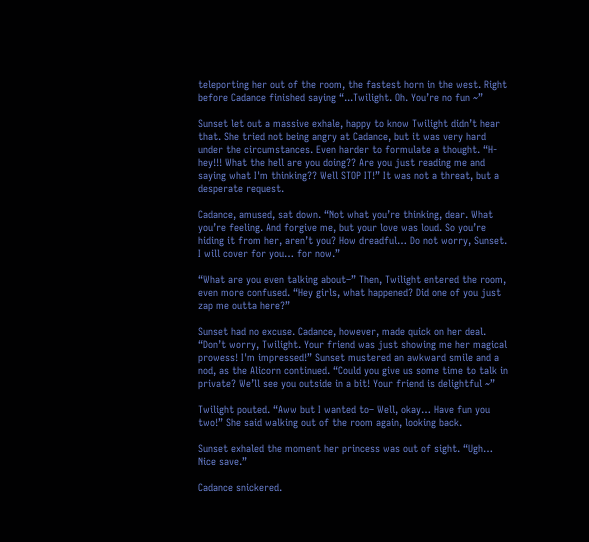teleporting her out of the room, the fastest horn in the west. Right before Cadance finished saying “...Twilight. Oh. You’re no fun ~”

Sunset let out a massive exhale, happy to know Twilight didn’t hear that. She tried not being angry at Cadance, but it was very hard under the circumstances. Even harder to formulate a thought. “H-hey!!! What the hell are you doing?? Are you just reading me and saying what I'm thinking?? Well STOP IT!” It was not a threat, but a desperate request.

Cadance, amused, sat down. “Not what you’re thinking, dear. What you’re feeling. And forgive me, but your love was loud. So you’re hiding it from her, aren’t you? How dreadful… Do not worry, Sunset. I will cover for you… for now.”

“What are you even talking about–” Then, Twilight entered the room, even more confused. “Hey girls, what happened? Did one of you just zap me outta here?”

Sunset had no excuse. Cadance, however, made quick on her deal. “Don’t worry, Twilight. Your friend was just showing me her magical prowess! I'm impressed!” Sunset mustered an awkward smile and a nod, as the Alicorn continued. “Could you give us some time to talk in private? We’ll see you outside in a bit! Your friend is delightful ~”

Twilight pouted. “Aww but I wanted to– Well, okay… Have fun you two!” She said walking out of the room again, looking back.

Sunset exhaled the moment her princess was out of sight. “Ugh… Nice save.”

Cadance snickered.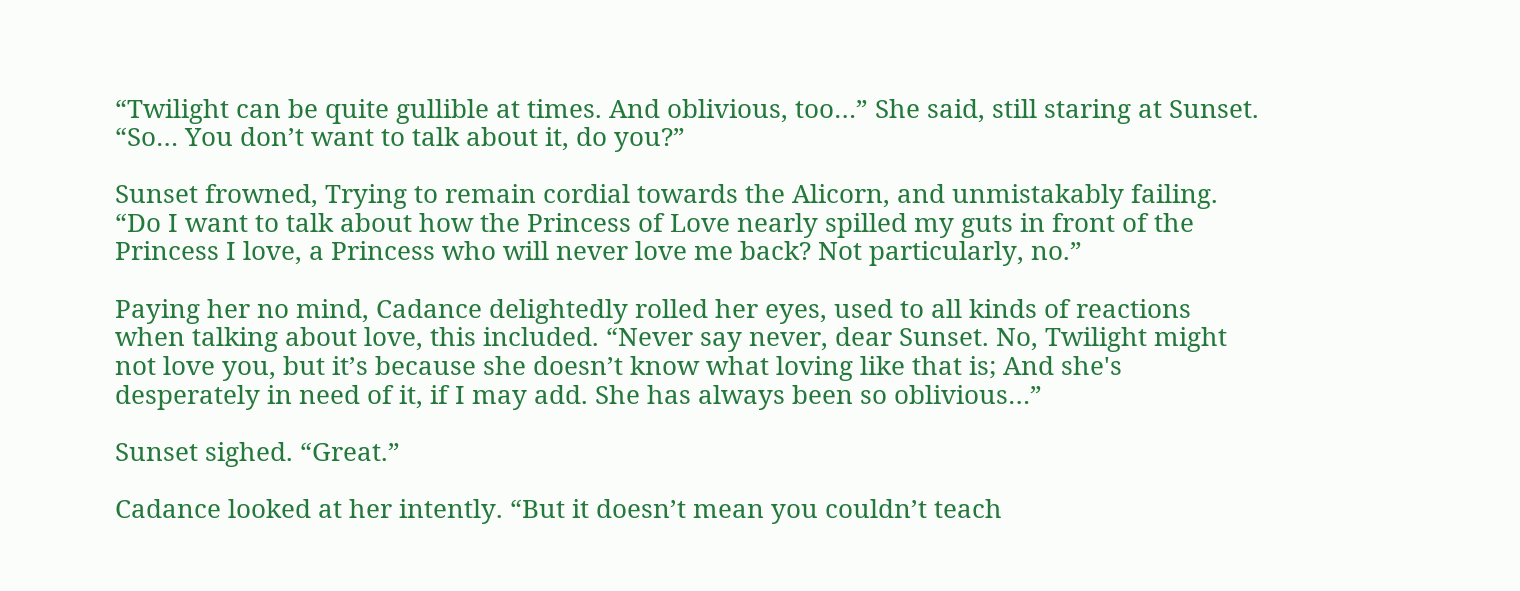“Twilight can be quite gullible at times. And oblivious, too…” She said, still staring at Sunset. “So… You don’t want to talk about it, do you?”

Sunset frowned, Trying to remain cordial towards the Alicorn, and unmistakably failing. “Do I want to talk about how the Princess of Love nearly spilled my guts in front of the Princess I love, a Princess who will never love me back? Not particularly, no.”

Paying her no mind, Cadance delightedly rolled her eyes, used to all kinds of reactions when talking about love, this included. “Never say never, dear Sunset. No, Twilight might not love you, but it’s because she doesn’t know what loving like that is; And she's desperately in need of it, if I may add. She has always been so oblivious…”

Sunset sighed. “Great.”

Cadance looked at her intently. “But it doesn’t mean you couldn’t teach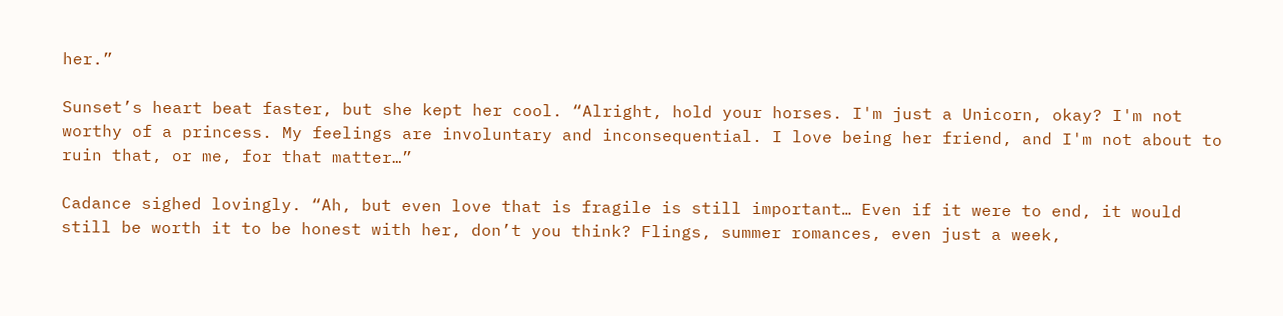her.”

Sunset’s heart beat faster, but she kept her cool. “Alright, hold your horses. I'm just a Unicorn, okay? I'm not worthy of a princess. My feelings are involuntary and inconsequential. I love being her friend, and I'm not about to ruin that, or me, for that matter…”

Cadance sighed lovingly. “Ah, but even love that is fragile is still important… Even if it were to end, it would still be worth it to be honest with her, don’t you think? Flings, summer romances, even just a week,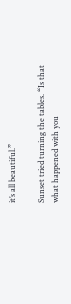it’s all beautiful.”

Sunset tried turning the tables. “Is that what happened with you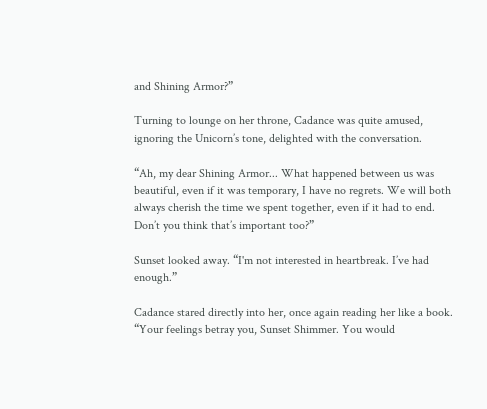and Shining Armor?”

Turning to lounge on her throne, Cadance was quite amused, ignoring the Unicorn’s tone, delighted with the conversation.

“Ah, my dear Shining Armor... What happened between us was beautiful, even if it was temporary, I have no regrets. We will both always cherish the time we spent together, even if it had to end. Don’t you think that’s important too?”

Sunset looked away. “I'm not interested in heartbreak. I’ve had enough.”

Cadance stared directly into her, once again reading her like a book. “Your feelings betray you, Sunset Shimmer. You would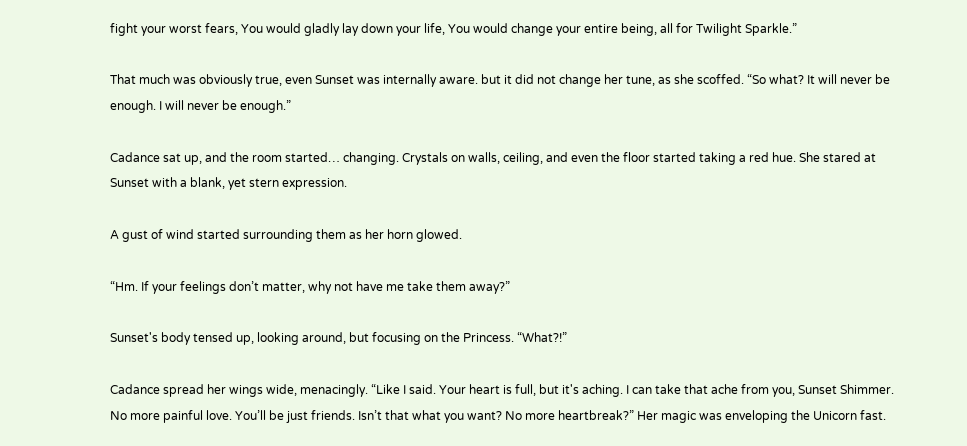fight your worst fears, You would gladly lay down your life, You would change your entire being, all for Twilight Sparkle.”

That much was obviously true, even Sunset was internally aware. but it did not change her tune, as she scoffed. “So what? It will never be enough. I will never be enough.”

Cadance sat up, and the room started… changing. Crystals on walls, ceiling, and even the floor started taking a red hue. She stared at Sunset with a blank, yet stern expression.

A gust of wind started surrounding them as her horn glowed.

“Hm. If your feelings don’t matter, why not have me take them away?”

Sunset's body tensed up, looking around, but focusing on the Princess. “What?!”

Cadance spread her wings wide, menacingly. “Like I said. Your heart is full, but it's aching. I can take that ache from you, Sunset Shimmer. No more painful love. You’ll be just friends. Isn’t that what you want? No more heartbreak?” Her magic was enveloping the Unicorn fast.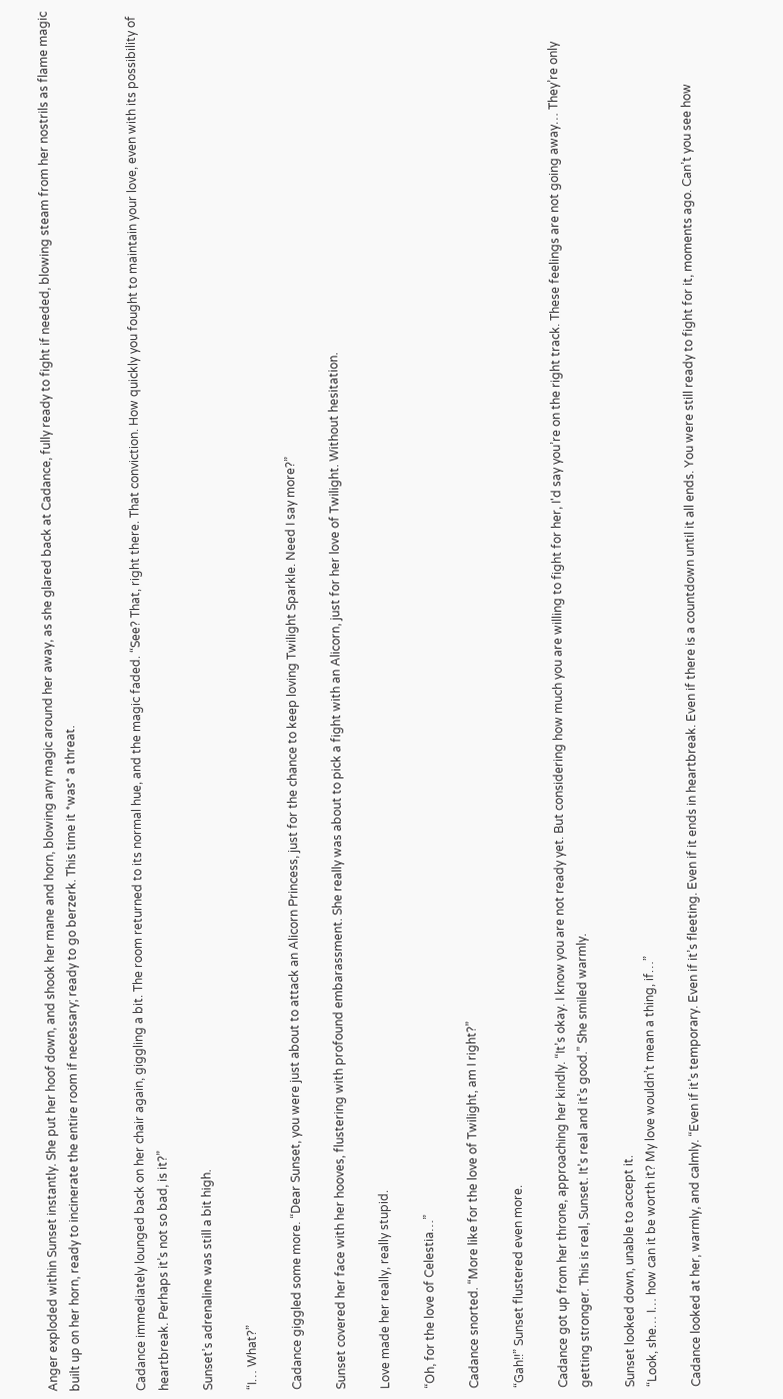Anger exploded within Sunset instantly. She put her hoof down, and shook her mane and horn, blowing any magic around her away, as she glared back at Cadance, fully ready to fight if needed, blowing steam from her nostrils as flame magic built up on her horn, ready to incinerate the entire room if necessary; ready to go berzerk. This time it *was* a threat.


Cadance immediately lounged back on her chair again, giggling a bit. The room returned to its normal hue, and the magic faded. “See? That, right there. That conviction. How quickly you fought to maintain your love, even with its possibility of heartbreak. Perhaps it’s not so bad, is it?”

Sunset’s adrenaline was still a bit high.

“I… What?”

Cadance giggled some more. “Dear Sunset, you were just about to attack an Alicorn Princess, just for the chance to keep loving Twilight Sparkle. Need I say more?”

Sunset covered her face with her hooves, flustering with profound embarassment. She really was about to pick a fight with an Alicorn, just for her love of Twilight. Without hesitation.

Love made her really, really stupid.

“Oh, for the love of Celestia…”

Cadance snorted. “More like for the love of Twilight, am I right?”

“Gah!!” Sunset flustered even more.

Cadance got up from her throne, approaching her kindly. “It’s okay. I know you are not ready yet. But considering how much you are willing to fight for her, I'd say you’re on the right track. These feelings are not going away… They’re only getting stronger. This is real, Sunset. It’s real and it’s good.” She smiled warmly.

Sunset looked down, unable to accept it.
“Look, she… I… how can it be worth it? My love wouldn’t mean a thing, if…”

Cadance looked at her, warmly, and calmly. “Even if it’s temporary. Even if it’s fleeting. Even if it ends in heartbreak. Even if there is a countdown until it all ends. You were still ready to fight for it, moments ago. Can’t you see how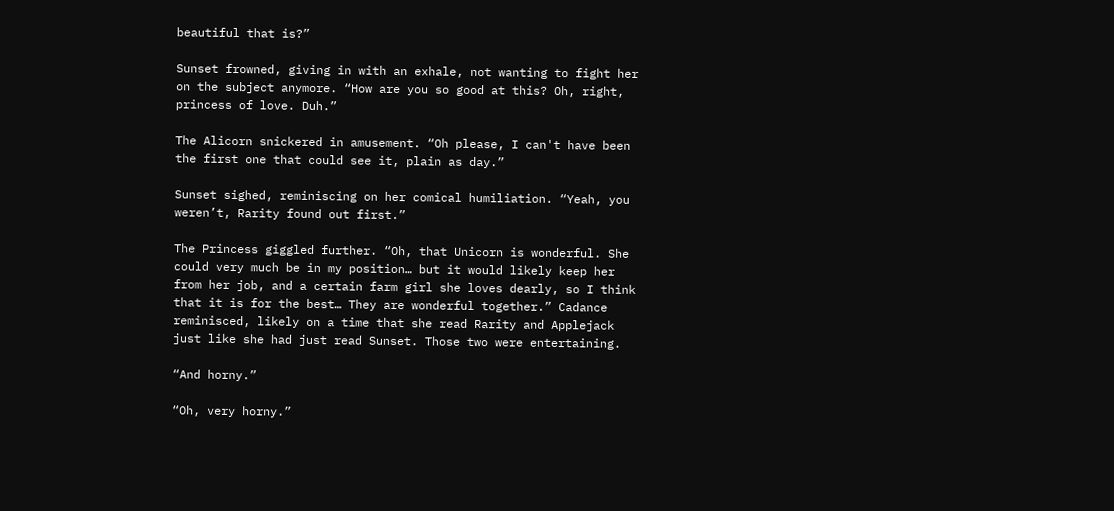beautiful that is?”

Sunset frowned, giving in with an exhale, not wanting to fight her on the subject anymore. “How are you so good at this? Oh, right, princess of love. Duh.”

The Alicorn snickered in amusement. “Oh please, I can't have been the first one that could see it, plain as day.”

Sunset sighed, reminiscing on her comical humiliation. “Yeah, you weren’t, Rarity found out first.”

The Princess giggled further. “Oh, that Unicorn is wonderful. She could very much be in my position… but it would likely keep her from her job, and a certain farm girl she loves dearly, so I think that it is for the best… They are wonderful together.” Cadance reminisced, likely on a time that she read Rarity and Applejack just like she had just read Sunset. Those two were entertaining.

“And horny.”

“Oh, very horny.”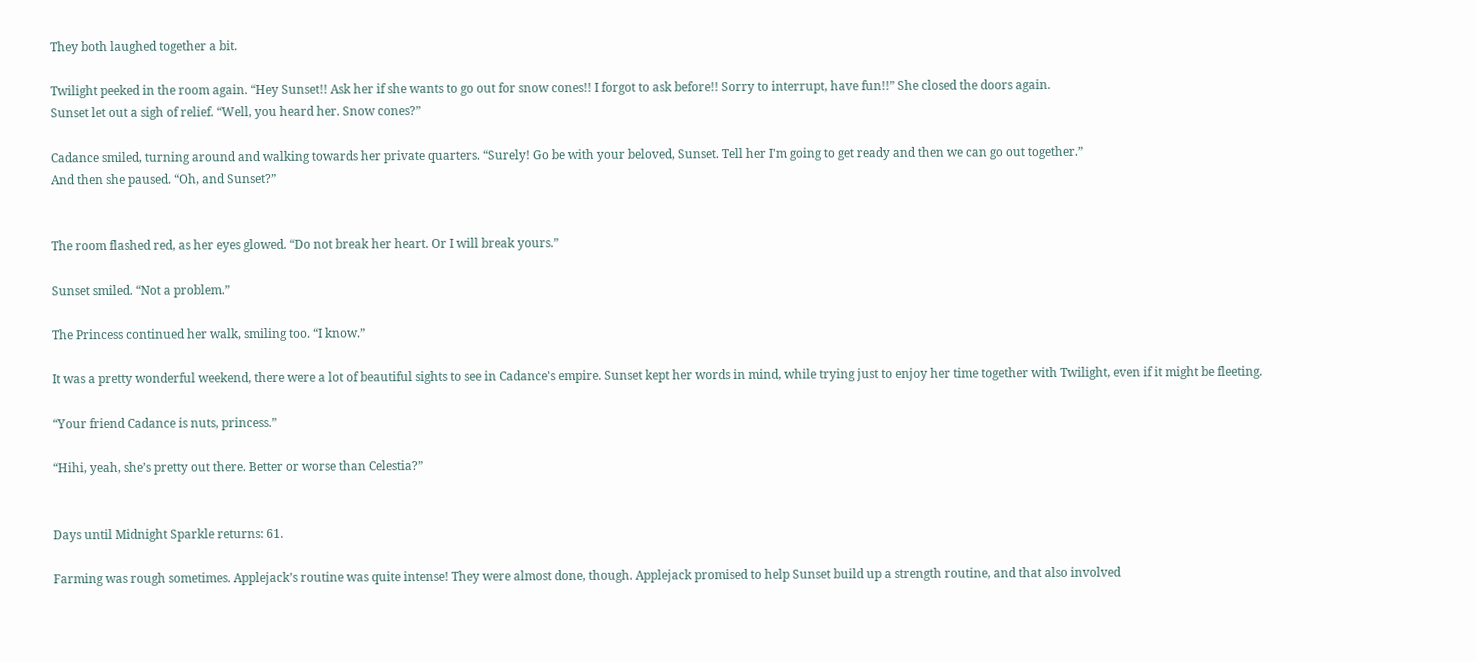They both laughed together a bit.

Twilight peeked in the room again. “Hey Sunset!! Ask her if she wants to go out for snow cones!! I forgot to ask before!! Sorry to interrupt, have fun!!” She closed the doors again.
Sunset let out a sigh of relief. “Well, you heard her. Snow cones?”

Cadance smiled, turning around and walking towards her private quarters. “Surely! Go be with your beloved, Sunset. Tell her I'm going to get ready and then we can go out together.”
And then she paused. “Oh, and Sunset?”


The room flashed red, as her eyes glowed. “Do not break her heart. Or I will break yours.”

Sunset smiled. “Not a problem.”

The Princess continued her walk, smiling too. “I know.”

It was a pretty wonderful weekend, there were a lot of beautiful sights to see in Cadance's empire. Sunset kept her words in mind, while trying just to enjoy her time together with Twilight, even if it might be fleeting.

“Your friend Cadance is nuts, princess.”

“Hihi, yeah, she’s pretty out there. Better or worse than Celestia?”


Days until Midnight Sparkle returns: 61.

Farming was rough sometimes. Applejack’s routine was quite intense! They were almost done, though. Applejack promised to help Sunset build up a strength routine, and that also involved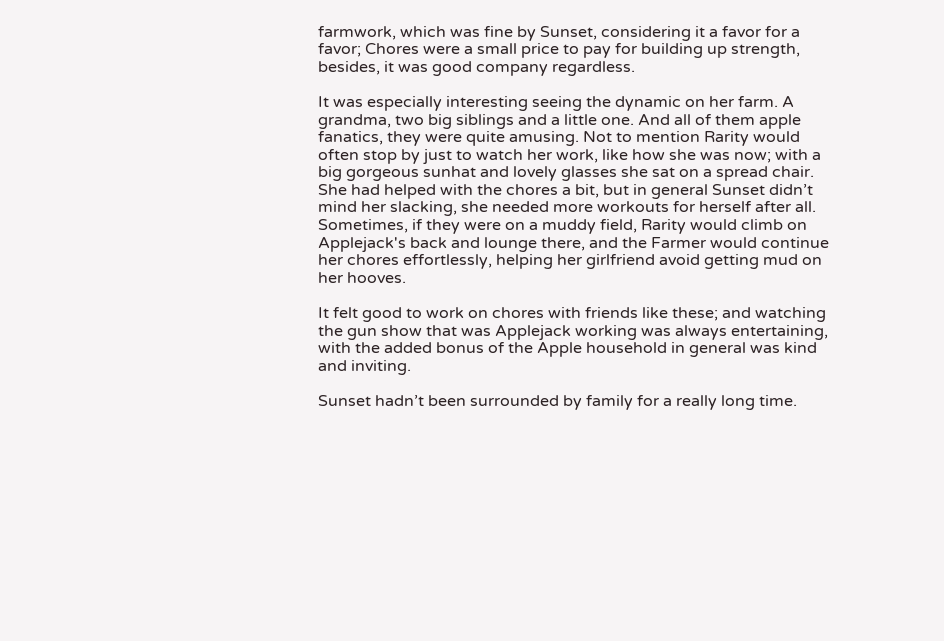farmwork, which was fine by Sunset, considering it a favor for a favor; Chores were a small price to pay for building up strength, besides, it was good company regardless.

It was especially interesting seeing the dynamic on her farm. A grandma, two big siblings and a little one. And all of them apple fanatics, they were quite amusing. Not to mention Rarity would often stop by just to watch her work, like how she was now; with a big gorgeous sunhat and lovely glasses she sat on a spread chair. She had helped with the chores a bit, but in general Sunset didn’t mind her slacking, she needed more workouts for herself after all. Sometimes, if they were on a muddy field, Rarity would climb on Applejack's back and lounge there, and the Farmer would continue her chores effortlessly, helping her girlfriend avoid getting mud on her hooves.

It felt good to work on chores with friends like these; and watching the gun show that was Applejack working was always entertaining, with the added bonus of the Apple household in general was kind and inviting.

Sunset hadn’t been surrounded by family for a really long time.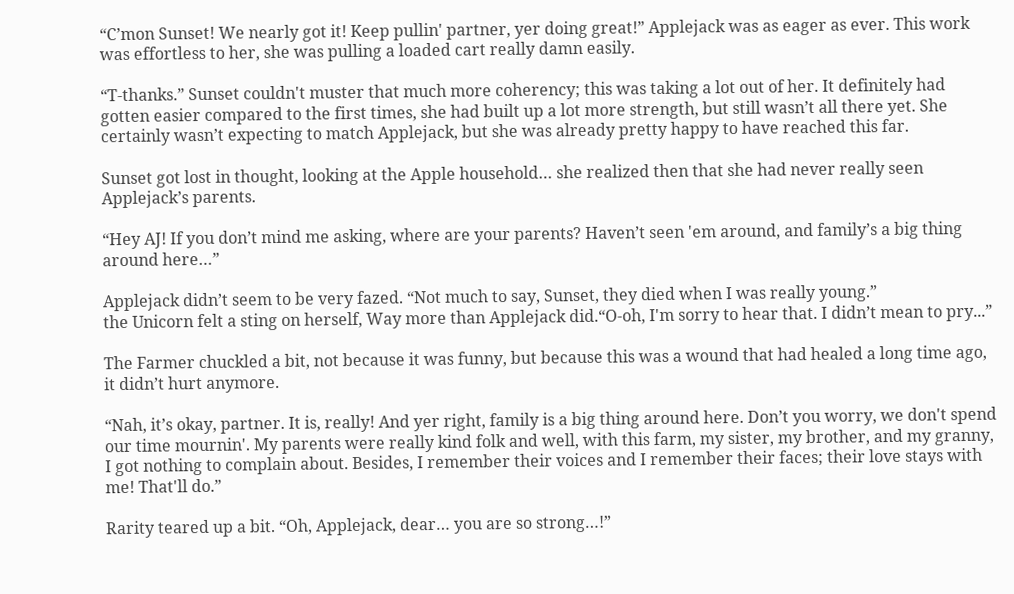“C’mon Sunset! We nearly got it! Keep pullin' partner, yer doing great!” Applejack was as eager as ever. This work was effortless to her, she was pulling a loaded cart really damn easily.

“T-thanks.” Sunset couldn't muster that much more coherency; this was taking a lot out of her. It definitely had gotten easier compared to the first times, she had built up a lot more strength, but still wasn’t all there yet. She certainly wasn’t expecting to match Applejack, but she was already pretty happy to have reached this far.

Sunset got lost in thought, looking at the Apple household… she realized then that she had never really seen Applejack’s parents.

“Hey AJ! If you don’t mind me asking, where are your parents? Haven’t seen 'em around, and family’s a big thing around here…”

Applejack didn’t seem to be very fazed. “Not much to say, Sunset, they died when I was really young.”
the Unicorn felt a sting on herself, Way more than Applejack did.“O-oh, I'm sorry to hear that. I didn’t mean to pry...”

The Farmer chuckled a bit, not because it was funny, but because this was a wound that had healed a long time ago, it didn’t hurt anymore.

“Nah, it’s okay, partner. It is, really! And yer right, family is a big thing around here. Don’t you worry, we don't spend our time mournin'. My parents were really kind folk and well, with this farm, my sister, my brother, and my granny, I got nothing to complain about. Besides, I remember their voices and I remember their faces; their love stays with me! That'll do.”

Rarity teared up a bit. “Oh, Applejack, dear… you are so strong…!”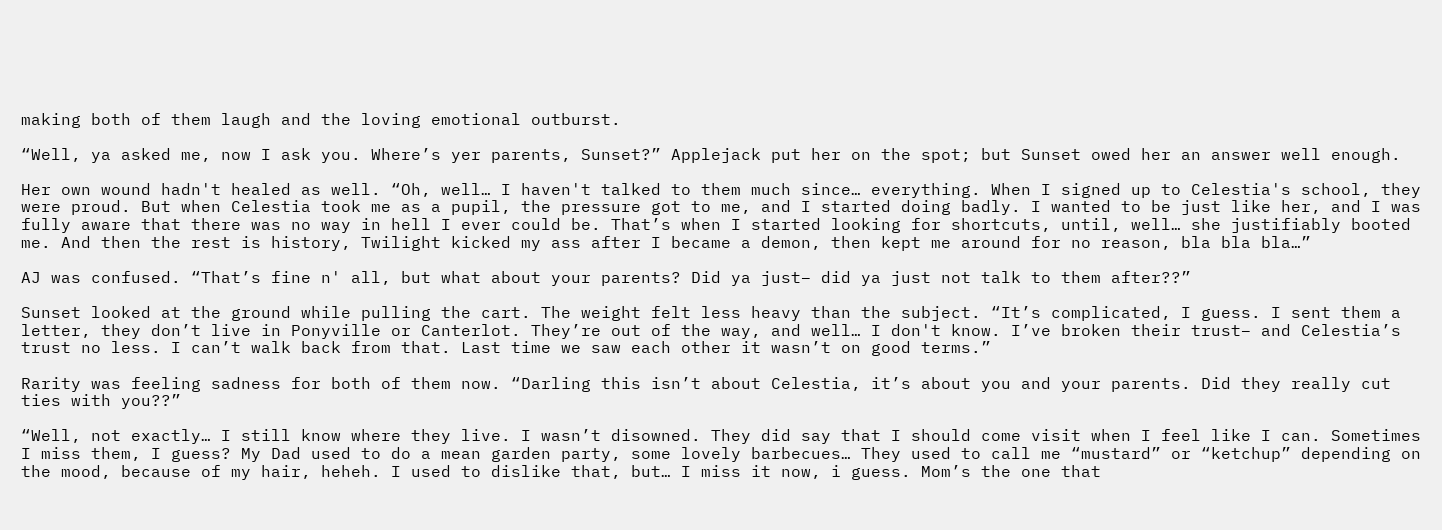making both of them laugh and the loving emotional outburst.

“Well, ya asked me, now I ask you. Where’s yer parents, Sunset?” Applejack put her on the spot; but Sunset owed her an answer well enough.

Her own wound hadn't healed as well. “Oh, well… I haven't talked to them much since… everything. When I signed up to Celestia's school, they were proud. But when Celestia took me as a pupil, the pressure got to me, and I started doing badly. I wanted to be just like her, and I was fully aware that there was no way in hell I ever could be. That’s when I started looking for shortcuts, until, well… she justifiably booted me. And then the rest is history, Twilight kicked my ass after I became a demon, then kept me around for no reason, bla bla bla…”

AJ was confused. “That’s fine n' all, but what about your parents? Did ya just– did ya just not talk to them after??”

Sunset looked at the ground while pulling the cart. The weight felt less heavy than the subject. “It’s complicated, I guess. I sent them a letter, they don’t live in Ponyville or Canterlot. They’re out of the way, and well… I don't know. I’ve broken their trust– and Celestia’s trust no less. I can’t walk back from that. Last time we saw each other it wasn’t on good terms.”

Rarity was feeling sadness for both of them now. “Darling this isn’t about Celestia, it’s about you and your parents. Did they really cut ties with you??”

“Well, not exactly… I still know where they live. I wasn’t disowned. They did say that I should come visit when I feel like I can. Sometimes I miss them, I guess? My Dad used to do a mean garden party, some lovely barbecues… They used to call me “mustard” or “ketchup” depending on the mood, because of my hair, heheh. I used to dislike that, but… I miss it now, i guess. Mom’s the one that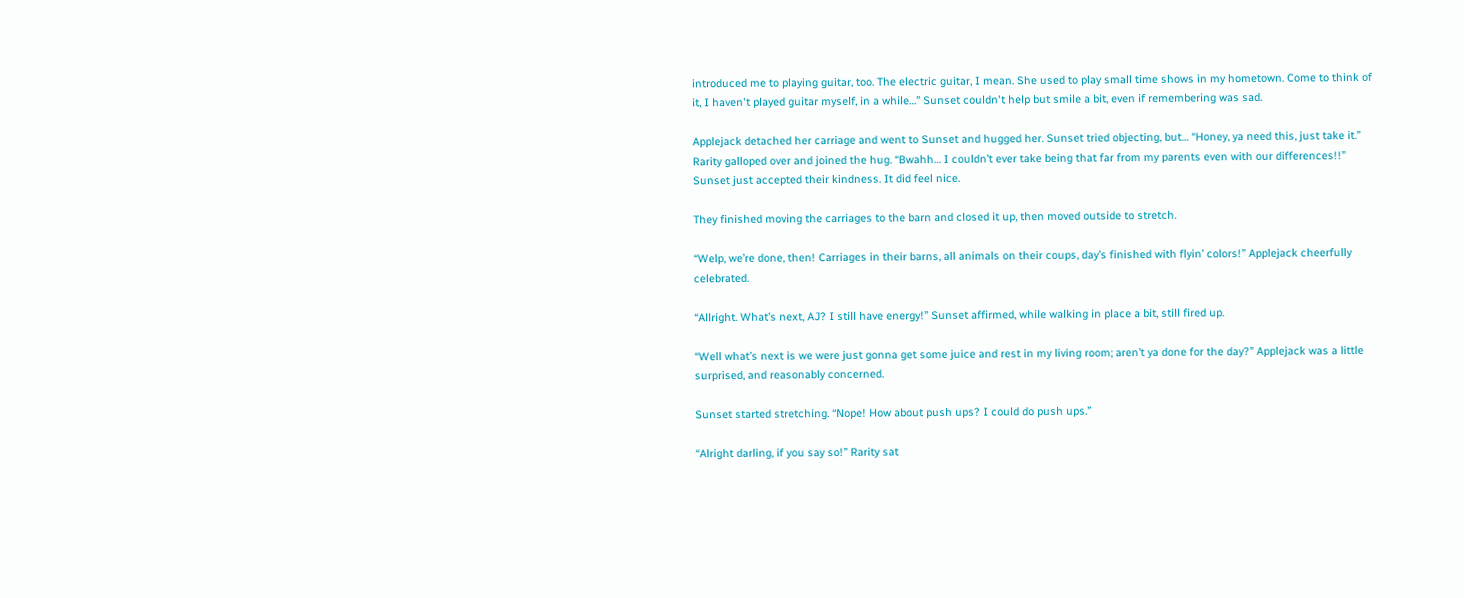introduced me to playing guitar, too. The electric guitar, I mean. She used to play small time shows in my hometown. Come to think of it, I haven't played guitar myself, in a while…” Sunset couldn't help but smile a bit, even if remembering was sad.

Applejack detached her carriage and went to Sunset and hugged her. Sunset tried objecting, but… “Honey, ya need this, just take it.” Rarity galloped over and joined the hug. “Bwahh… I couldn’t ever take being that far from my parents even with our differences!!” Sunset just accepted their kindness. It did feel nice.

They finished moving the carriages to the barn and closed it up, then moved outside to stretch.

“Welp, we’re done, then! Carriages in their barns, all animals on their coups, day’s finished with flyin’ colors!” Applejack cheerfully celebrated.

“Allright. What’s next, AJ? I still have energy!” Sunset affirmed, while walking in place a bit, still fired up.

“Well what’s next is we were just gonna get some juice and rest in my living room; aren’t ya done for the day?” Applejack was a little surprised, and reasonably concerned.

Sunset started stretching. “Nope! How about push ups? I could do push ups.”

“Alright darling, if you say so!” Rarity sat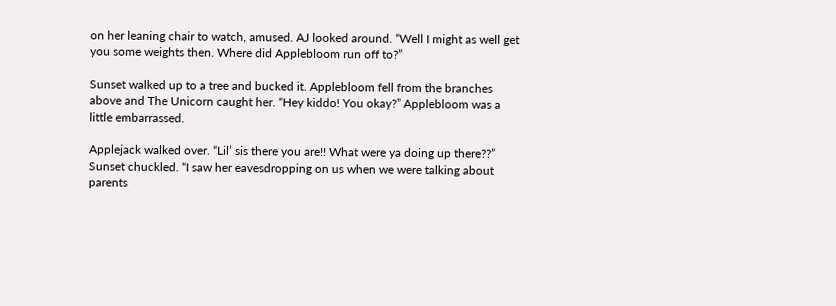on her leaning chair to watch, amused. AJ looked around. “Well I might as well get you some weights then. Where did Applebloom run off to?”

Sunset walked up to a tree and bucked it. Applebloom fell from the branches above and The Unicorn caught her. “Hey kiddo! You okay?” Applebloom was a little embarrassed.

Applejack walked over. “Lil’ sis there you are!! What were ya doing up there??”
Sunset chuckled. “I saw her eavesdropping on us when we were talking about parents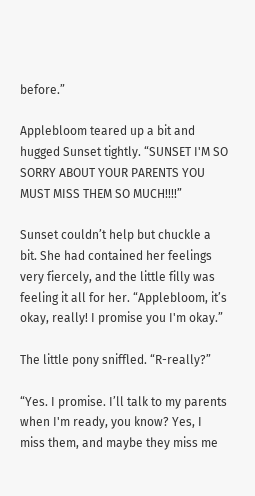before.”

Applebloom teared up a bit and hugged Sunset tightly. “SUNSET I'M SO SORRY ABOUT YOUR PARENTS YOU MUST MISS THEM SO MUCH!!!!”

Sunset couldn’t help but chuckle a bit. She had contained her feelings very fiercely, and the little filly was feeling it all for her. “Applebloom, it’s okay, really! I promise you I'm okay.”

The little pony sniffled. “R-really?”

“Yes. I promise. I’ll talk to my parents when I'm ready, you know? Yes, I miss them, and maybe they miss me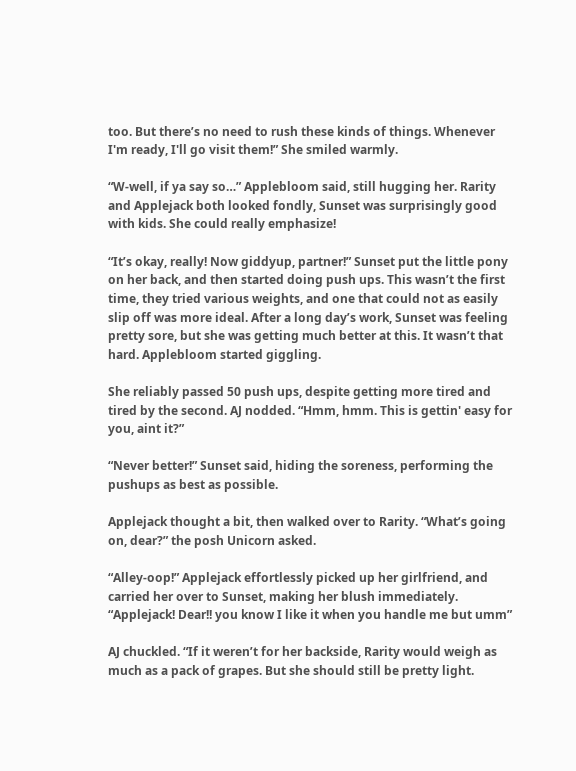too. But there’s no need to rush these kinds of things. Whenever I'm ready, I'll go visit them!” She smiled warmly.

“W-well, if ya say so…” Applebloom said, still hugging her. Rarity and Applejack both looked fondly, Sunset was surprisingly good with kids. She could really emphasize!

“It’s okay, really! Now giddyup, partner!” Sunset put the little pony on her back, and then started doing push ups. This wasn’t the first time, they tried various weights, and one that could not as easily slip off was more ideal. After a long day’s work, Sunset was feeling pretty sore, but she was getting much better at this. It wasn’t that hard. Applebloom started giggling.

She reliably passed 50 push ups, despite getting more tired and tired by the second. AJ nodded. “Hmm, hmm. This is gettin' easy for you, aint it?”

“Never better!” Sunset said, hiding the soreness, performing the pushups as best as possible.

Applejack thought a bit, then walked over to Rarity. “What’s going on, dear?” the posh Unicorn asked.

“Alley-oop!” Applejack effortlessly picked up her girlfriend, and carried her over to Sunset, making her blush immediately. “Applejack! Dear!! you know I like it when you handle me but umm”

AJ chuckled. “If it weren’t for her backside, Rarity would weigh as much as a pack of grapes. But she should still be pretty light.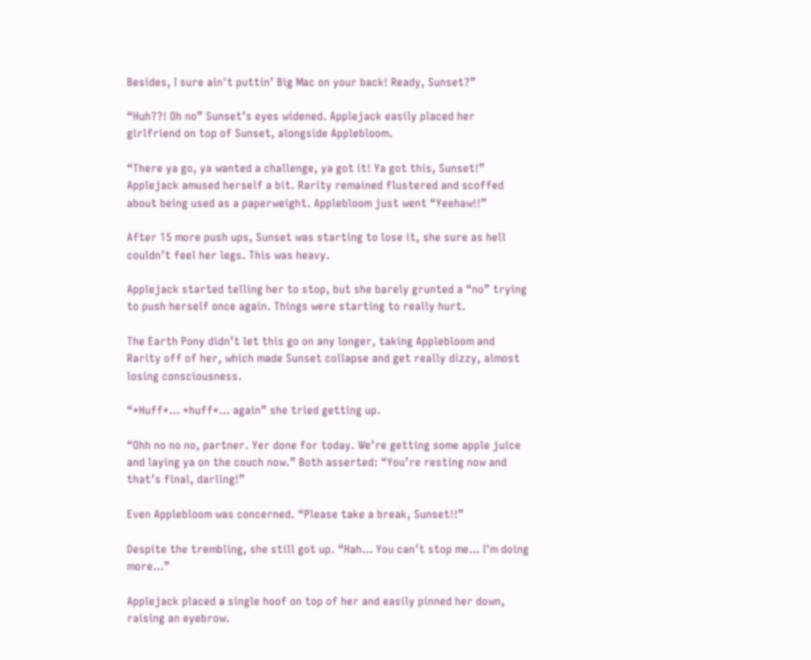Besides, I sure ain't puttin’ Big Mac on your back! Ready, Sunset?”

“Huh??! Oh no” Sunset’s eyes widened. Applejack easily placed her girlfriend on top of Sunset, alongside Applebloom.

“There ya go, ya wanted a challenge, ya got it! Ya got this, Sunset!” Applejack amused herself a bit. Rarity remained flustered and scoffed about being used as a paperweight. Applebloom just went “Yeehaw!!”

After 15 more push ups, Sunset was starting to lose it, she sure as hell couldn’t feel her legs. This was heavy.

Applejack started telling her to stop, but she barely grunted a “no” trying to push herself once again. Things were starting to really hurt.

The Earth Pony didn’t let this go on any longer, taking Applebloom and Rarity off of her, which made Sunset collapse and get really dizzy, almost losing consciousness.

“*Huff*… *huff*… again” she tried getting up.

“Ohh no no no, partner. Yer done for today. We’re getting some apple juice and laying ya on the couch now.” Both asserted: “You’re resting now and that’s final, darling!”

Even Applebloom was concerned. “Please take a break, Sunset!!”

Despite the trembling, she still got up. “Hah… You can’t stop me… I'm doing more…”

Applejack placed a single hoof on top of her and easily pinned her down, raising an eyebrow.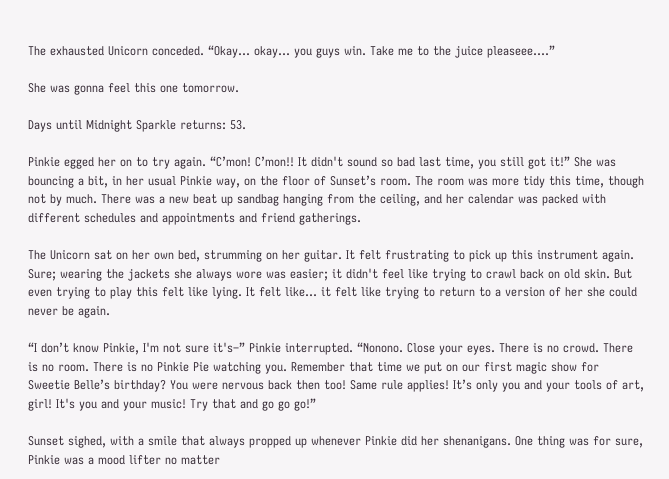The exhausted Unicorn conceded. “Okay… okay… you guys win. Take me to the juice pleaseee….”

She was gonna feel this one tomorrow.

Days until Midnight Sparkle returns: 53.

Pinkie egged her on to try again. “C’mon! C’mon!! It didn't sound so bad last time, you still got it!” She was bouncing a bit, in her usual Pinkie way, on the floor of Sunset’s room. The room was more tidy this time, though not by much. There was a new beat up sandbag hanging from the ceiling, and her calendar was packed with different schedules and appointments and friend gatherings.

The Unicorn sat on her own bed, strumming on her guitar. It felt frustrating to pick up this instrument again. Sure; wearing the jackets she always wore was easier; it didn't feel like trying to crawl back on old skin. But even trying to play this felt like lying. It felt like… it felt like trying to return to a version of her she could never be again.

“I don’t know Pinkie, I'm not sure it's–” Pinkie interrupted. “Nonono. Close your eyes. There is no crowd. There is no room. There is no Pinkie Pie watching you. Remember that time we put on our first magic show for Sweetie Belle’s birthday? You were nervous back then too! Same rule applies! It’s only you and your tools of art, girl! It's you and your music! Try that and go go go!”

Sunset sighed, with a smile that always propped up whenever Pinkie did her shenanigans. One thing was for sure, Pinkie was a mood lifter no matter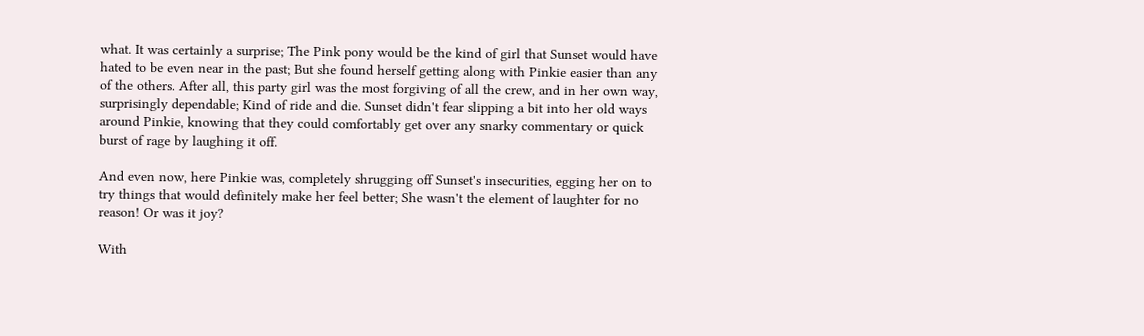what. It was certainly a surprise; The Pink pony would be the kind of girl that Sunset would have hated to be even near in the past; But she found herself getting along with Pinkie easier than any of the others. After all, this party girl was the most forgiving of all the crew, and in her own way, surprisingly dependable; Kind of ride and die. Sunset didn't fear slipping a bit into her old ways around Pinkie, knowing that they could comfortably get over any snarky commentary or quick burst of rage by laughing it off.

And even now, here Pinkie was, completely shrugging off Sunset's insecurities, egging her on to try things that would definitely make her feel better; She wasn't the element of laughter for no reason! Or was it joy?

With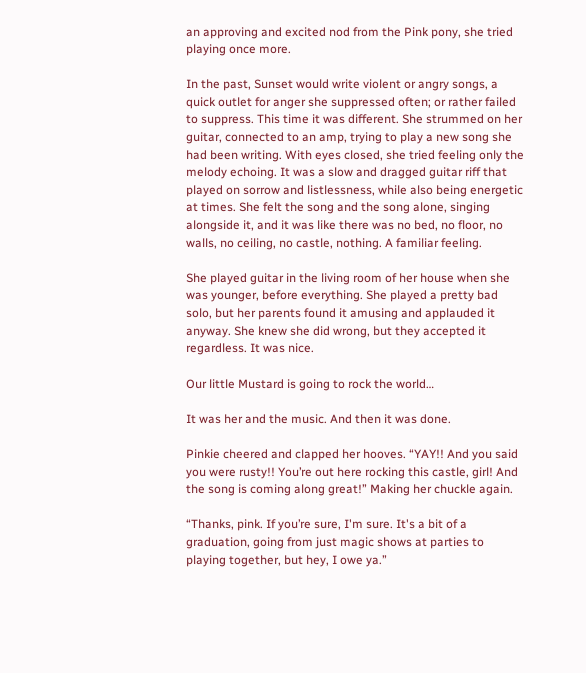an approving and excited nod from the Pink pony, she tried playing once more.

In the past, Sunset would write violent or angry songs, a quick outlet for anger she suppressed often; or rather failed to suppress. This time it was different. She strummed on her guitar, connected to an amp, trying to play a new song she had been writing. With eyes closed, she tried feeling only the melody echoing. It was a slow and dragged guitar riff that played on sorrow and listlessness, while also being energetic at times. She felt the song and the song alone, singing alongside it, and it was like there was no bed, no floor, no walls, no ceiling, no castle, nothing. A familiar feeling.

She played guitar in the living room of her house when she was younger, before everything. She played a pretty bad solo, but her parents found it amusing and applauded it anyway. She knew she did wrong, but they accepted it regardless. It was nice.

Our little Mustard is going to rock the world…

It was her and the music. And then it was done.

Pinkie cheered and clapped her hooves. “YAY!! And you said you were rusty!! You’re out here rocking this castle, girl! And the song is coming along great!” Making her chuckle again.

“Thanks, pink. If you’re sure, I'm sure. It's a bit of a graduation, going from just magic shows at parties to playing together, but hey, I owe ya.”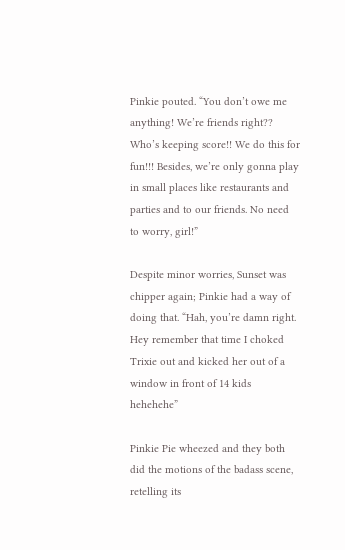Pinkie pouted. “You don’t owe me anything! We’re friends right?? Who’s keeping score!! We do this for fun!!! Besides, we’re only gonna play in small places like restaurants and parties and to our friends. No need to worry, girl!”

Despite minor worries, Sunset was chipper again; Pinkie had a way of doing that. “Hah, you’re damn right. Hey remember that time I choked Trixie out and kicked her out of a window in front of 14 kids hehehehe”

Pinkie Pie wheezed and they both did the motions of the badass scene, retelling its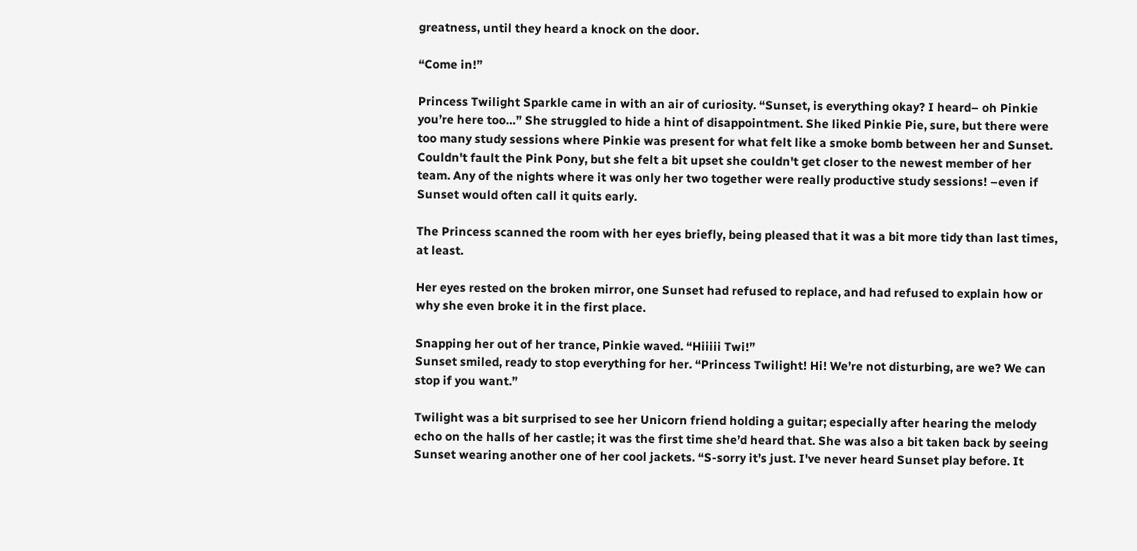greatness, until they heard a knock on the door.

“Come in!”

Princess Twilight Sparkle came in with an air of curiosity. “Sunset, is everything okay? I heard– oh Pinkie you’re here too…” She struggled to hide a hint of disappointment. She liked Pinkie Pie, sure, but there were too many study sessions where Pinkie was present for what felt like a smoke bomb between her and Sunset. Couldn't fault the Pink Pony, but she felt a bit upset she couldn't get closer to the newest member of her team. Any of the nights where it was only her two together were really productive study sessions! –even if Sunset would often call it quits early.

The Princess scanned the room with her eyes briefly, being pleased that it was a bit more tidy than last times, at least.

Her eyes rested on the broken mirror, one Sunset had refused to replace, and had refused to explain how or why she even broke it in the first place.

Snapping her out of her trance, Pinkie waved. “Hiiiii Twi!”
Sunset smiled, ready to stop everything for her. “Princess Twilight! Hi! We’re not disturbing, are we? We can stop if you want.”

Twilight was a bit surprised to see her Unicorn friend holding a guitar; especially after hearing the melody echo on the halls of her castle; it was the first time she’d heard that. She was also a bit taken back by seeing Sunset wearing another one of her cool jackets. “S-sorry it’s just. I've never heard Sunset play before. It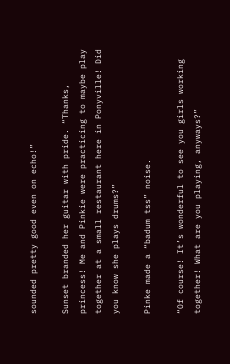sounded pretty good even on echo!”

Sunset branded her guitar with pride. “Thanks, princess! Me and Pinkie were practicing to maybe play together at a small restaurant here in Ponyville! Did you know she plays drums?”

Pinke made a “badum tss” noise.

“Of course! It’s wonderful to see you girls working together! What are you playing, anyways?”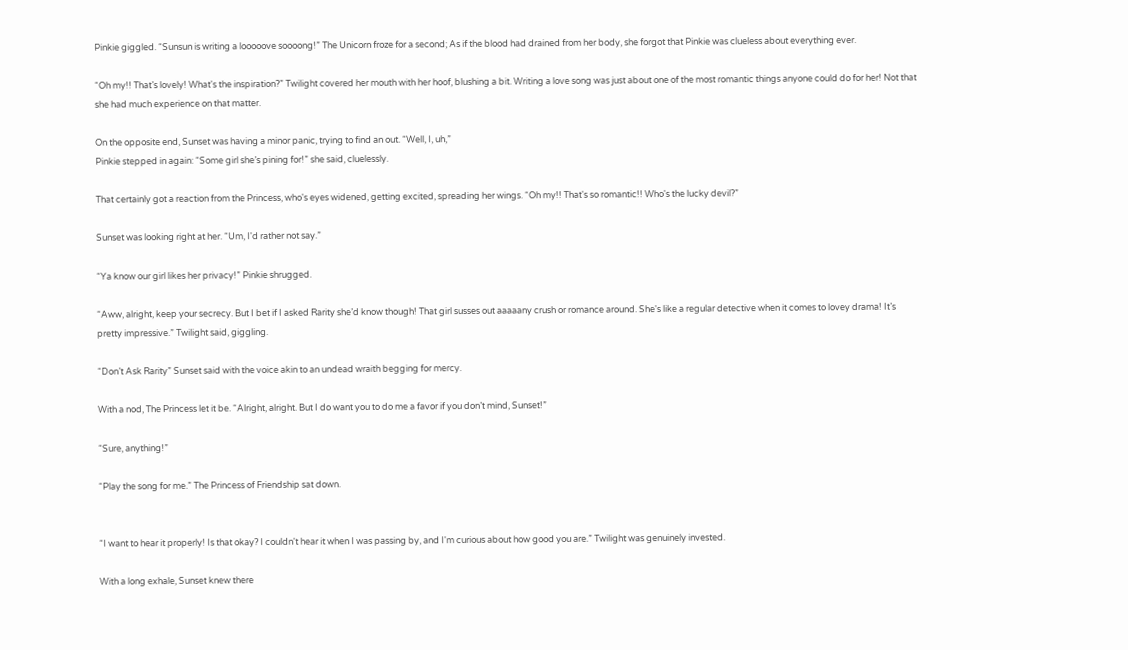Pinkie giggled. “Sunsun is writing a looooove soooong!” The Unicorn froze for a second; As if the blood had drained from her body, she forgot that Pinkie was clueless about everything ever.

“Oh my!! That’s lovely! What's the inspiration?” Twilight covered her mouth with her hoof, blushing a bit. Writing a love song was just about one of the most romantic things anyone could do for her! Not that she had much experience on that matter.

On the opposite end, Sunset was having a minor panic, trying to find an out. “Well, I, uh,”
Pinkie stepped in again: “Some girl she’s pining for!” she said, cluelessly.

That certainly got a reaction from the Princess, who's eyes widened, getting excited, spreading her wings. “Oh my!! That's so romantic!! Who's the lucky devil?”

Sunset was looking right at her. “Um, I'd rather not say.”

“Ya know our girl likes her privacy!” Pinkie shrugged.

“Aww, alright, keep your secrecy. But I bet if I asked Rarity she’d know though! That girl susses out aaaaany crush or romance around. She's like a regular detective when it comes to lovey drama! It’s pretty impressive.” Twilight said, giggling.

“Don’t Ask Rarity” Sunset said with the voice akin to an undead wraith begging for mercy.

With a nod, The Princess let it be. “Alright, alright. But I do want you to do me a favor if you don’t mind, Sunset!”

“Sure, anything!”

“Play the song for me.” The Princess of Friendship sat down.


“I want to hear it properly! Is that okay? I couldn't hear it when I was passing by, and I'm curious about how good you are.” Twilight was genuinely invested.

With a long exhale, Sunset knew there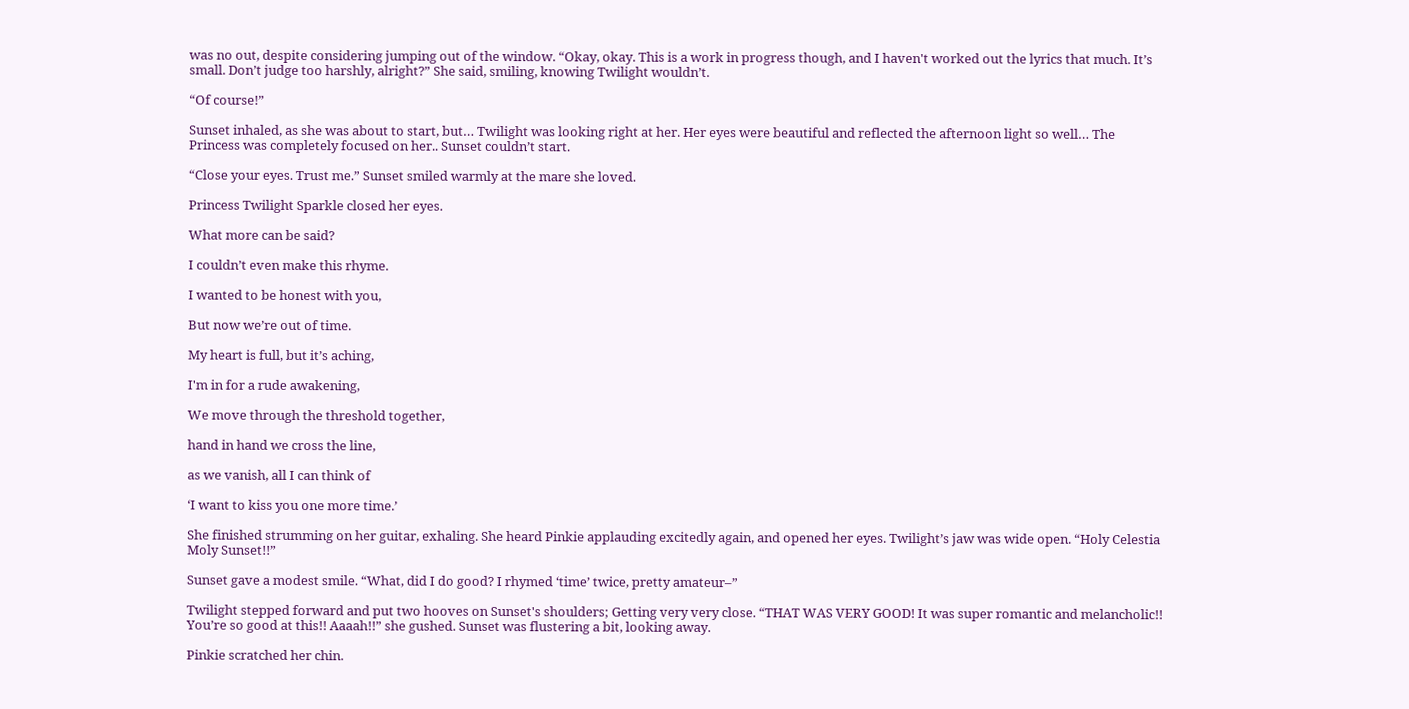was no out, despite considering jumping out of the window. “Okay, okay. This is a work in progress though, and I haven't worked out the lyrics that much. It’s small. Don’t judge too harshly, alright?” She said, smiling, knowing Twilight wouldn’t.

“Of course!”

Sunset inhaled, as she was about to start, but… Twilight was looking right at her. Her eyes were beautiful and reflected the afternoon light so well… The Princess was completely focused on her.. Sunset couldn’t start.

“Close your eyes. Trust me.” Sunset smiled warmly at the mare she loved.

Princess Twilight Sparkle closed her eyes.

What more can be said?

I couldn’t even make this rhyme.

I wanted to be honest with you,

But now we’re out of time.

My heart is full, but it’s aching,

I'm in for a rude awakening,

We move through the threshold together,

hand in hand we cross the line,

as we vanish, all I can think of

‘I want to kiss you one more time.’

She finished strumming on her guitar, exhaling. She heard Pinkie applauding excitedly again, and opened her eyes. Twilight’s jaw was wide open. “Holy Celestia Moly Sunset!!”

Sunset gave a modest smile. “What, did I do good? I rhymed ‘time’ twice, pretty amateur–”

Twilight stepped forward and put two hooves on Sunset's shoulders; Getting very very close. “THAT WAS VERY GOOD! It was super romantic and melancholic!! You’re so good at this!! Aaaah!!” she gushed. Sunset was flustering a bit, looking away.

Pinkie scratched her chin.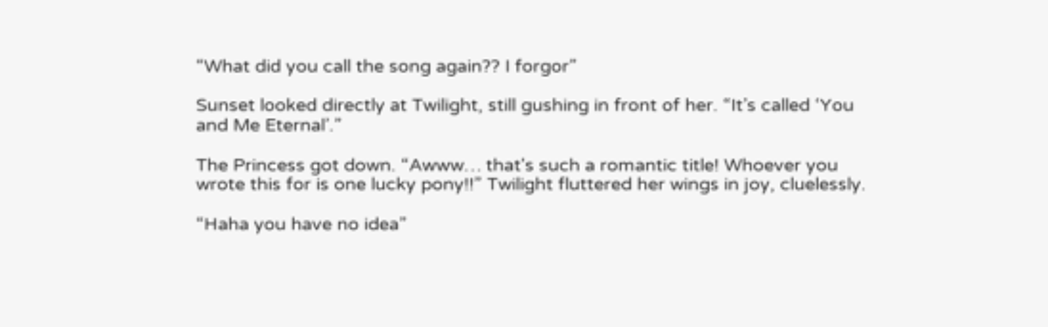“What did you call the song again?? I forgor”

Sunset looked directly at Twilight, still gushing in front of her. “It’s called ‘You and Me Eternal’.”

The Princess got down. “Awww… that's such a romantic title! Whoever you wrote this for is one lucky pony!!” Twilight fluttered her wings in joy, cluelessly.

“Haha you have no idea”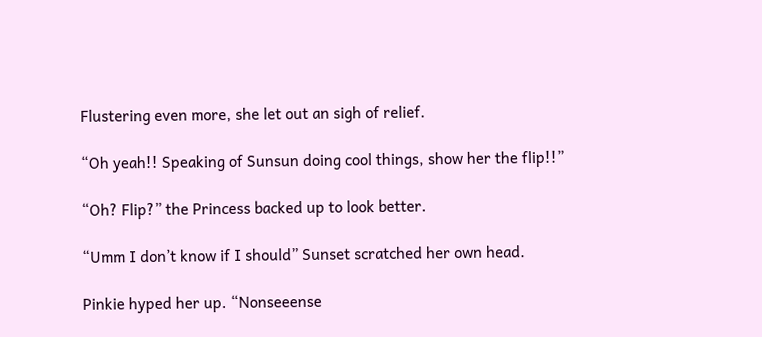Flustering even more, she let out an sigh of relief.

“Oh yeah!! Speaking of Sunsun doing cool things, show her the flip!!”

“Oh? Flip?” the Princess backed up to look better.

“Umm I don’t know if I should” Sunset scratched her own head.

Pinkie hyped her up. “Nonseeense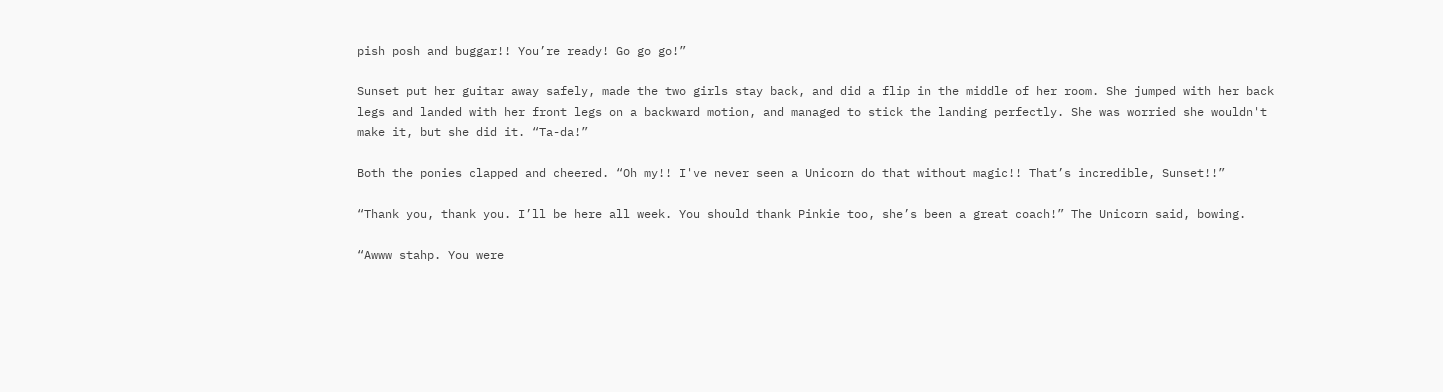pish posh and buggar!! You’re ready! Go go go!”

Sunset put her guitar away safely, made the two girls stay back, and did a flip in the middle of her room. She jumped with her back legs and landed with her front legs on a backward motion, and managed to stick the landing perfectly. She was worried she wouldn't make it, but she did it. “Ta-da!”

Both the ponies clapped and cheered. “Oh my!! I've never seen a Unicorn do that without magic!! That’s incredible, Sunset!!”

“Thank you, thank you. I’ll be here all week. You should thank Pinkie too, she’s been a great coach!” The Unicorn said, bowing.

“Awww stahp. You were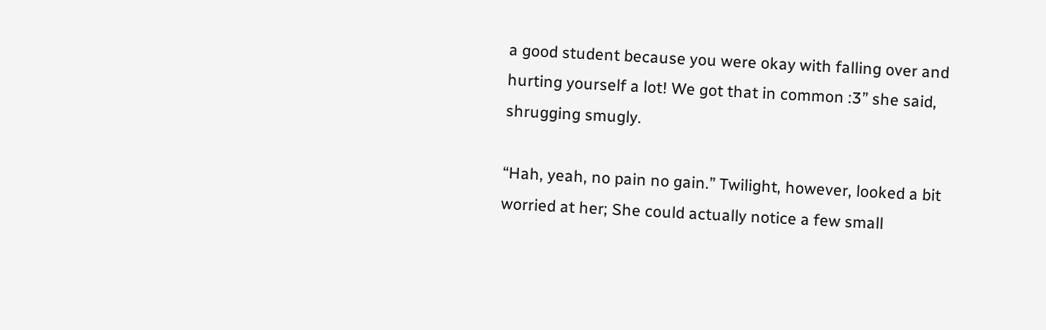a good student because you were okay with falling over and hurting yourself a lot! We got that in common :3” she said, shrugging smugly.

“Hah, yeah, no pain no gain.” Twilight, however, looked a bit worried at her; She could actually notice a few small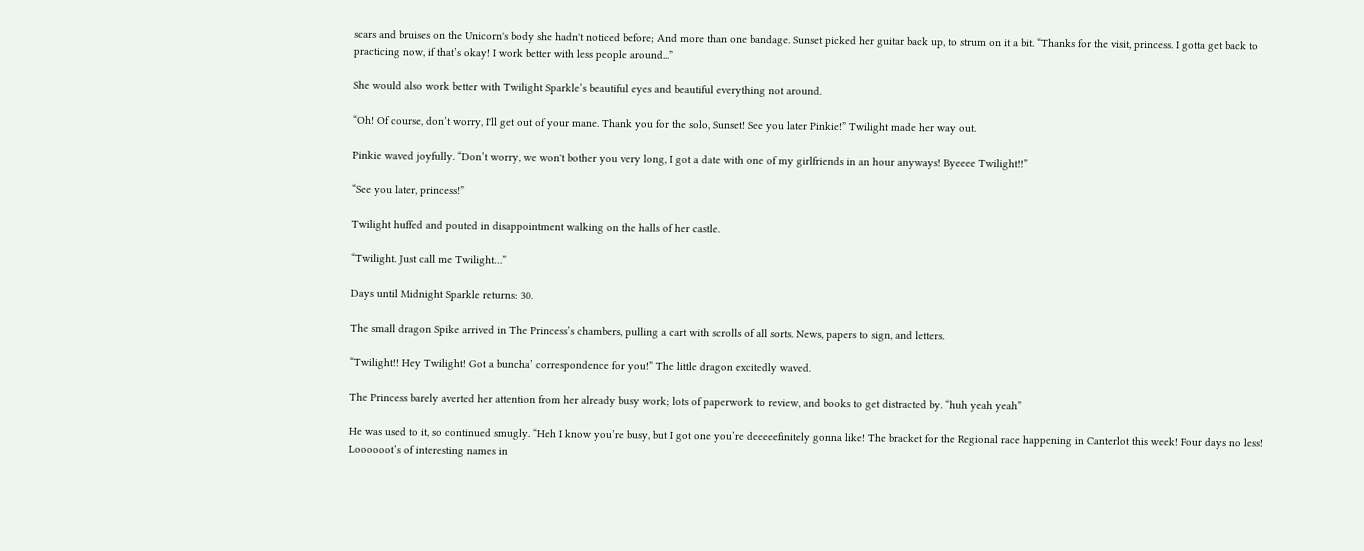scars and bruises on the Unicorn's body she hadn't noticed before; And more than one bandage. Sunset picked her guitar back up, to strum on it a bit. “Thanks for the visit, princess. I gotta get back to practicing now, if that’s okay! I work better with less people around...”

She would also work better with Twilight Sparkle’s beautiful eyes and beautiful everything not around.

“Oh! Of course, don’t worry, I'll get out of your mane. Thank you for the solo, Sunset! See you later Pinkie!” Twilight made her way out.

Pinkie waved joyfully. “Don’t worry, we won't bother you very long, I got a date with one of my girlfriends in an hour anyways! Byeeee Twilight!!”

“See you later, princess!”

Twilight huffed and pouted in disappointment walking on the halls of her castle.

“Twilight. Just call me Twilight…”

Days until Midnight Sparkle returns: 30.

The small dragon Spike arrived in The Princess’s chambers, pulling a cart with scrolls of all sorts. News, papers to sign, and letters.

“Twilight!! Hey Twilight! Got a buncha’ correspondence for you!” The little dragon excitedly waved.

The Princess barely averted her attention from her already busy work; lots of paperwork to review, and books to get distracted by. “huh yeah yeah”

He was used to it, so continued smugly. “Heh I know you’re busy, but I got one you’re deeeeefinitely gonna like! The bracket for the Regional race happening in Canterlot this week! Four days no less! Loooooot’s of interesting names in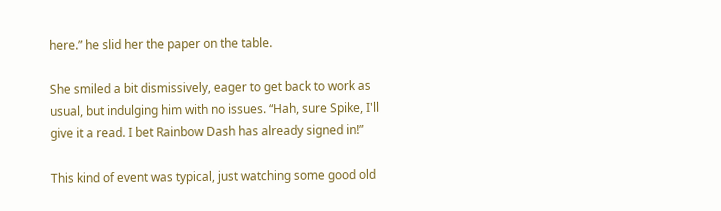here.” he slid her the paper on the table.

She smiled a bit dismissively, eager to get back to work as usual, but indulging him with no issues. “Hah, sure Spike, I'll give it a read. I bet Rainbow Dash has already signed in!”

This kind of event was typical, just watching some good old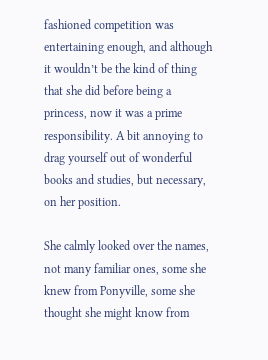fashioned competition was entertaining enough, and although it wouldn’t be the kind of thing that she did before being a princess, now it was a prime responsibility. A bit annoying to drag yourself out of wonderful books and studies, but necessary, on her position.

She calmly looked over the names, not many familiar ones, some she knew from Ponyville, some she thought she might know from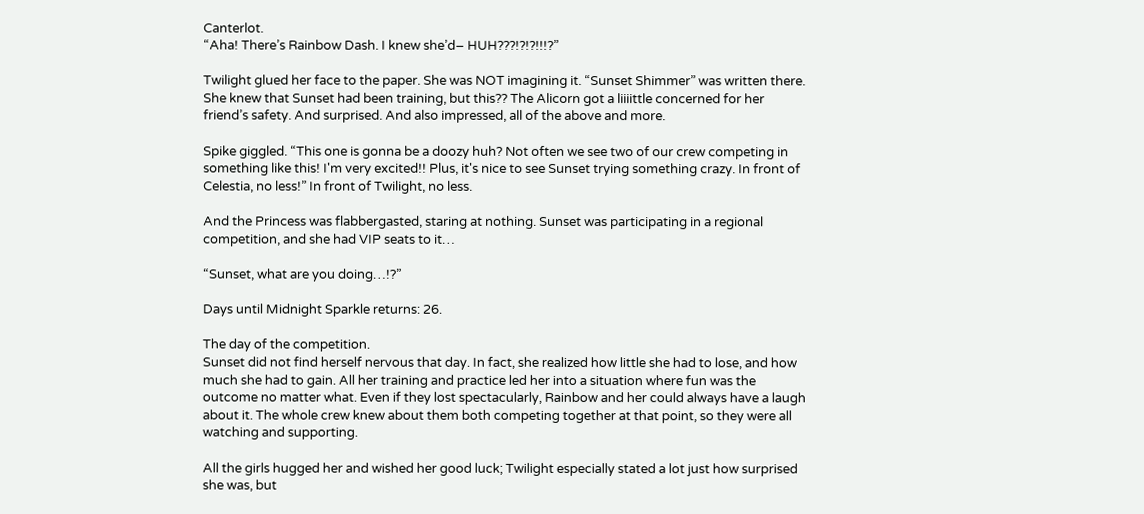Canterlot.
“Aha! There’s Rainbow Dash. I knew she’d– HUH???!?!?!!!?”

Twilight glued her face to the paper. She was NOT imagining it. “Sunset Shimmer” was written there. She knew that Sunset had been training, but this?? The Alicorn got a liiiittle concerned for her friend’s safety. And surprised. And also impressed, all of the above and more.

Spike giggled. “This one is gonna be a doozy huh? Not often we see two of our crew competing in something like this! I'm very excited!! Plus, it's nice to see Sunset trying something crazy. In front of Celestia, no less!” In front of Twilight, no less.

And the Princess was flabbergasted, staring at nothing. Sunset was participating in a regional competition, and she had VIP seats to it…

“Sunset, what are you doing…!?”

Days until Midnight Sparkle returns: 26.

The day of the competition.
Sunset did not find herself nervous that day. In fact, she realized how little she had to lose, and how much she had to gain. All her training and practice led her into a situation where fun was the outcome no matter what. Even if they lost spectacularly, Rainbow and her could always have a laugh about it. The whole crew knew about them both competing together at that point, so they were all watching and supporting.

All the girls hugged her and wished her good luck; Twilight especially stated a lot just how surprised she was, but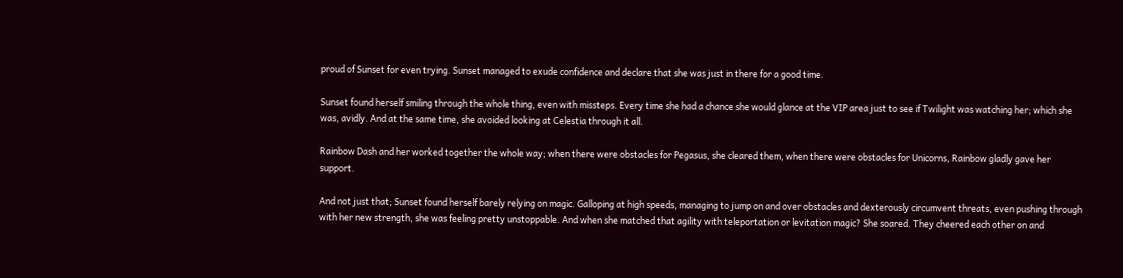proud of Sunset for even trying. Sunset managed to exude confidence and declare that she was just in there for a good time.

Sunset found herself smiling through the whole thing, even with missteps. Every time she had a chance she would glance at the VIP area just to see if Twilight was watching her; which she was, avidly. And at the same time, she avoided looking at Celestia through it all.

Rainbow Dash and her worked together the whole way; when there were obstacles for Pegasus, she cleared them, when there were obstacles for Unicorns, Rainbow gladly gave her support.

And not just that; Sunset found herself barely relying on magic. Galloping at high speeds, managing to jump on and over obstacles and dexterously circumvent threats, even pushing through with her new strength, she was feeling pretty unstoppable. And when she matched that agility with teleportation or levitation magic? She soared. They cheered each other on and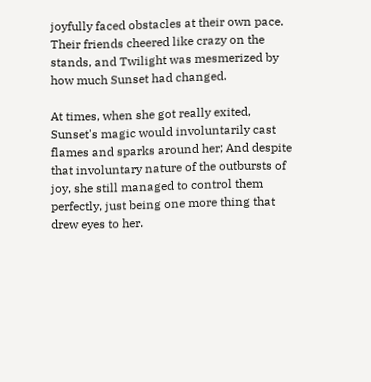joyfully faced obstacles at their own pace. Their friends cheered like crazy on the stands, and Twilight was mesmerized by how much Sunset had changed.

At times, when she got really exited, Sunset's magic would involuntarily cast flames and sparks around her; And despite that involuntary nature of the outbursts of joy, she still managed to control them perfectly, just being one more thing that drew eyes to her.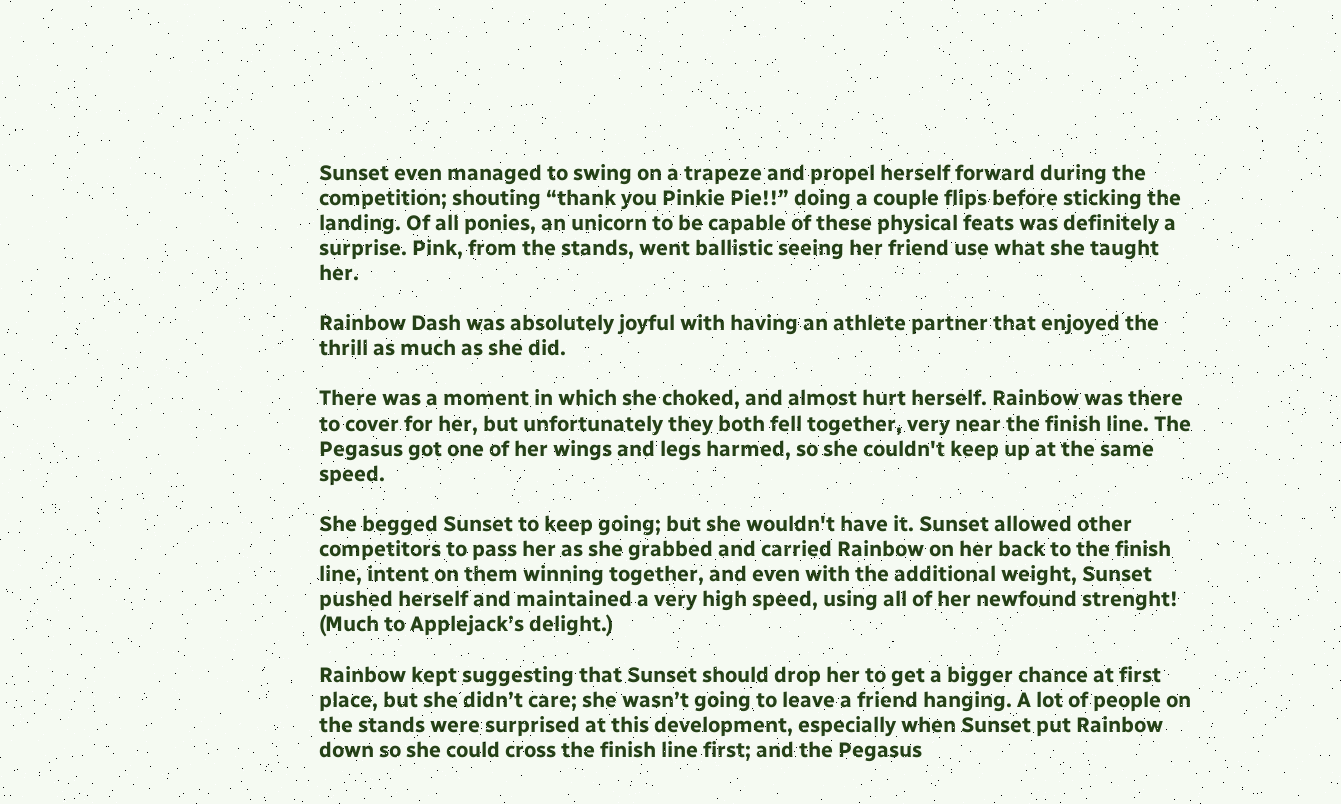Sunset even managed to swing on a trapeze and propel herself forward during the competition; shouting “thank you Pinkie Pie!!” doing a couple flips before sticking the landing. Of all ponies, an unicorn to be capable of these physical feats was definitely a surprise. Pink, from the stands, went ballistic seeing her friend use what she taught her.

Rainbow Dash was absolutely joyful with having an athlete partner that enjoyed the thrill as much as she did.

There was a moment in which she choked, and almost hurt herself. Rainbow was there to cover for her, but unfortunately they both fell together, very near the finish line. The Pegasus got one of her wings and legs harmed, so she couldn't keep up at the same speed.

She begged Sunset to keep going; but she wouldn't have it. Sunset allowed other competitors to pass her as she grabbed and carried Rainbow on her back to the finish line, intent on them winning together, and even with the additional weight, Sunset pushed herself and maintained a very high speed, using all of her newfound strenght! (Much to Applejack’s delight.)

Rainbow kept suggesting that Sunset should drop her to get a bigger chance at first place, but she didn’t care; she wasn’t going to leave a friend hanging. A lot of people on the stands were surprised at this development, especially when Sunset put Rainbow down so she could cross the finish line first; and the Pegasus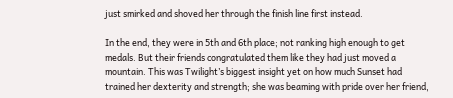just smirked and shoved her through the finish line first instead.

In the end, they were in 5th and 6th place; not ranking high enough to get medals. But their friends congratulated them like they had just moved a mountain. This was Twilight’s biggest insight yet on how much Sunset had trained her dexterity and strength; she was beaming with pride over her friend,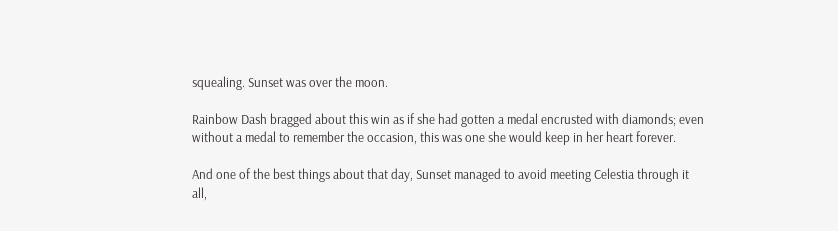squealing. Sunset was over the moon.

Rainbow Dash bragged about this win as if she had gotten a medal encrusted with diamonds; even without a medal to remember the occasion, this was one she would keep in her heart forever.

And one of the best things about that day, Sunset managed to avoid meeting Celestia through it all,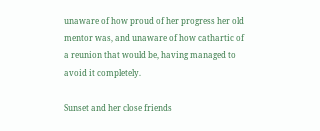unaware of how proud of her progress her old mentor was, and unaware of how cathartic of a reunion that would be, having managed to avoid it completely.

Sunset and her close friends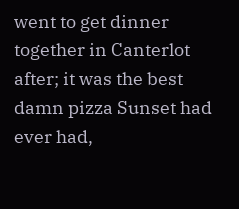went to get dinner together in Canterlot after; it was the best damn pizza Sunset had ever had,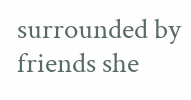surrounded by friends she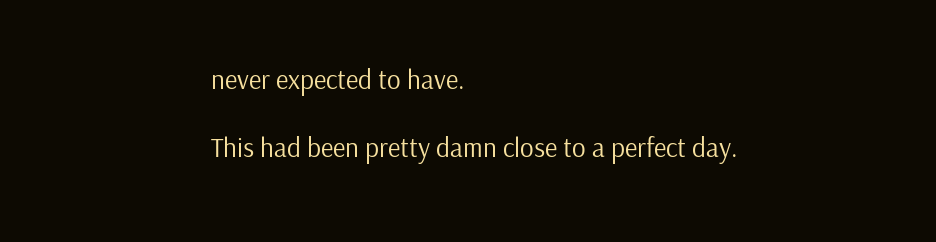never expected to have.

This had been pretty damn close to a perfect day.